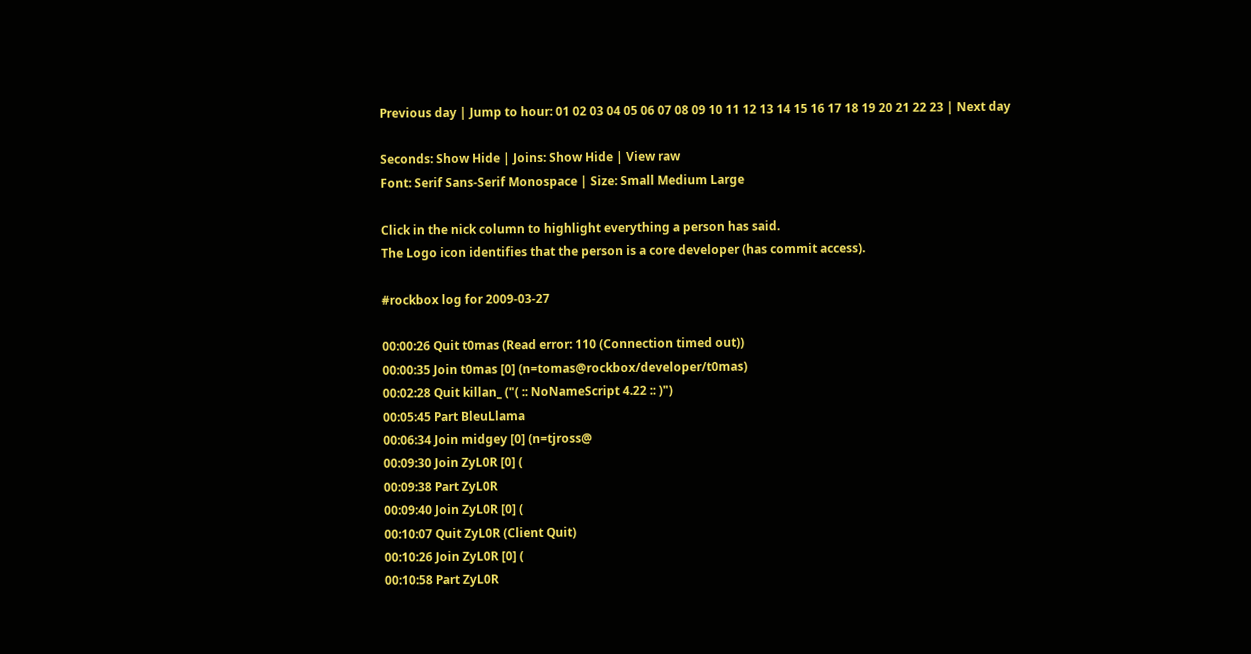Previous day | Jump to hour: 01 02 03 04 05 06 07 08 09 10 11 12 13 14 15 16 17 18 19 20 21 22 23 | Next day

Seconds: Show Hide | Joins: Show Hide | View raw
Font: Serif Sans-Serif Monospace | Size: Small Medium Large

Click in the nick column to highlight everything a person has said.
The Logo icon identifies that the person is a core developer (has commit access).

#rockbox log for 2009-03-27

00:00:26 Quit t0mas (Read error: 110 (Connection timed out))
00:00:35 Join t0mas [0] (n=tomas@rockbox/developer/t0mas)
00:02:28 Quit killan_ ("( :: NoNameScript 4.22 :: )")
00:05:45 Part BleuLlama
00:06:34 Join midgey [0] (n=tjross@
00:09:30 Join ZyL0R [0] (
00:09:38 Part ZyL0R
00:09:40 Join ZyL0R [0] (
00:10:07 Quit ZyL0R (Client Quit)
00:10:26 Join ZyL0R [0] (
00:10:58 Part ZyL0R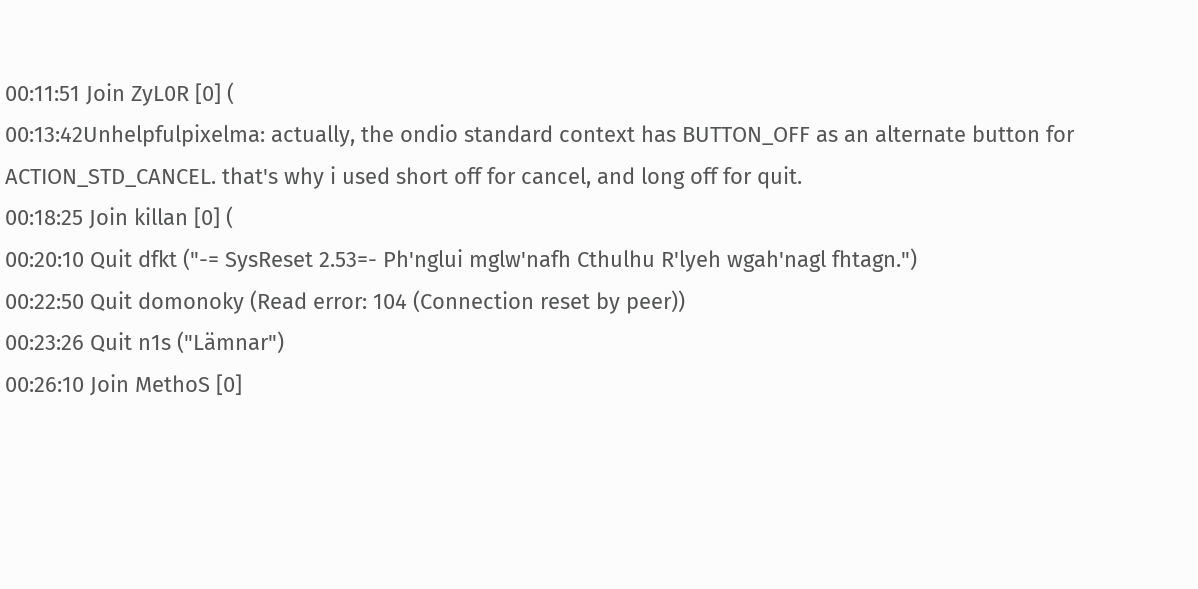00:11:51 Join ZyL0R [0] (
00:13:42Unhelpfulpixelma: actually, the ondio standard context has BUTTON_OFF as an alternate button for ACTION_STD_CANCEL. that's why i used short off for cancel, and long off for quit.
00:18:25 Join killan [0] (
00:20:10 Quit dfkt ("-= SysReset 2.53=- Ph'nglui mglw'nafh Cthulhu R'lyeh wgah'nagl fhtagn.")
00:22:50 Quit domonoky (Read error: 104 (Connection reset by peer))
00:23:26 Quit n1s ("Lämnar")
00:26:10 Join MethoS [0]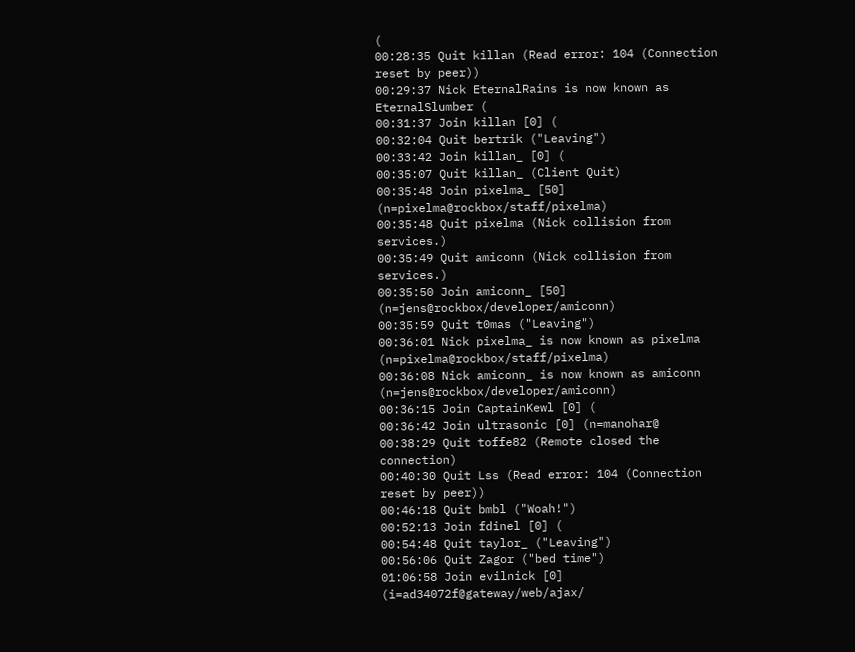(
00:28:35 Quit killan (Read error: 104 (Connection reset by peer))
00:29:37 Nick EternalRains is now known as EternalSlumber (
00:31:37 Join killan [0] (
00:32:04 Quit bertrik ("Leaving")
00:33:42 Join killan_ [0] (
00:35:07 Quit killan_ (Client Quit)
00:35:48 Join pixelma_ [50] (n=pixelma@rockbox/staff/pixelma)
00:35:48 Quit pixelma (Nick collision from services.)
00:35:49 Quit amiconn (Nick collision from services.)
00:35:50 Join amiconn_ [50] (n=jens@rockbox/developer/amiconn)
00:35:59 Quit t0mas ("Leaving")
00:36:01 Nick pixelma_ is now known as pixelma (n=pixelma@rockbox/staff/pixelma)
00:36:08 Nick amiconn_ is now known as amiconn (n=jens@rockbox/developer/amiconn)
00:36:15 Join CaptainKewl [0] (
00:36:42 Join ultrasonic [0] (n=manohar@
00:38:29 Quit toffe82 (Remote closed the connection)
00:40:30 Quit Lss (Read error: 104 (Connection reset by peer))
00:46:18 Quit bmbl ("Woah!")
00:52:13 Join fdinel [0] (
00:54:48 Quit taylor_ ("Leaving")
00:56:06 Quit Zagor ("bed time")
01:06:58 Join evilnick [0] (i=ad34072f@gateway/web/ajax/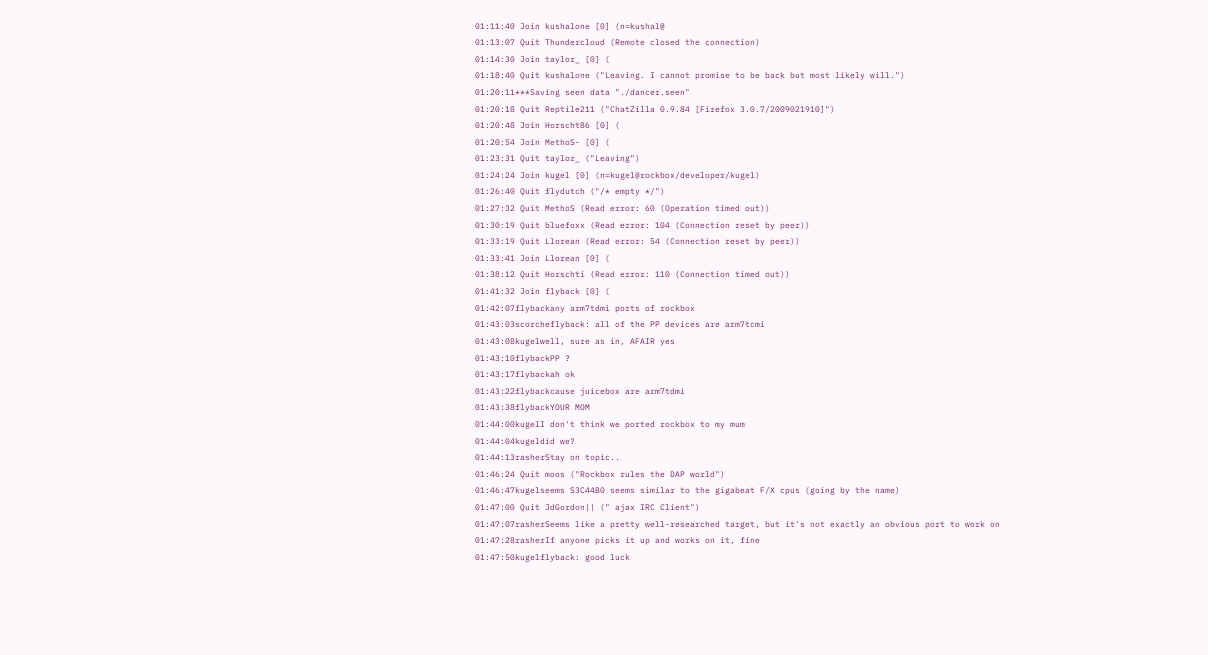01:11:40 Join kushalone [0] (n=kushal@
01:13:07 Quit Thundercloud (Remote closed the connection)
01:14:30 Join taylor_ [0] (
01:18:40 Quit kushalone ("Leaving. I cannot promise to be back but most likely will.")
01:20:11***Saving seen data "./dancer.seen"
01:20:18 Quit Reptile211 ("ChatZilla 0.9.84 [Firefox 3.0.7/2009021910]")
01:20:48 Join Horscht86 [0] (
01:20:54 Join MethoS- [0] (
01:23:31 Quit taylor_ ("Leaving")
01:24:24 Join kugel [0] (n=kugel@rockbox/developer/kugel)
01:26:40 Quit flydutch ("/* empty */")
01:27:32 Quit MethoS (Read error: 60 (Operation timed out))
01:30:19 Quit bluefoxx (Read error: 104 (Connection reset by peer))
01:33:19 Quit Llorean (Read error: 54 (Connection reset by peer))
01:33:41 Join Llorean [0] (
01:38:12 Quit Horschti (Read error: 110 (Connection timed out))
01:41:32 Join flyback [0] (
01:42:07flybackany arm7tdmi ports of rockbox
01:43:03scorcheflyback: all of the PP devices are arm7tcmi
01:43:08kugelwell, sure as in, AFAIR yes
01:43:10flybackPP ?
01:43:17flybackah ok
01:43:22flybackcause juicebox are arm7tdmi
01:43:38flybackYOUR MOM
01:44:00kugelI don't think we ported rockbox to my mum
01:44:04kugeldid we?
01:44:13rasherStay on topic..
01:46:24 Quit moos ("Rockbox rules the DAP world")
01:46:47kugelseems S3C44B0 seems similar to the gigabeat F/X cpus (going by the name)
01:47:00 Quit JdGordon|| (" ajax IRC Client")
01:47:07rasherSeems like a pretty well-researched target, but it's not exactly an obvious port to work on
01:47:28rasherIf anyone picks it up and works on it, fine
01:47:50kugelflyback: good luck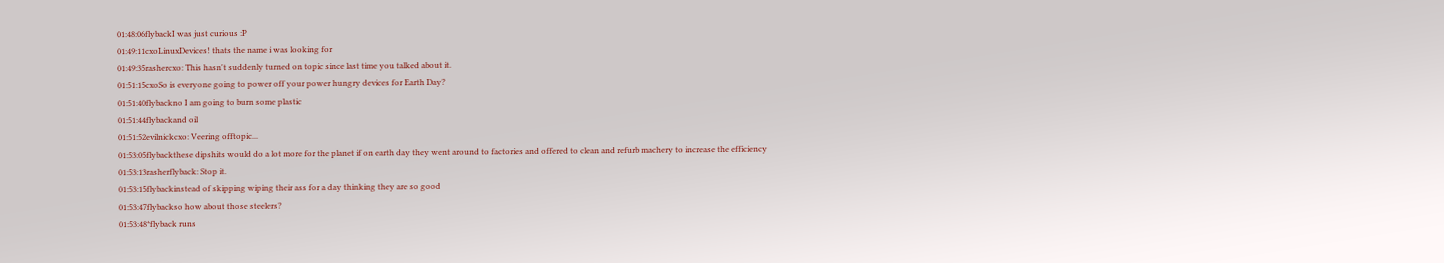01:48:06flybackI was just curious :P
01:49:11cxoLinuxDevices! thats the name i was looking for
01:49:35rashercxo: This hasn't suddenly turned on topic since last time you talked about it.
01:51:15cxoSo is everyone going to power off your power hungry devices for Earth Day?
01:51:40flybackno I am going to burn some plastic
01:51:44flybackand oil
01:51:52evilnickcxo: Veering offtopic...
01:53:05flybackthese dipshits would do a lot more for the planet if on earth day they went around to factories and offered to clean and refurb machery to increase the efficiency
01:53:13rasherflyback: Stop it.
01:53:15flybackinstead of skipping wiping their ass for a day thinking they are so good
01:53:47flybackso how about those steelers?
01:53:48*flyback runs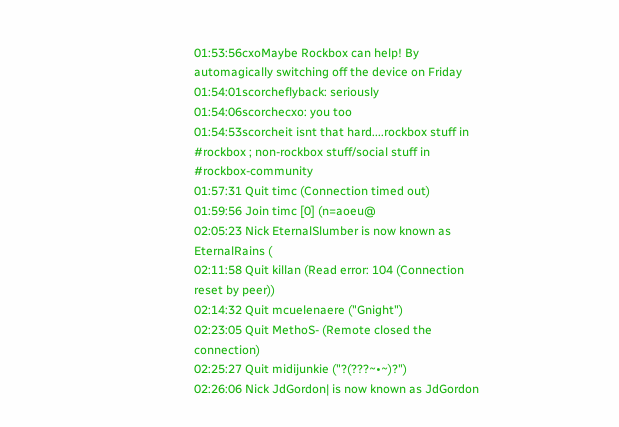01:53:56cxoMaybe Rockbox can help! By automagically switching off the device on Friday
01:54:01scorcheflyback: seriously
01:54:06scorchecxo: you too
01:54:53scorcheit isnt that hard....rockbox stuff in #rockbox ; non-rockbox stuff/social stuff in #rockbox-community
01:57:31 Quit timc (Connection timed out)
01:59:56 Join timc [0] (n=aoeu@
02:05:23 Nick EternalSlumber is now known as EternalRains (
02:11:58 Quit killan (Read error: 104 (Connection reset by peer))
02:14:32 Quit mcuelenaere ("Gnight")
02:23:05 Quit MethoS- (Remote closed the connection)
02:25:27 Quit midijunkie ("?(???~•~)?")
02:26:06 Nick JdGordon| is now known as JdGordon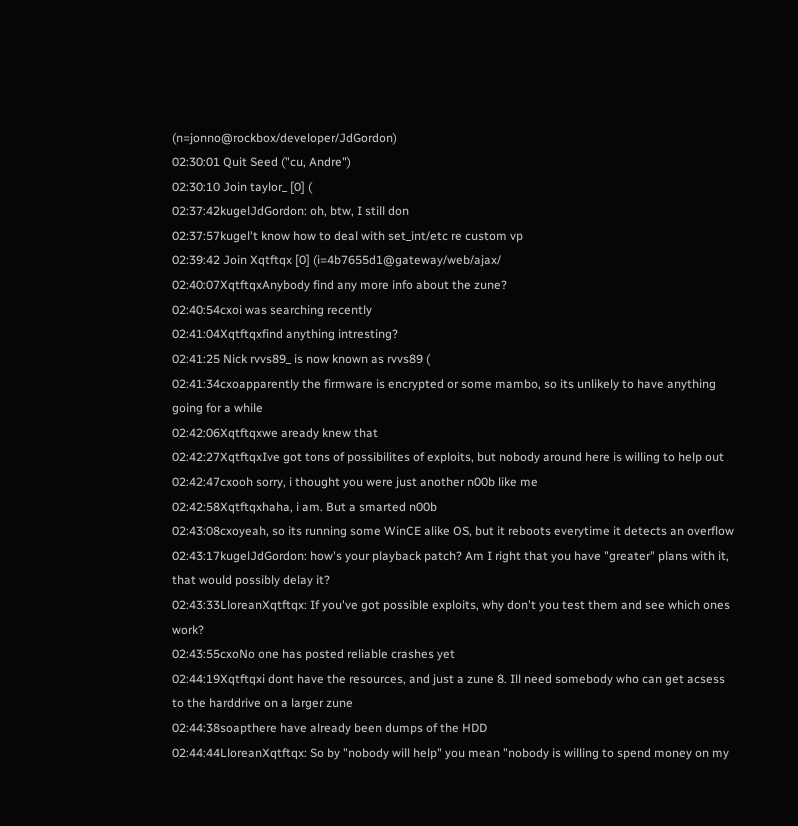(n=jonno@rockbox/developer/JdGordon)
02:30:01 Quit Seed ("cu, Andre")
02:30:10 Join taylor_ [0] (
02:37:42kugelJdGordon: oh, btw, I still don
02:37:57kugel't know how to deal with set_int/etc re custom vp
02:39:42 Join Xqtftqx [0] (i=4b7655d1@gateway/web/ajax/
02:40:07XqtftqxAnybody find any more info about the zune?
02:40:54cxoi was searching recently
02:41:04Xqtftqxfind anything intresting?
02:41:25 Nick rvvs89_ is now known as rvvs89 (
02:41:34cxoapparently the firmware is encrypted or some mambo, so its unlikely to have anything going for a while
02:42:06Xqtftqxwe aready knew that
02:42:27XqtftqxIve got tons of possibilites of exploits, but nobody around here is willing to help out
02:42:47cxooh sorry, i thought you were just another n00b like me
02:42:58Xqtftqxhaha, i am. But a smarted n00b
02:43:08cxoyeah, so its running some WinCE alike OS, but it reboots everytime it detects an overflow
02:43:17kugelJdGordon: how's your playback patch? Am I right that you have "greater" plans with it, that would possibly delay it?
02:43:33LloreanXqtftqx: If you've got possible exploits, why don't you test them and see which ones work?
02:43:55cxoNo one has posted reliable crashes yet
02:44:19Xqtftqxi dont have the resources, and just a zune 8. Ill need somebody who can get acsess to the harddrive on a larger zune
02:44:38soapthere have already been dumps of the HDD
02:44:44LloreanXqtftqx: So by "nobody will help" you mean "nobody is willing to spend money on my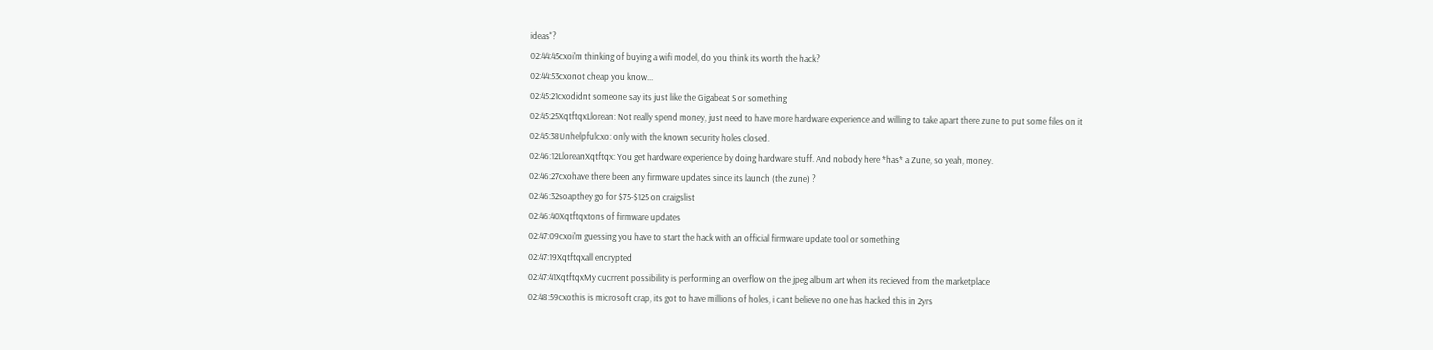ideas"?
02:44:45cxoi'm thinking of buying a wifi model, do you think its worth the hack?
02:44:53cxonot cheap you know...
02:45:21cxodidnt someone say its just like the Gigabeat S or something
02:45:25XqtftqxLlorean: Not really spend money, just need to have more hardware experience and willing to take apart there zune to put some files on it
02:45:38Unhelpfulcxo: only with the known security holes closed.
02:46:12LloreanXqtftqx: You get hardware experience by doing hardware stuff. And nobody here *has* a Zune, so yeah, money.
02:46:27cxohave there been any firmware updates since its launch (the zune) ?
02:46:32soapthey go for $75-$125 on craigslist
02:46:40Xqtftqxtons of firmware updates
02:47:09cxoi'm guessing you have to start the hack with an official firmware update tool or something
02:47:19Xqtftqxall encrypted
02:47:41XqtftqxMy cucrrent possibility is performing an overflow on the jpeg album art when its recieved from the marketplace
02:48:59cxothis is microsoft crap, its got to have millions of holes, i cant believe no one has hacked this in 2yrs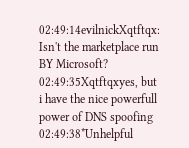02:49:14evilnickXqtftqx: Isn't the marketplace run BY Microsoft?
02:49:35Xqtftqxyes, but i have the nice powerfull power of DNS spoofing
02:49:38*Unhelpful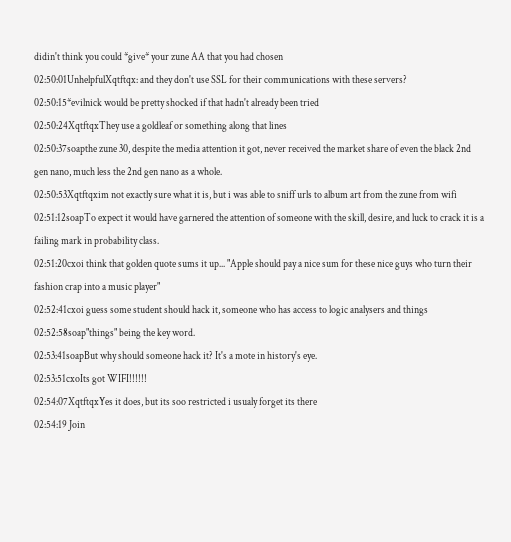didin't think you could *give* your zune AA that you had chosen
02:50:01UnhelpfulXqtftqx: and they don't use SSL for their communications with these servers?
02:50:15*evilnick would be pretty shocked if that hadn't already been tried
02:50:24XqtftqxThey use a goldleaf or something along that lines
02:50:37soapthe zune 30, despite the media attention it got, never received the market share of even the black 2nd gen nano, much less the 2nd gen nano as a whole.
02:50:53Xqtftqxim not exactly sure what it is, but i was able to sniff urls to album art from the zune from wifi
02:51:12soapTo expect it would have garnered the attention of someone with the skill, desire, and luck to crack it is a failing mark in probability class.
02:51:20cxoi think that golden quote sums it up... "Apple should pay a nice sum for these nice guys who turn their fashion crap into a music player"
02:52:41cxoi guess some student should hack it, someone who has access to logic analysers and things
02:52:58soap"things" being the key word.
02:53:41soapBut why should someone hack it? It's a mote in history's eye.
02:53:51cxoIts got WIFI!!!!!!
02:54:07XqtftqxYes it does, but its soo restricted i usualy forget its there
02:54:19 Join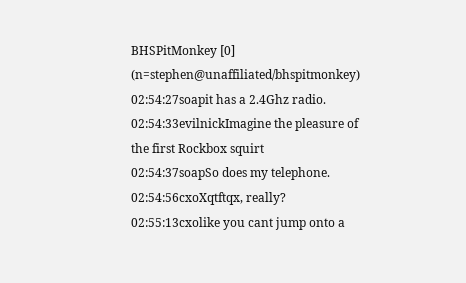BHSPitMonkey [0] (n=stephen@unaffiliated/bhspitmonkey)
02:54:27soapit has a 2.4Ghz radio.
02:54:33evilnickImagine the pleasure of the first Rockbox squirt
02:54:37soapSo does my telephone.
02:54:56cxoXqtftqx, really?
02:55:13cxolike you cant jump onto a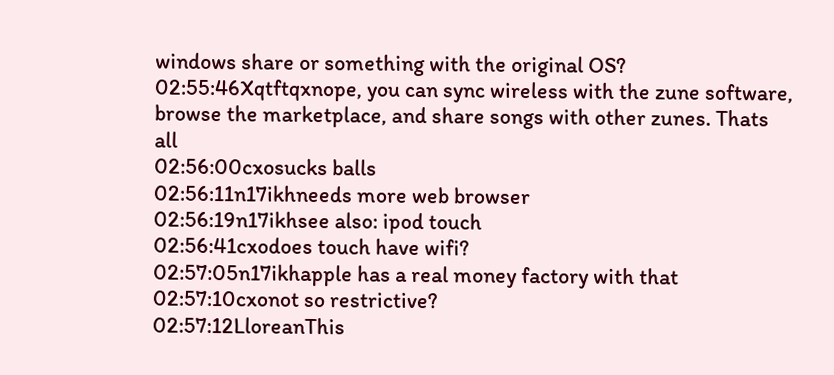windows share or something with the original OS?
02:55:46Xqtftqxnope, you can sync wireless with the zune software, browse the marketplace, and share songs with other zunes. Thats all
02:56:00cxosucks balls
02:56:11n17ikhneeds more web browser
02:56:19n17ikhsee also: ipod touch
02:56:41cxodoes touch have wifi?
02:57:05n17ikhapple has a real money factory with that
02:57:10cxonot so restrictive?
02:57:12LloreanThis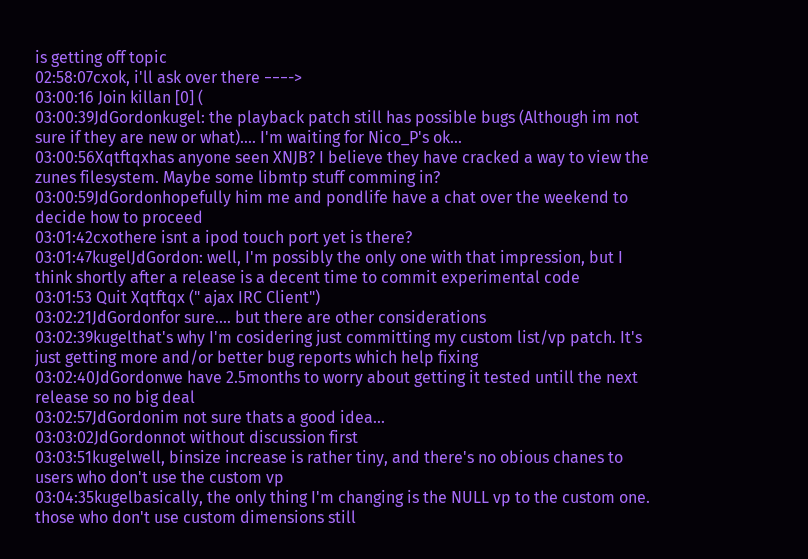is getting off topic
02:58:07cxok, i'll ask over there −−−->
03:00:16 Join killan [0] (
03:00:39JdGordonkugel: the playback patch still has possible bugs (Although im not sure if they are new or what).... I'm waiting for Nico_P's ok...
03:00:56Xqtftqxhas anyone seen XNJB? I believe they have cracked a way to view the zunes filesystem. Maybe some libmtp stuff comming in?
03:00:59JdGordonhopefully him me and pondlife have a chat over the weekend to decide how to proceed
03:01:42cxothere isnt a ipod touch port yet is there?
03:01:47kugelJdGordon: well, I'm possibly the only one with that impression, but I think shortly after a release is a decent time to commit experimental code
03:01:53 Quit Xqtftqx (" ajax IRC Client")
03:02:21JdGordonfor sure.... but there are other considerations
03:02:39kugelthat's why I'm cosidering just committing my custom list/vp patch. It's just getting more and/or better bug reports which help fixing
03:02:40JdGordonwe have 2.5months to worry about getting it tested untill the next release so no big deal
03:02:57JdGordonim not sure thats a good idea...
03:03:02JdGordonnot without discussion first
03:03:51kugelwell, binsize increase is rather tiny, and there's no obious chanes to users who don't use the custom vp
03:04:35kugelbasically, the only thing I'm changing is the NULL vp to the custom one. those who don't use custom dimensions still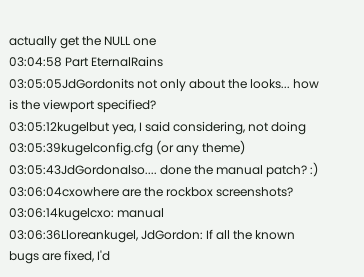actually get the NULL one
03:04:58 Part EternalRains
03:05:05JdGordonits not only about the looks... how is the viewport specified?
03:05:12kugelbut yea, I said considering, not doing
03:05:39kugelconfig.cfg (or any theme)
03:05:43JdGordonalso.... done the manual patch? :)
03:06:04cxowhere are the rockbox screenshots?
03:06:14kugelcxo: manual
03:06:36Lloreankugel, JdGordon: If all the known bugs are fixed, I'd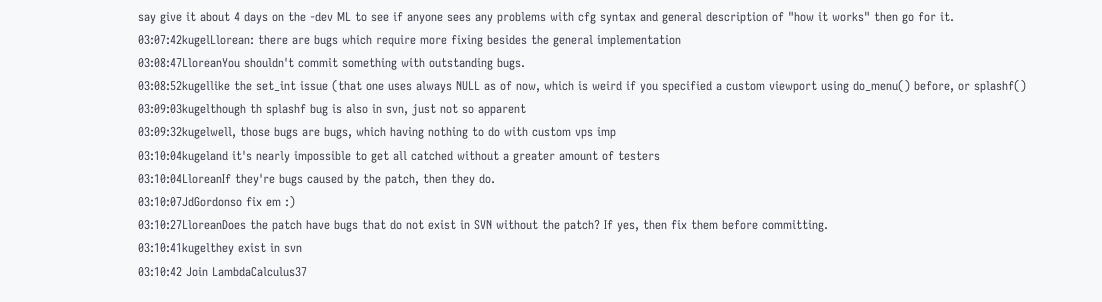say give it about 4 days on the -dev ML to see if anyone sees any problems with cfg syntax and general description of "how it works" then go for it.
03:07:42kugelLlorean: there are bugs which require more fixing besides the general implementation
03:08:47LloreanYou shouldn't commit something with outstanding bugs.
03:08:52kugellike the set_int issue (that one uses always NULL as of now, which is weird if you specified a custom viewport using do_menu() before, or splashf()
03:09:03kugelthough th splashf bug is also in svn, just not so apparent
03:09:32kugelwell, those bugs are bugs, which having nothing to do with custom vps imp
03:10:04kugeland it's nearly impossible to get all catched without a greater amount of testers
03:10:04LloreanIf they're bugs caused by the patch, then they do.
03:10:07JdGordonso fix em :)
03:10:27LloreanDoes the patch have bugs that do not exist in SVN without the patch? If yes, then fix them before committing.
03:10:41kugelthey exist in svn
03:10:42 Join LambdaCalculus37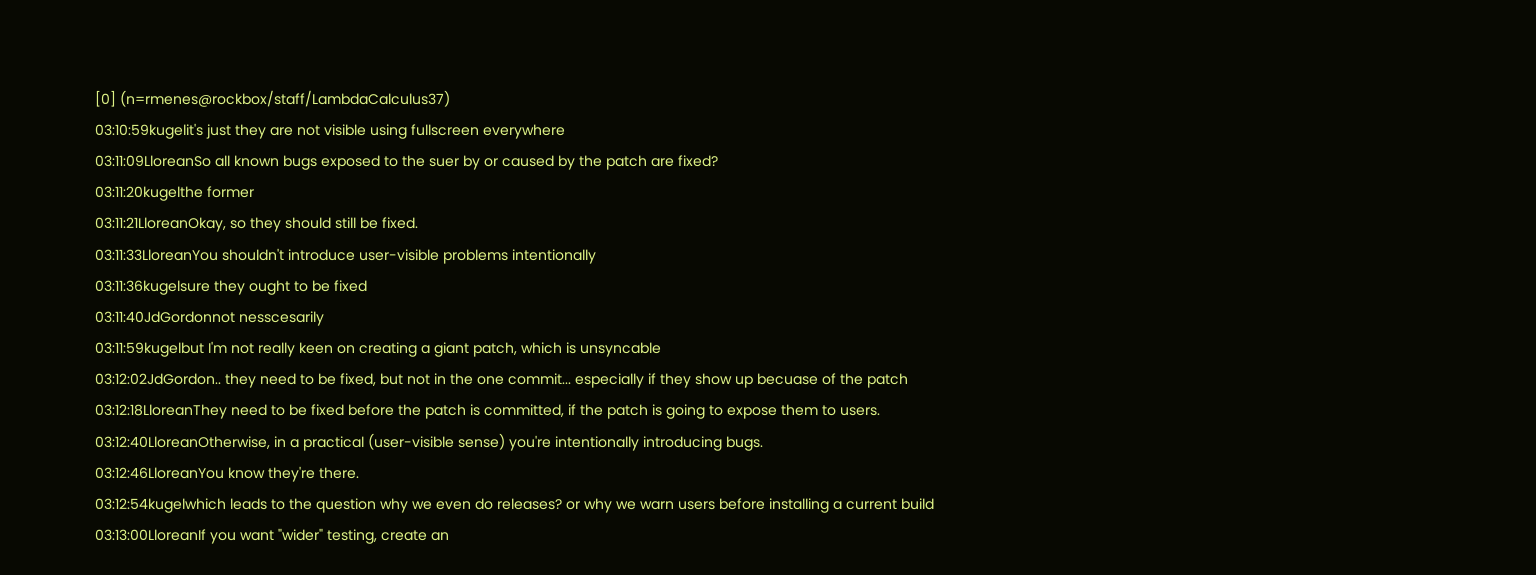[0] (n=rmenes@rockbox/staff/LambdaCalculus37)
03:10:59kugelit's just they are not visible using fullscreen everywhere
03:11:09LloreanSo all known bugs exposed to the suer by or caused by the patch are fixed?
03:11:20kugelthe former
03:11:21LloreanOkay, so they should still be fixed.
03:11:33LloreanYou shouldn't introduce user-visible problems intentionally
03:11:36kugelsure they ought to be fixed
03:11:40JdGordonnot nesscesarily
03:11:59kugelbut I'm not really keen on creating a giant patch, which is unsyncable
03:12:02JdGordon.. they need to be fixed, but not in the one commit... especially if they show up becuase of the patch
03:12:18LloreanThey need to be fixed before the patch is committed, if the patch is going to expose them to users.
03:12:40LloreanOtherwise, in a practical (user-visible sense) you're intentionally introducing bugs.
03:12:46LloreanYou know they're there.
03:12:54kugelwhich leads to the question why we even do releases? or why we warn users before installing a current build
03:13:00LloreanIf you want "wider" testing, create an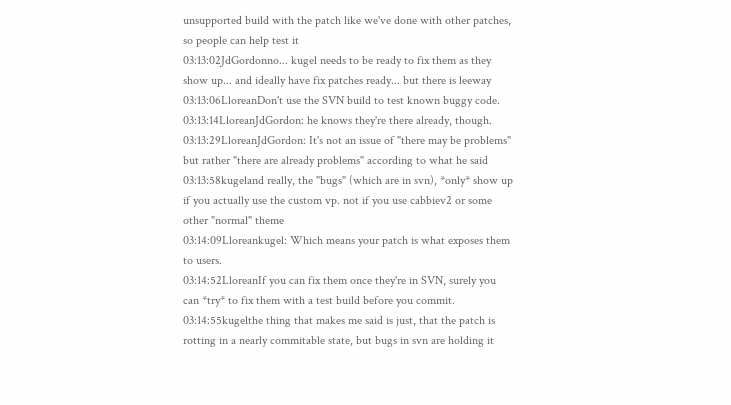unsupported build with the patch like we've done with other patches, so people can help test it
03:13:02JdGordonno... kugel needs to be ready to fix them as they show up... and ideally have fix patches ready... but there is leeway
03:13:06LloreanDon't use the SVN build to test known buggy code.
03:13:14LloreanJdGordon: he knows they're there already, though.
03:13:29LloreanJdGordon: It's not an issue of "there may be problems" but rather "there are already problems" according to what he said
03:13:58kugeland really, the "bugs" (which are in svn), *only* show up if you actually use the custom vp. not if you use cabbiev2 or some other "normal" theme
03:14:09Lloreankugel: Which means your patch is what exposes them to users.
03:14:52LloreanIf you can fix them once they're in SVN, surely you can *try* to fix them with a test build before you commit.
03:14:55kugelthe thing that makes me said is just, that the patch is rotting in a nearly commitable state, but bugs in svn are holding it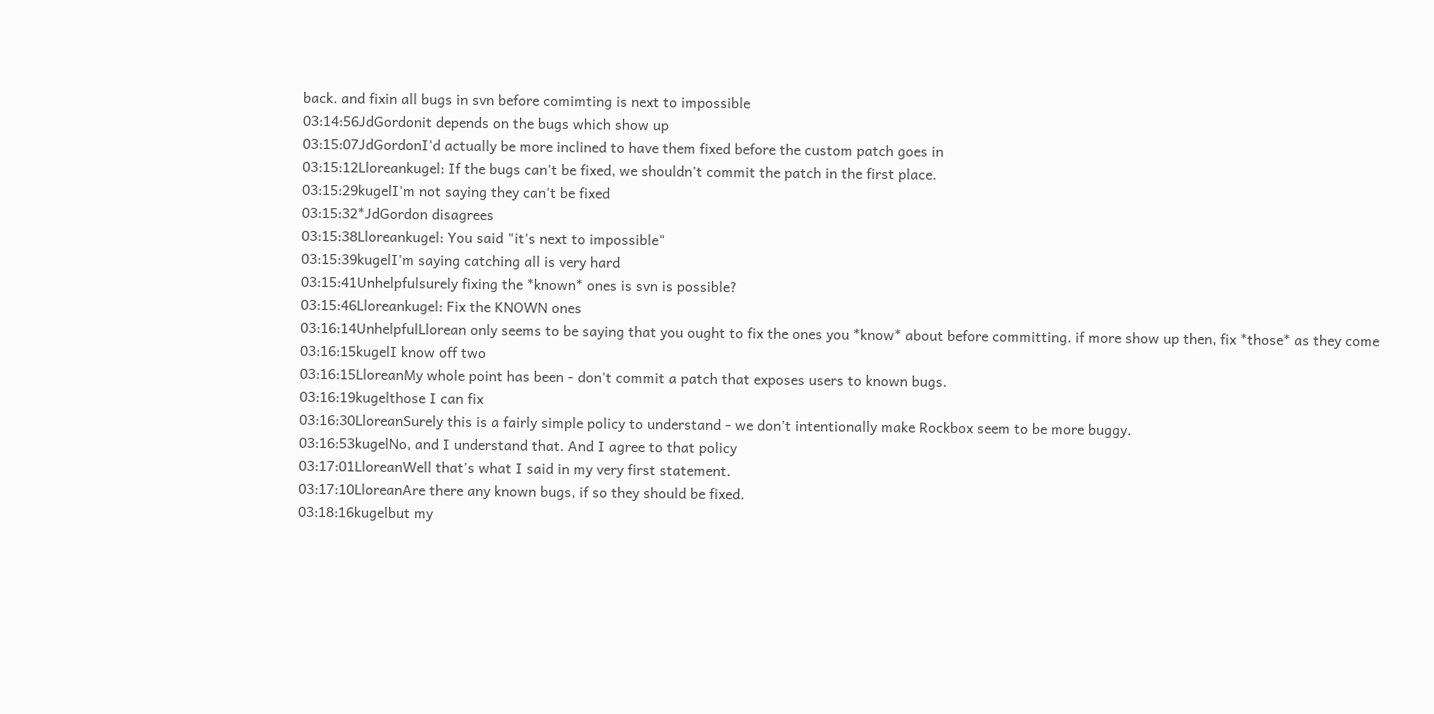back. and fixin all bugs in svn before comimting is next to impossible
03:14:56JdGordonit depends on the bugs which show up
03:15:07JdGordonI'd actually be more inclined to have them fixed before the custom patch goes in
03:15:12Lloreankugel: If the bugs can't be fixed, we shouldn't commit the patch in the first place.
03:15:29kugelI'm not saying they can't be fixed
03:15:32*JdGordon disagrees
03:15:38Lloreankugel: You said "it's next to impossible"
03:15:39kugelI'm saying catching all is very hard
03:15:41Unhelpfulsurely fixing the *known* ones is svn is possible?
03:15:46Lloreankugel: Fix the KNOWN ones
03:16:14UnhelpfulLlorean only seems to be saying that you ought to fix the ones you *know* about before committing. if more show up then, fix *those* as they come
03:16:15kugelI know off two
03:16:15LloreanMy whole point has been - don't commit a patch that exposes users to known bugs.
03:16:19kugelthose I can fix
03:16:30LloreanSurely this is a fairly simple policy to understand - we don't intentionally make Rockbox seem to be more buggy.
03:16:53kugelNo, and I understand that. And I agree to that policy
03:17:01LloreanWell that's what I said in my very first statement.
03:17:10LloreanAre there any known bugs, if so they should be fixed.
03:18:16kugelbut my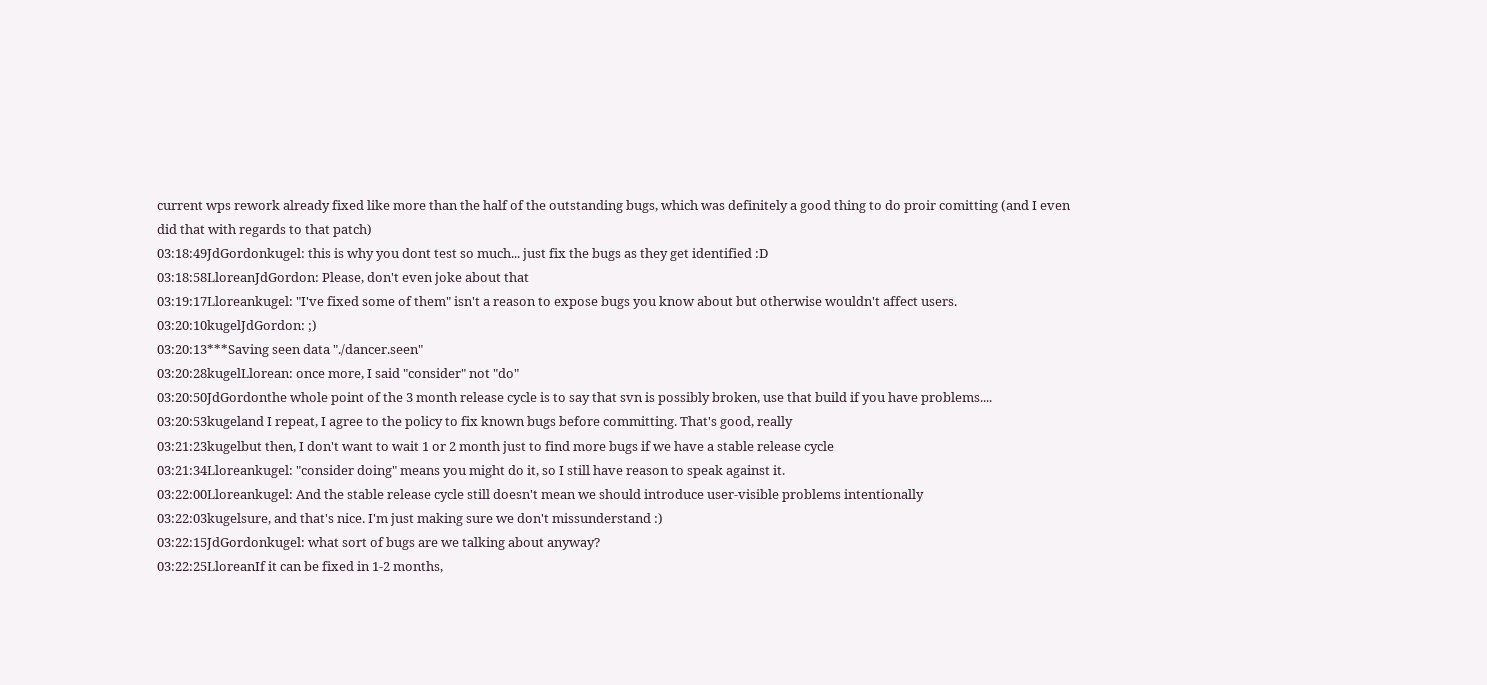current wps rework already fixed like more than the half of the outstanding bugs, which was definitely a good thing to do proir comitting (and I even did that with regards to that patch)
03:18:49JdGordonkugel: this is why you dont test so much... just fix the bugs as they get identified :D
03:18:58LloreanJdGordon: Please, don't even joke about that
03:19:17Lloreankugel: "I've fixed some of them" isn't a reason to expose bugs you know about but otherwise wouldn't affect users.
03:20:10kugelJdGordon: ;)
03:20:13***Saving seen data "./dancer.seen"
03:20:28kugelLlorean: once more, I said "consider" not "do"
03:20:50JdGordonthe whole point of the 3 month release cycle is to say that svn is possibly broken, use that build if you have problems....
03:20:53kugeland I repeat, I agree to the policy to fix known bugs before committing. That's good, really
03:21:23kugelbut then, I don't want to wait 1 or 2 month just to find more bugs if we have a stable release cycle
03:21:34Lloreankugel: "consider doing" means you might do it, so I still have reason to speak against it.
03:22:00Lloreankugel: And the stable release cycle still doesn't mean we should introduce user-visible problems intentionally
03:22:03kugelsure, and that's nice. I'm just making sure we don't missunderstand :)
03:22:15JdGordonkugel: what sort of bugs are we talking about anyway?
03:22:25LloreanIf it can be fixed in 1-2 months,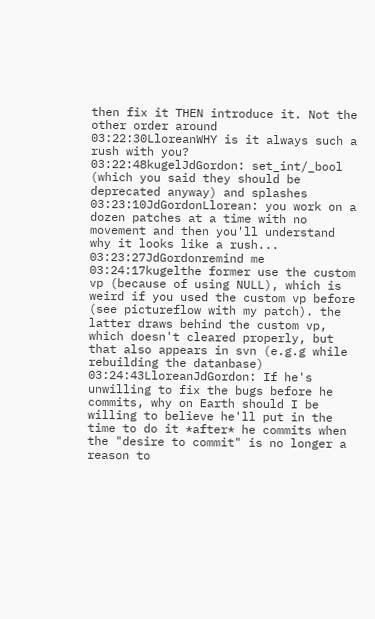then fix it THEN introduce it. Not the other order around
03:22:30LloreanWHY is it always such a rush with you?
03:22:48kugelJdGordon: set_int/_bool (which you said they should be deprecated anyway) and splashes
03:23:10JdGordonLlorean: you work on a dozen patches at a time with no movement and then you'll understand why it looks like a rush...
03:23:27JdGordonremind me
03:24:17kugelthe former use the custom vp (because of using NULL), which is weird if you used the custom vp before (see pictureflow with my patch). the latter draws behind the custom vp, which doesn't cleared properly, but that also appears in svn (e.g.g while rebuilding the datanbase)
03:24:43LloreanJdGordon: If he's unwilling to fix the bugs before he commits, why on Earth should I be willing to believe he'll put in the time to do it *after* he commits when the "desire to commit" is no longer a reason to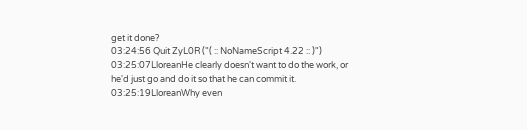get it done?
03:24:56 Quit ZyL0R ("( :: NoNameScript 4.22 :: )")
03:25:07LloreanHe clearly doesn't want to do the work, or he'd just go and do it so that he can commit it.
03:25:19LloreanWhy even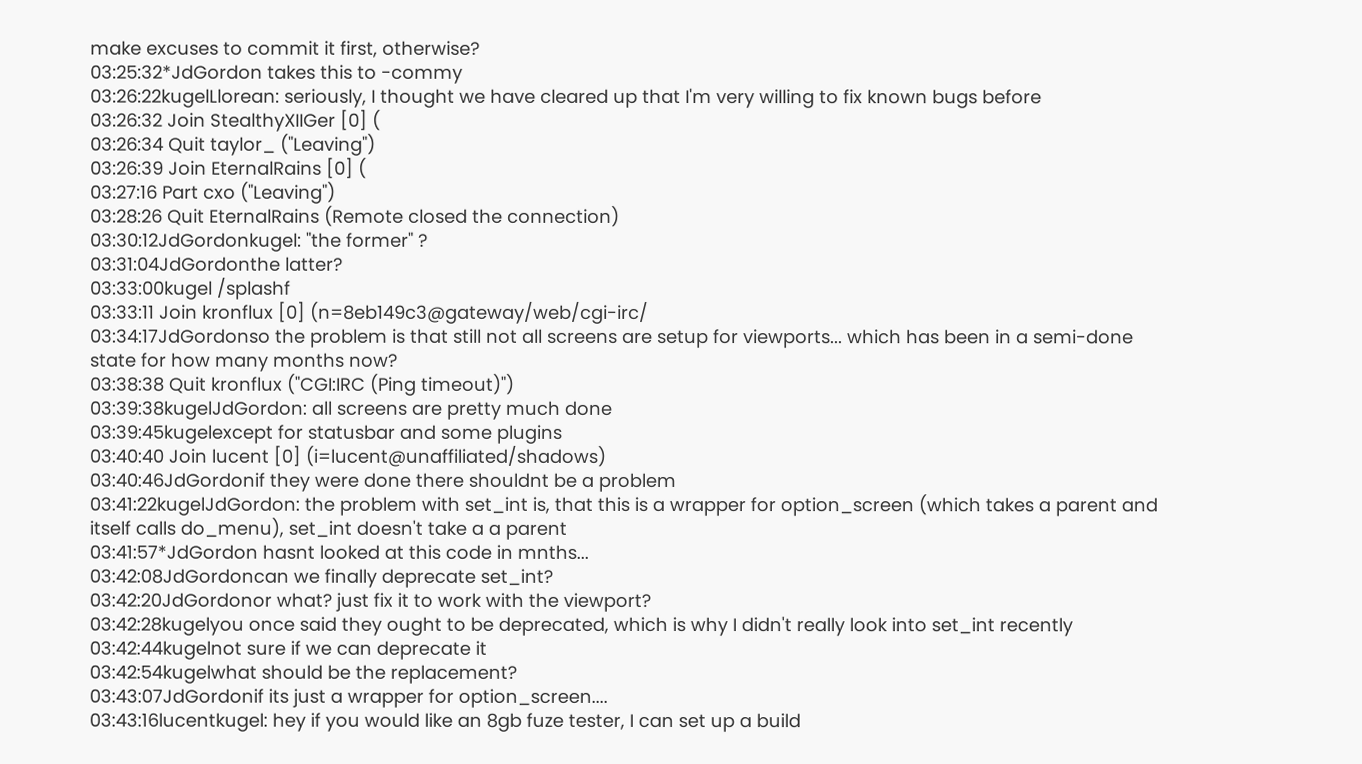make excuses to commit it first, otherwise?
03:25:32*JdGordon takes this to -commy
03:26:22kugelLlorean: seriously, I thought we have cleared up that I'm very willing to fix known bugs before
03:26:32 Join StealthyXIIGer [0] (
03:26:34 Quit taylor_ ("Leaving")
03:26:39 Join EternalRains [0] (
03:27:16 Part cxo ("Leaving")
03:28:26 Quit EternalRains (Remote closed the connection)
03:30:12JdGordonkugel: "the former" ?
03:31:04JdGordonthe latter?
03:33:00kugel /splashf
03:33:11 Join kronflux [0] (n=8eb149c3@gateway/web/cgi-irc/
03:34:17JdGordonso the problem is that still not all screens are setup for viewports... which has been in a semi-done state for how many months now?
03:38:38 Quit kronflux ("CGI:IRC (Ping timeout)")
03:39:38kugelJdGordon: all screens are pretty much done
03:39:45kugelexcept for statusbar and some plugins
03:40:40 Join lucent [0] (i=lucent@unaffiliated/shadows)
03:40:46JdGordonif they were done there shouldnt be a problem
03:41:22kugelJdGordon: the problem with set_int is, that this is a wrapper for option_screen (which takes a parent and itself calls do_menu), set_int doesn't take a a parent
03:41:57*JdGordon hasnt looked at this code in mnths...
03:42:08JdGordoncan we finally deprecate set_int?
03:42:20JdGordonor what? just fix it to work with the viewport?
03:42:28kugelyou once said they ought to be deprecated, which is why I didn't really look into set_int recently
03:42:44kugelnot sure if we can deprecate it
03:42:54kugelwhat should be the replacement?
03:43:07JdGordonif its just a wrapper for option_screen....
03:43:16lucentkugel: hey if you would like an 8gb fuze tester, I can set up a build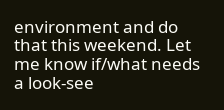environment and do that this weekend. Let me know if/what needs a look-see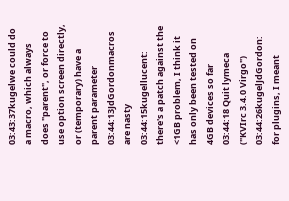03:43:37kugelwe could do a macro, which always does "parent", or force to use option screen directly, or (temporary) have a parent parameter
03:44:13JdGordonmacros are nasty
03:44:15kugellucent: there's a patch against the <1GB problem, I think it has only been tested on 4GB devices so far
03:44:18 Quit lymeca ("KVIrc 3.4.0 Virgo")
03:44:26kugelJdGordon: for plugins, I meant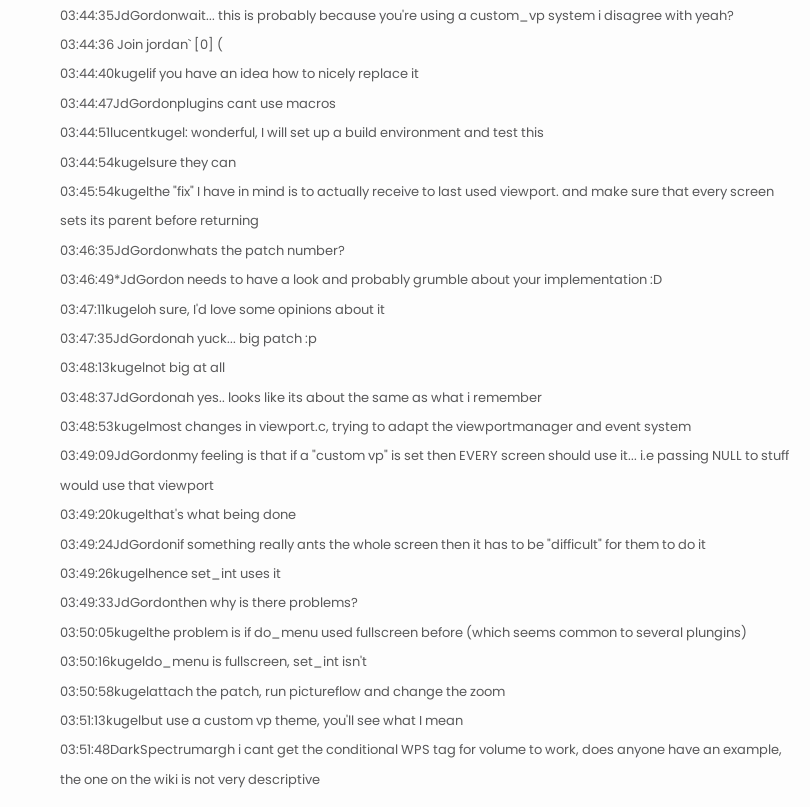03:44:35JdGordonwait... this is probably because you're using a custom_vp system i disagree with yeah?
03:44:36 Join jordan` [0] (
03:44:40kugelif you have an idea how to nicely replace it
03:44:47JdGordonplugins cant use macros
03:44:51lucentkugel: wonderful, I will set up a build environment and test this
03:44:54kugelsure they can
03:45:54kugelthe "fix" I have in mind is to actually receive to last used viewport. and make sure that every screen sets its parent before returning
03:46:35JdGordonwhats the patch number?
03:46:49*JdGordon needs to have a look and probably grumble about your implementation :D
03:47:11kugeloh sure, I'd love some opinions about it
03:47:35JdGordonah yuck... big patch :p
03:48:13kugelnot big at all
03:48:37JdGordonah yes.. looks like its about the same as what i remember
03:48:53kugelmost changes in viewport.c, trying to adapt the viewportmanager and event system
03:49:09JdGordonmy feeling is that if a "custom vp" is set then EVERY screen should use it... i.e passing NULL to stuff would use that viewport
03:49:20kugelthat's what being done
03:49:24JdGordonif something really ants the whole screen then it has to be "difficult" for them to do it
03:49:26kugelhence set_int uses it
03:49:33JdGordonthen why is there problems?
03:50:05kugelthe problem is if do_menu used fullscreen before (which seems common to several plungins)
03:50:16kugeldo_menu is fullscreen, set_int isn't
03:50:58kugelattach the patch, run pictureflow and change the zoom
03:51:13kugelbut use a custom vp theme, you'll see what I mean
03:51:48DarkSpectrumargh i cant get the conditional WPS tag for volume to work, does anyone have an example, the one on the wiki is not very descriptive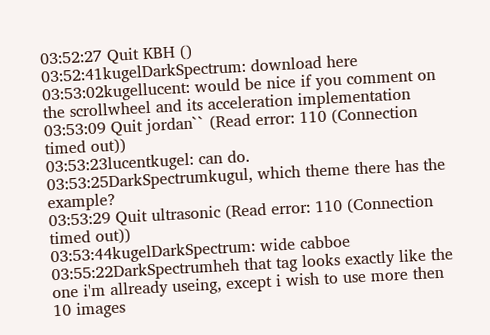03:52:27 Quit KBH ()
03:52:41kugelDarkSpectrum: download here
03:53:02kugellucent: would be nice if you comment on the scrollwheel and its acceleration implementation
03:53:09 Quit jordan`` (Read error: 110 (Connection timed out))
03:53:23lucentkugel: can do.
03:53:25DarkSpectrumkugul, which theme there has the example?
03:53:29 Quit ultrasonic (Read error: 110 (Connection timed out))
03:53:44kugelDarkSpectrum: wide cabboe
03:55:22DarkSpectrumheh that tag looks exactly like the one i'm allready useing, except i wish to use more then 10 images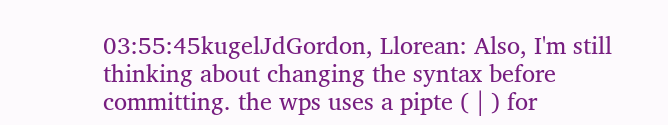03:55:45kugelJdGordon, Llorean: Also, I'm still thinking about changing the syntax before committing. the wps uses a pipte ( | ) for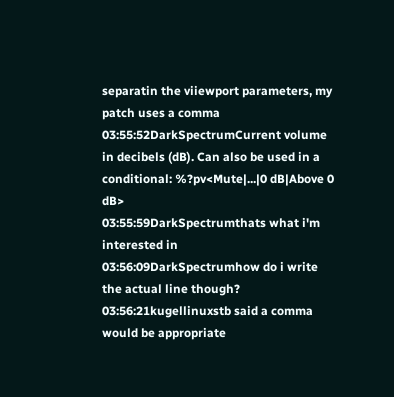separatin the viiewport parameters, my patch uses a comma
03:55:52DarkSpectrumCurrent volume in decibels (dB). Can also be used in a conditional: %?pv<Mute|...|0 dB|Above 0 dB>
03:55:59DarkSpectrumthats what i'm interested in
03:56:09DarkSpectrumhow do i write the actual line though?
03:56:21kugellinuxstb said a comma would be appropriate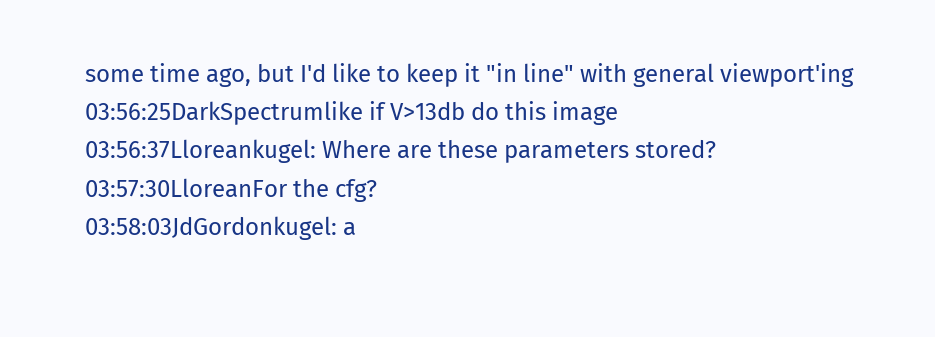some time ago, but I'd like to keep it "in line" with general viewport'ing
03:56:25DarkSpectrumlike if V>13db do this image
03:56:37Lloreankugel: Where are these parameters stored?
03:57:30LloreanFor the cfg?
03:58:03JdGordonkugel: a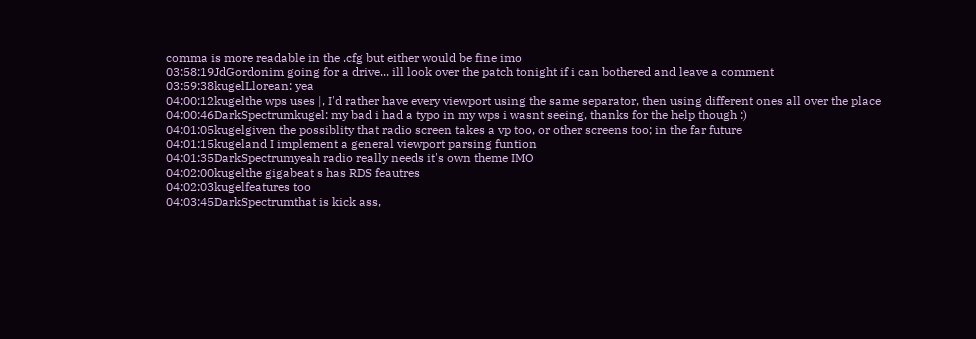comma is more readable in the .cfg but either would be fine imo
03:58:19JdGordonim going for a drive... ill look over the patch tonight if i can bothered and leave a comment
03:59:38kugelLlorean: yea
04:00:12kugelthe wps uses |, I'd rather have every viewport using the same separator, then using different ones all over the place
04:00:46DarkSpectrumkugel: my bad i had a typo in my wps i wasnt seeing, thanks for the help though :)
04:01:05kugelgiven the possiblity that radio screen takes a vp too, or other screens too; in the far future
04:01:15kugeland I implement a general viewport parsing funtion
04:01:35DarkSpectrumyeah radio really needs it's own theme IMO
04:02:00kugelthe gigabeat s has RDS feautres
04:02:03kugelfeatures too
04:03:45DarkSpectrumthat is kick ass,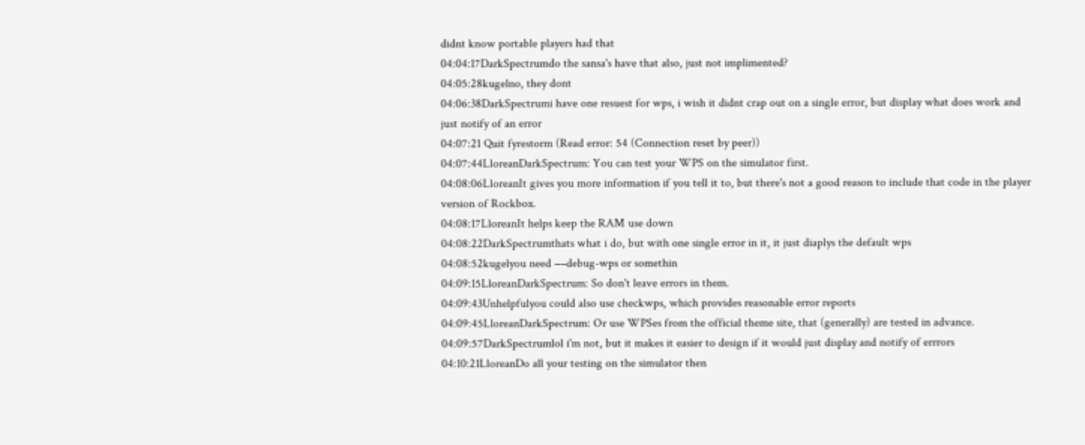didnt know portable players had that
04:04:17DarkSpectrumdo the sansa's have that also, just not implimented?
04:05:28kugelno, they dont
04:06:38DarkSpectrumi have one resuest for wps, i wish it didnt crap out on a single error, but display what does work and just notify of an error
04:07:21 Quit fyrestorm (Read error: 54 (Connection reset by peer))
04:07:44LloreanDarkSpectrum: You can test your WPS on the simulator first.
04:08:06LloreanIt gives you more information if you tell it to, but there's not a good reason to include that code in the player version of Rockbox.
04:08:17LloreanIt helps keep the RAM use down
04:08:22DarkSpectrumthats what i do, but with one single error in it, it just diaplys the default wps
04:08:52kugelyou need −−debug-wps or somethin
04:09:15LloreanDarkSpectrum: So don't leave errors in them.
04:09:43Unhelpfulyou could also use checkwps, which provides reasonable error reports
04:09:45LloreanDarkSpectrum: Or use WPSes from the official theme site, that (generally) are tested in advance.
04:09:57DarkSpectrumlol i'm not, but it makes it easier to design if it would just display and notify of errrors
04:10:21LloreanDo all your testing on the simulator then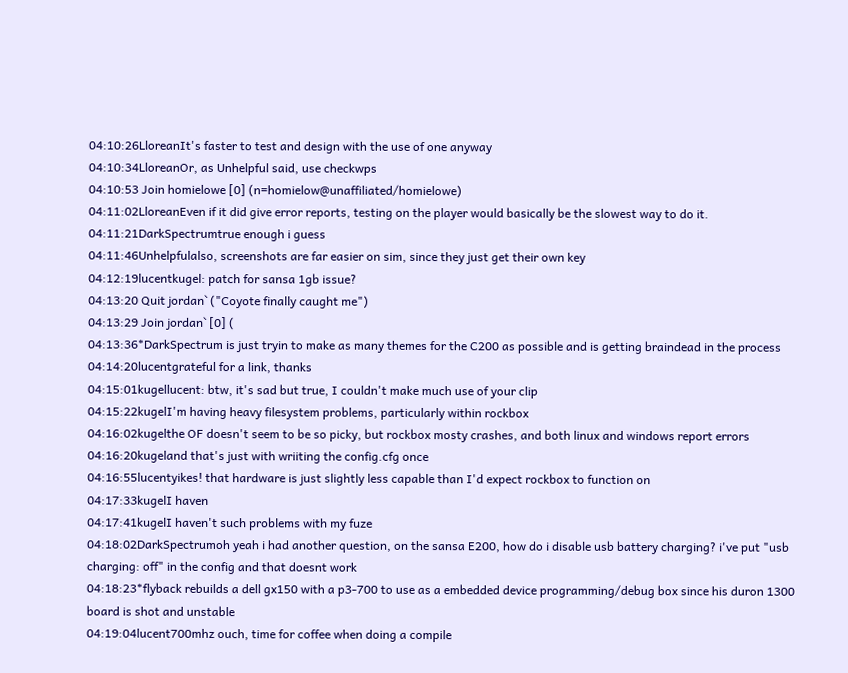04:10:26LloreanIt's faster to test and design with the use of one anyway
04:10:34LloreanOr, as Unhelpful said, use checkwps
04:10:53 Join homielowe [0] (n=homielow@unaffiliated/homielowe)
04:11:02LloreanEven if it did give error reports, testing on the player would basically be the slowest way to do it.
04:11:21DarkSpectrumtrue enough i guess
04:11:46Unhelpfulalso, screenshots are far easier on sim, since they just get their own key
04:12:19lucentkugel: patch for sansa 1gb issue?
04:13:20 Quit jordan` ("Coyote finally caught me")
04:13:29 Join jordan` [0] (
04:13:36*DarkSpectrum is just tryin to make as many themes for the C200 as possible and is getting braindead in the process
04:14:20lucentgrateful for a link, thanks
04:15:01kugellucent: btw, it's sad but true, I couldn't make much use of your clip
04:15:22kugelI'm having heavy filesystem problems, particularly within rockbox
04:16:02kugelthe OF doesn't seem to be so picky, but rockbox mosty crashes, and both linux and windows report errors
04:16:20kugeland that's just with wriiting the config.cfg once
04:16:55lucentyikes! that hardware is just slightly less capable than I'd expect rockbox to function on
04:17:33kugelI haven
04:17:41kugelI haven't such problems with my fuze
04:18:02DarkSpectrumoh yeah i had another question, on the sansa E200, how do i disable usb battery charging? i've put "usb charging: off" in the config and that doesnt work
04:18:23*flyback rebuilds a dell gx150 with a p3-700 to use as a embedded device programming/debug box since his duron 1300 board is shot and unstable
04:19:04lucent700mhz ouch, time for coffee when doing a compile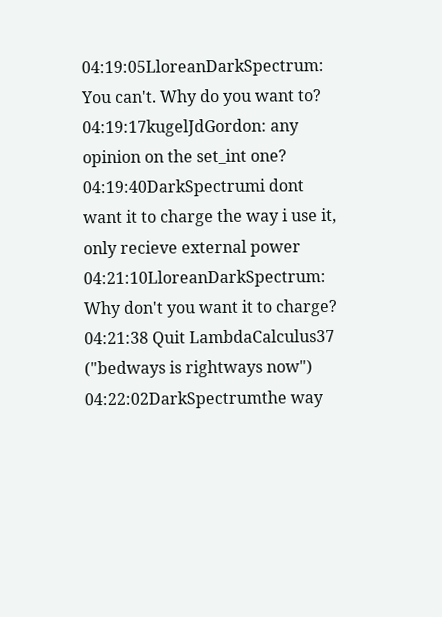04:19:05LloreanDarkSpectrum: You can't. Why do you want to?
04:19:17kugelJdGordon: any opinion on the set_int one?
04:19:40DarkSpectrumi dont want it to charge the way i use it, only recieve external power
04:21:10LloreanDarkSpectrum: Why don't you want it to charge?
04:21:38 Quit LambdaCalculus37 ("bedways is rightways now")
04:22:02DarkSpectrumthe way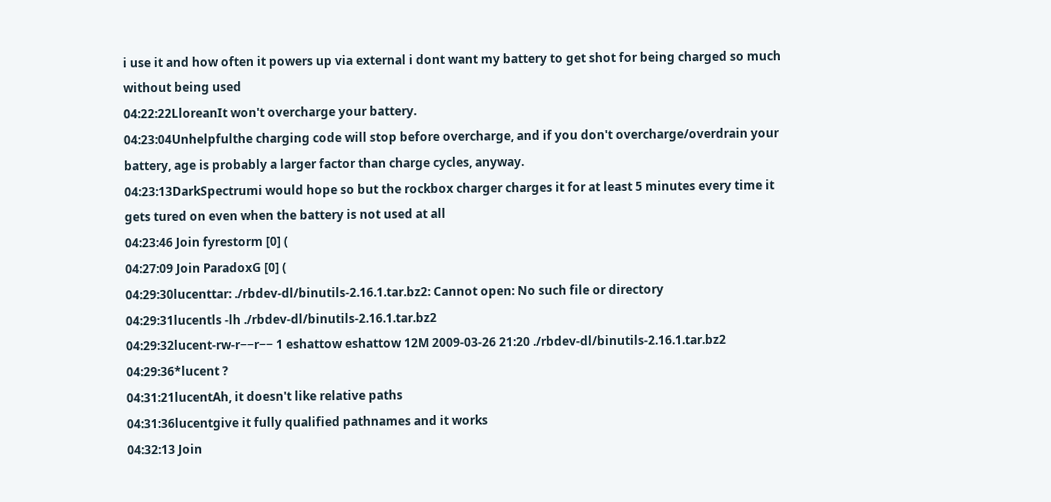i use it and how often it powers up via external i dont want my battery to get shot for being charged so much without being used
04:22:22LloreanIt won't overcharge your battery.
04:23:04Unhelpfulthe charging code will stop before overcharge, and if you don't overcharge/overdrain your battery, age is probably a larger factor than charge cycles, anyway.
04:23:13DarkSpectrumi would hope so but the rockbox charger charges it for at least 5 minutes every time it gets tured on even when the battery is not used at all
04:23:46 Join fyrestorm [0] (
04:27:09 Join ParadoxG [0] (
04:29:30lucenttar: ./rbdev-dl/binutils-2.16.1.tar.bz2: Cannot open: No such file or directory
04:29:31lucentls -lh ./rbdev-dl/binutils-2.16.1.tar.bz2
04:29:32lucent-rw-r−−r−− 1 eshattow eshattow 12M 2009-03-26 21:20 ./rbdev-dl/binutils-2.16.1.tar.bz2
04:29:36*lucent ?
04:31:21lucentAh, it doesn't like relative paths
04:31:36lucentgive it fully qualified pathnames and it works
04:32:13 Join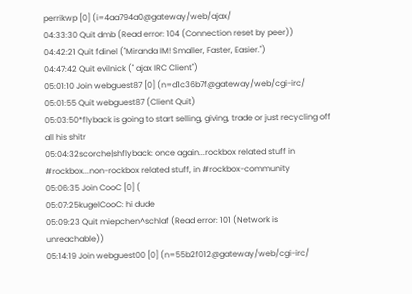perrikwp [0] (i=4aa794a0@gateway/web/ajax/
04:33:30 Quit dmb (Read error: 104 (Connection reset by peer))
04:42:21 Quit fdinel ("Miranda IM! Smaller, Faster, Easier.")
04:47:42 Quit evilnick (" ajax IRC Client")
05:01:10 Join webguest87 [0] (n=d1c36b7f@gateway/web/cgi-irc/
05:01:55 Quit webguest87 (Client Quit)
05:03:50*flyback is going to start selling, giving, trade or just recycling off all his shitr
05:04:32scorche|shflyback: once again...rockbox related stuff in #rockbox...non-rockbox related stuff, in #rockbox-community
05:06:35 Join CooC [0] (
05:07:25kugelCooC: hi dude
05:09:23 Quit miepchen^schlaf (Read error: 101 (Network is unreachable))
05:14:19 Join webguest00 [0] (n=55b2f012@gateway/web/cgi-irc/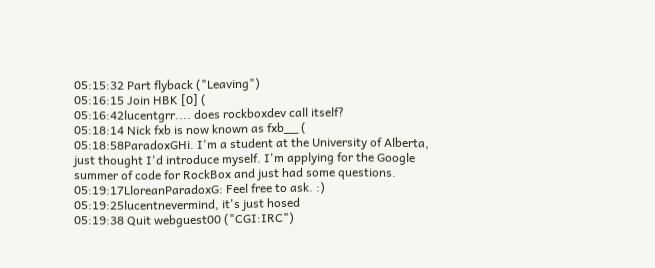05:15:32 Part flyback ("Leaving")
05:16:15 Join HBK [0] (
05:16:42lucentgrr.... does rockboxdev call itself?
05:18:14 Nick fxb is now known as fxb__ (
05:18:58ParadoxGHi. I'm a student at the University of Alberta, just thought I'd introduce myself. I'm applying for the Google summer of code for RockBox and just had some questions.
05:19:17LloreanParadoxG: Feel free to ask. :)
05:19:25lucentnevermind, it's just hosed
05:19:38 Quit webguest00 ("CGI:IRC")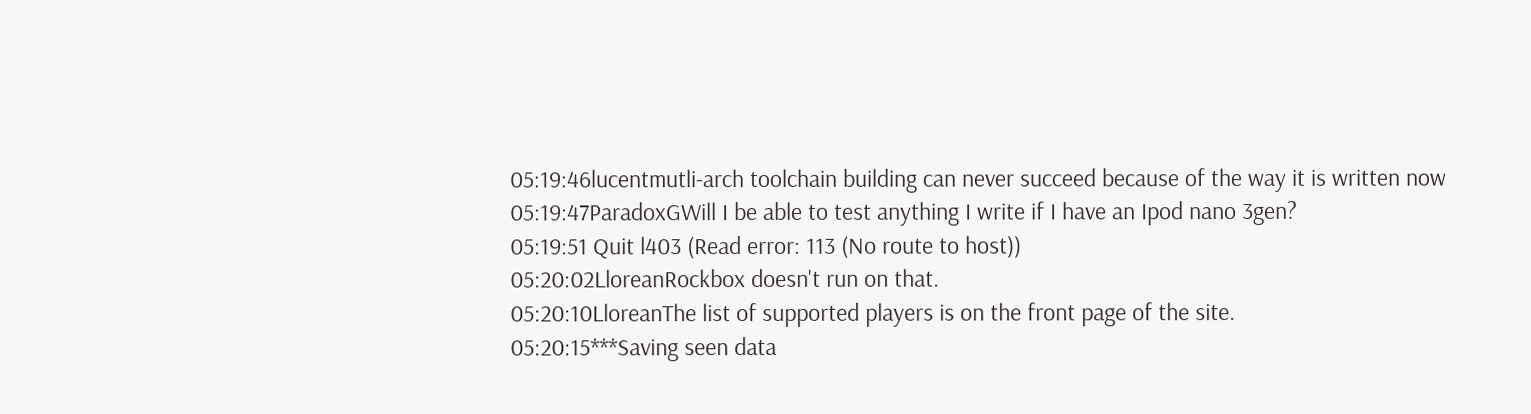05:19:46lucentmutli-arch toolchain building can never succeed because of the way it is written now
05:19:47ParadoxGWill I be able to test anything I write if I have an Ipod nano 3gen?
05:19:51 Quit l403 (Read error: 113 (No route to host))
05:20:02LloreanRockbox doesn't run on that.
05:20:10LloreanThe list of supported players is on the front page of the site.
05:20:15***Saving seen data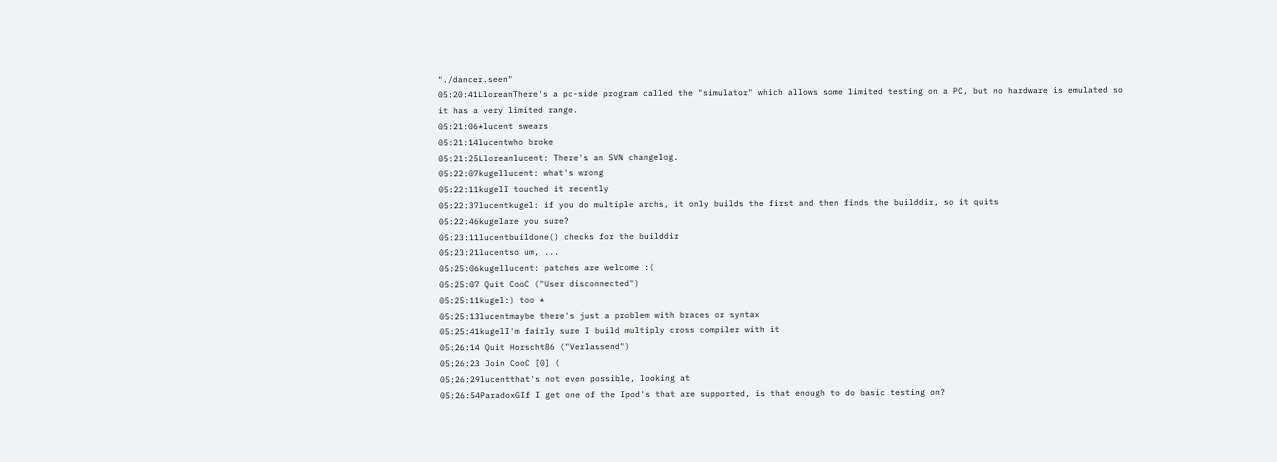"./dancer.seen"
05:20:41LloreanThere's a pc-side program called the "simulator" which allows some limited testing on a PC, but no hardware is emulated so it has a very limited range.
05:21:06*lucent swears
05:21:14lucentwho broke
05:21:25Lloreanlucent: There's an SVN changelog.
05:22:07kugellucent: what's wrong
05:22:11kugelI touched it recently
05:22:37lucentkugel: if you do multiple archs, it only builds the first and then finds the builddir, so it quits
05:22:46kugelare you sure?
05:23:11lucentbuildone() checks for the builddir
05:23:21lucentso um, ...
05:25:06kugellucent: patches are welcome :(
05:25:07 Quit CooC ("User disconnected")
05:25:11kugel:) too *
05:25:13lucentmaybe there's just a problem with braces or syntax
05:25:41kugelI'm fairly sure I build multiply cross compiler with it
05:26:14 Quit Horscht86 ("Verlassend")
05:26:23 Join CooC [0] (
05:26:29lucentthat's not even possible, looking at
05:26:54ParadoxGIf I get one of the Ipod's that are supported, is that enough to do basic testing on?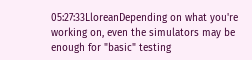05:27:33LloreanDepending on what you're working on, even the simulators may be enough for "basic" testing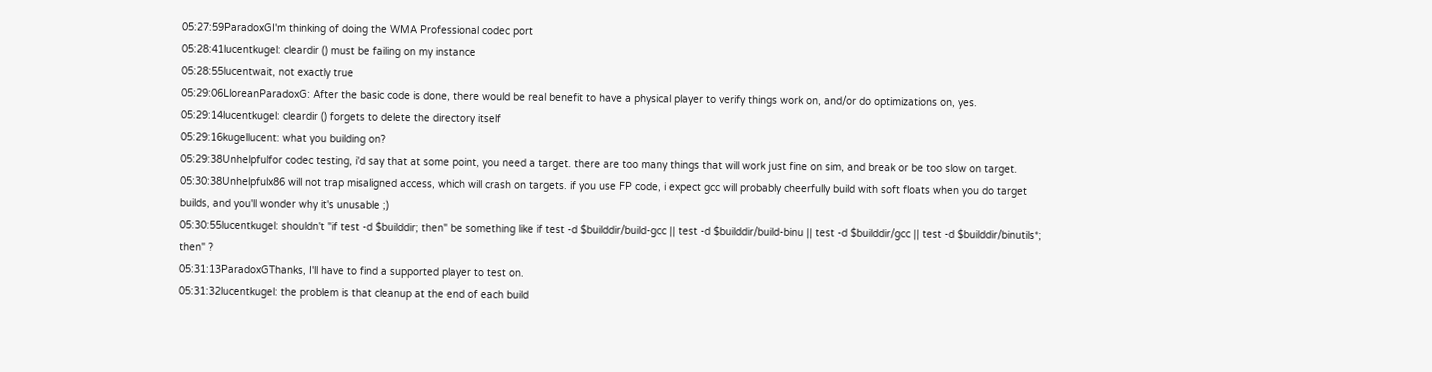05:27:59ParadoxGI'm thinking of doing the WMA Professional codec port
05:28:41lucentkugel: cleardir () must be failing on my instance
05:28:55lucentwait, not exactly true
05:29:06LloreanParadoxG: After the basic code is done, there would be real benefit to have a physical player to verify things work on, and/or do optimizations on, yes.
05:29:14lucentkugel: cleardir () forgets to delete the directory itself
05:29:16kugellucent: what you building on?
05:29:38Unhelpfulfor codec testing, i'd say that at some point, you need a target. there are too many things that will work just fine on sim, and break or be too slow on target.
05:30:38Unhelpfulx86 will not trap misaligned access, which will crash on targets. if you use FP code, i expect gcc will probably cheerfully build with soft floats when you do target builds, and you'll wonder why it's unusable ;)
05:30:55lucentkugel: shouldn't "if test -d $builddir; then" be something like if test -d $builddir/build-gcc || test -d $builddir/build-binu || test -d $builddir/gcc || test -d $builddir/binutils*; then" ?
05:31:13ParadoxGThanks, I'll have to find a supported player to test on.
05:31:32lucentkugel: the problem is that cleanup at the end of each build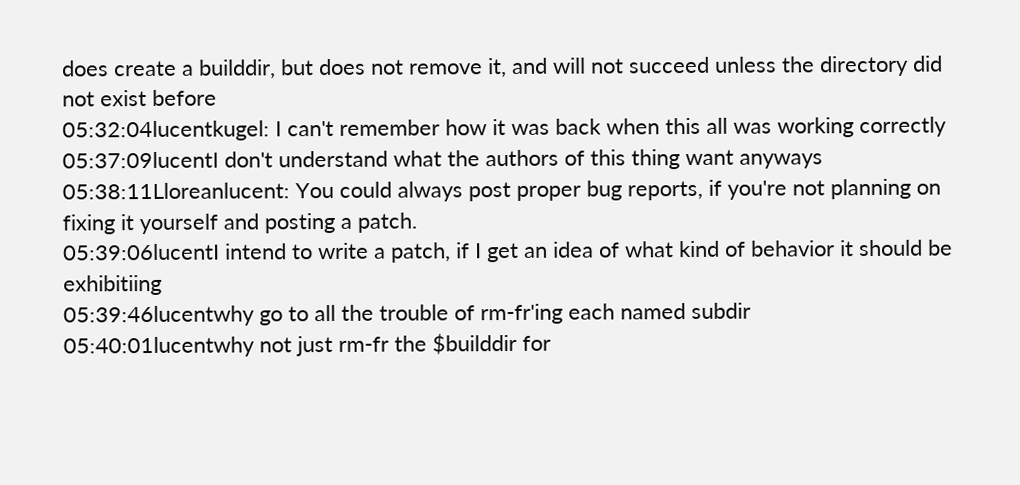does create a builddir, but does not remove it, and will not succeed unless the directory did not exist before
05:32:04lucentkugel: I can't remember how it was back when this all was working correctly
05:37:09lucentI don't understand what the authors of this thing want anyways
05:38:11Lloreanlucent: You could always post proper bug reports, if you're not planning on fixing it yourself and posting a patch.
05:39:06lucentI intend to write a patch, if I get an idea of what kind of behavior it should be exhibitiing
05:39:46lucentwhy go to all the trouble of rm-fr'ing each named subdir
05:40:01lucentwhy not just rm-fr the $builddir for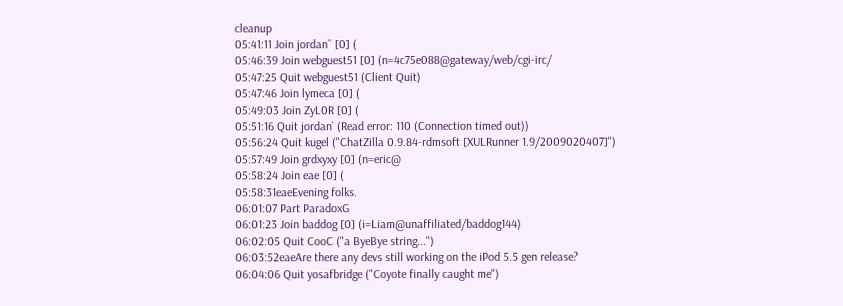cleanup
05:41:11 Join jordan`` [0] (
05:46:39 Join webguest51 [0] (n=4c75e088@gateway/web/cgi-irc/
05:47:25 Quit webguest51 (Client Quit)
05:47:46 Join lymeca [0] (
05:49:03 Join ZyL0R [0] (
05:51:16 Quit jordan` (Read error: 110 (Connection timed out))
05:56:24 Quit kugel ("ChatZilla 0.9.84-rdmsoft [XULRunner 1.9/2009020407]")
05:57:49 Join grdxyxy [0] (n=eric@
05:58:24 Join eae [0] (
05:58:31eaeEvening folks.
06:01:07 Part ParadoxG
06:01:23 Join baddog [0] (i=Liam@unaffiliated/baddog144)
06:02:05 Quit CooC ("a ByeBye string...")
06:03:52eaeAre there any devs still working on the iPod 5.5 gen release?
06:04:06 Quit yosafbridge ("Coyote finally caught me")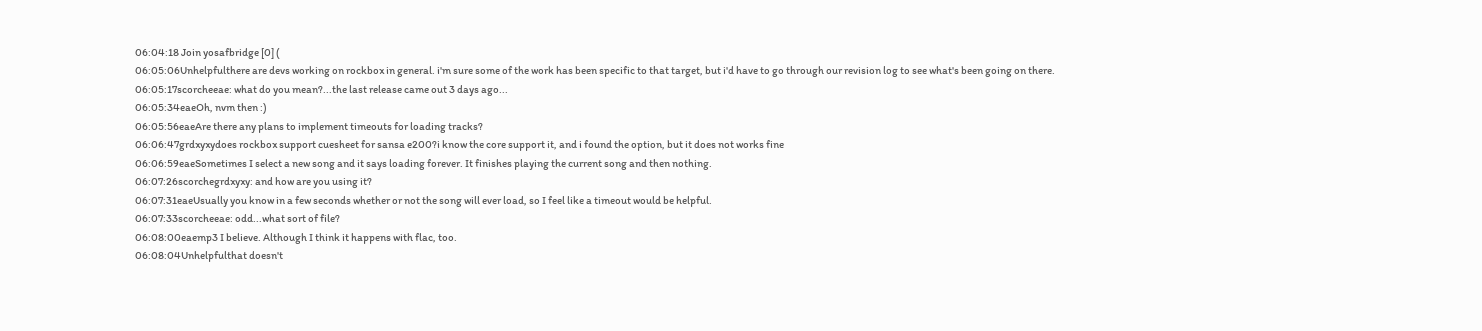06:04:18 Join yosafbridge [0] (
06:05:06Unhelpfulthere are devs working on rockbox in general. i'm sure some of the work has been specific to that target, but i'd have to go through our revision log to see what's been going on there.
06:05:17scorcheeae: what do you mean?...the last release came out 3 days ago...
06:05:34eaeOh, nvm then :)
06:05:56eaeAre there any plans to implement timeouts for loading tracks?
06:06:47grdxyxydoes rockbox support cuesheet for sansa e200?i know the core support it, and i found the option, but it does not works fine
06:06:59eaeSometimes I select a new song and it says loading forever. It finishes playing the current song and then nothing.
06:07:26scorchegrdxyxy: and how are you using it?
06:07:31eaeUsually you know in a few seconds whether or not the song will ever load, so I feel like a timeout would be helpful.
06:07:33scorcheeae: odd...what sort of file?
06:08:00eaemp3 I believe. Although I think it happens with flac, too.
06:08:04Unhelpfulthat doesn't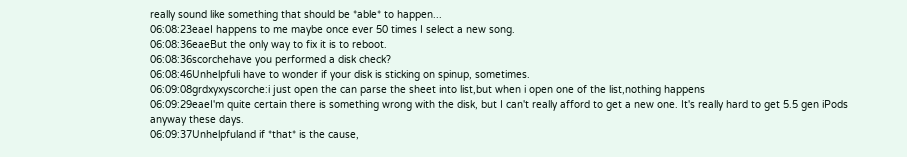really sound like something that should be *able* to happen...
06:08:23eaeI happens to me maybe once ever 50 times I select a new song.
06:08:36eaeBut the only way to fix it is to reboot.
06:08:36scorchehave you performed a disk check?
06:08:46Unhelpfuli have to wonder if your disk is sticking on spinup, sometimes.
06:09:08grdxyxyscorche:i just open the can parse the sheet into list,but when i open one of the list,nothing happens
06:09:29eaeI'm quite certain there is something wrong with the disk, but I can't really afford to get a new one. It's really hard to get 5.5 gen iPods anyway these days.
06:09:37Unhelpfuland if *that* is the cause,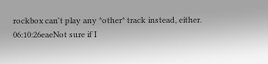rockbox can't play any *other* track instead, either.
06:10:26eaeNot sure if I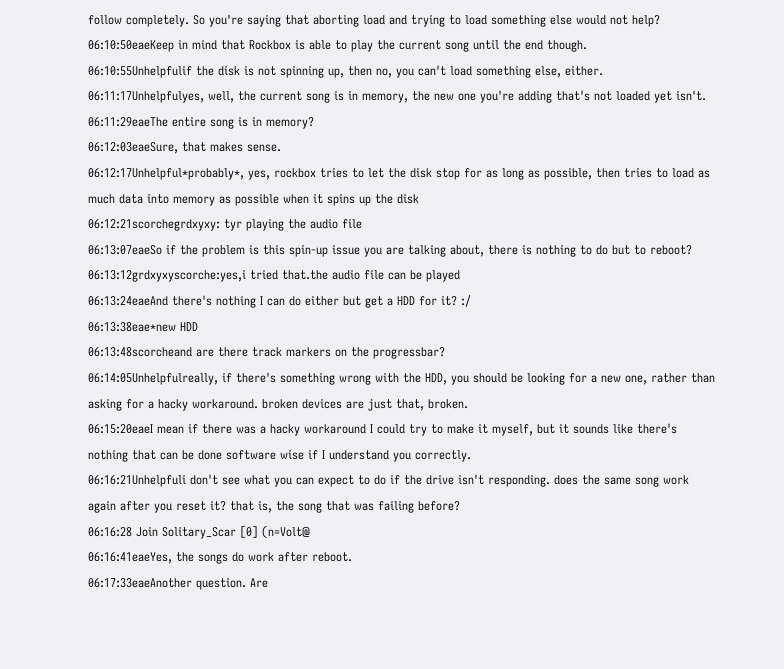follow completely. So you're saying that aborting load and trying to load something else would not help?
06:10:50eaeKeep in mind that Rockbox is able to play the current song until the end though.
06:10:55Unhelpfulif the disk is not spinning up, then no, you can't load something else, either.
06:11:17Unhelpfulyes, well, the current song is in memory, the new one you're adding that's not loaded yet isn't.
06:11:29eaeThe entire song is in memory?
06:12:03eaeSure, that makes sense.
06:12:17Unhelpful*probably*, yes, rockbox tries to let the disk stop for as long as possible, then tries to load as much data into memory as possible when it spins up the disk
06:12:21scorchegrdxyxy: tyr playing the audio file
06:13:07eaeSo if the problem is this spin-up issue you are talking about, there is nothing to do but to reboot?
06:13:12grdxyxyscorche:yes,i tried that.the audio file can be played
06:13:24eaeAnd there's nothing I can do either but get a HDD for it? :/
06:13:38eae*new HDD
06:13:48scorcheand are there track markers on the progressbar?
06:14:05Unhelpfulreally, if there's something wrong with the HDD, you should be looking for a new one, rather than asking for a hacky workaround. broken devices are just that, broken.
06:15:20eaeI mean if there was a hacky workaround I could try to make it myself, but it sounds like there's nothing that can be done software wise if I understand you correctly.
06:16:21Unhelpfuli don't see what you can expect to do if the drive isn't responding. does the same song work again after you reset it? that is, the song that was failing before?
06:16:28 Join Solitary_Scar [0] (n=Volt@
06:16:41eaeYes, the songs do work after reboot.
06:17:33eaeAnother question. Are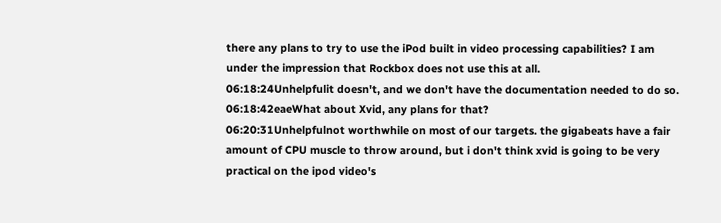there any plans to try to use the iPod built in video processing capabilities? I am under the impression that Rockbox does not use this at all.
06:18:24Unhelpfulit doesn't, and we don't have the documentation needed to do so.
06:18:42eaeWhat about Xvid, any plans for that?
06:20:31Unhelpfulnot worthwhile on most of our targets. the gigabeats have a fair amount of CPU muscle to throw around, but i don't think xvid is going to be very practical on the ipod video's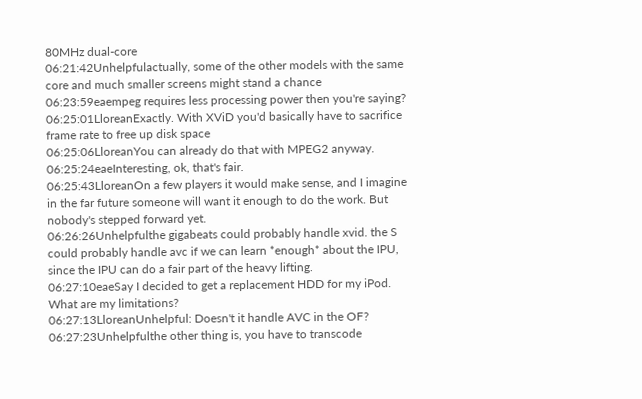80MHz dual-core
06:21:42Unhelpfulactually, some of the other models with the same core and much smaller screens might stand a chance
06:23:59eaempeg requires less processing power then you're saying?
06:25:01LloreanExactly. With XViD you'd basically have to sacrifice frame rate to free up disk space
06:25:06LloreanYou can already do that with MPEG2 anyway.
06:25:24eaeInteresting, ok, that's fair.
06:25:43LloreanOn a few players it would make sense, and I imagine in the far future someone will want it enough to do the work. But nobody's stepped forward yet.
06:26:26Unhelpfulthe gigabeats could probably handle xvid. the S could probably handle avc if we can learn *enough* about the IPU, since the IPU can do a fair part of the heavy lifting.
06:27:10eaeSay I decided to get a replacement HDD for my iPod. What are my limitations?
06:27:13LloreanUnhelpful: Doesn't it handle AVC in the OF?
06:27:23Unhelpfulthe other thing is, you have to transcode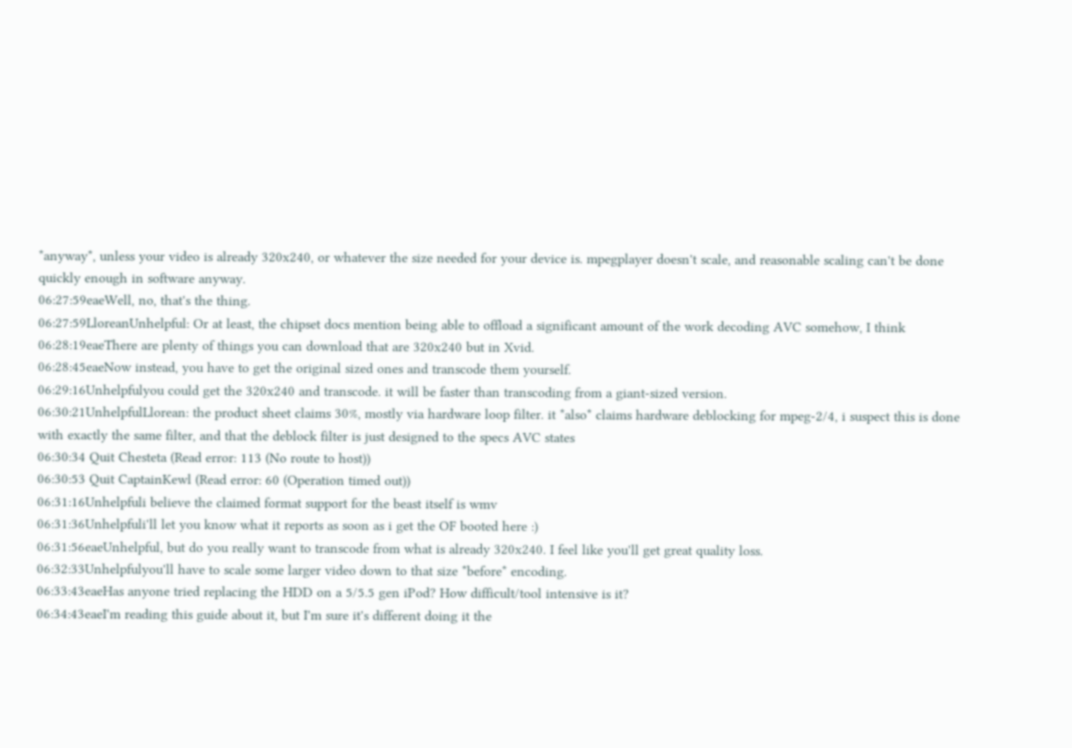*anyway*, unless your video is already 320x240, or whatever the size needed for your device is. mpegplayer doesn't scale, and reasonable scaling can't be done quickly enough in software anyway.
06:27:59eaeWell, no, that's the thing.
06:27:59LloreanUnhelpful: Or at least, the chipset docs mention being able to offload a significant amount of the work decoding AVC somehow, I think
06:28:19eaeThere are plenty of things you can download that are 320x240 but in Xvid.
06:28:45eaeNow instead, you have to get the original sized ones and transcode them yourself.
06:29:16Unhelpfulyou could get the 320x240 and transcode. it will be faster than transcoding from a giant-sized version.
06:30:21UnhelpfulLlorean: the product sheet claims 30%, mostly via hardware loop filter. it *also* claims hardware deblocking for mpeg-2/4, i suspect this is done with exactly the same filter, and that the deblock filter is just designed to the specs AVC states
06:30:34 Quit Chesteta (Read error: 113 (No route to host))
06:30:53 Quit CaptainKewl (Read error: 60 (Operation timed out))
06:31:16Unhelpfuli believe the claimed format support for the beast itself is wmv
06:31:36Unhelpfuli'll let you know what it reports as soon as i get the OF booted here :)
06:31:56eaeUnhelpful, but do you really want to transcode from what is already 320x240. I feel like you'll get great quality loss.
06:32:33Unhelpfulyou'll have to scale some larger video down to that size *before* encoding.
06:33:43eaeHas anyone tried replacing the HDD on a 5/5.5 gen iPod? How difficult/tool intensive is it?
06:34:43eaeI'm reading this guide about it, but I'm sure it's different doing it the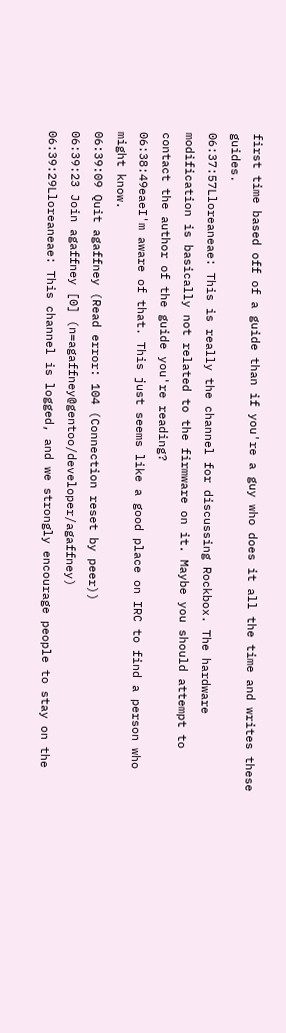first time based off of a guide than if you're a guy who does it all the time and writes these guides.
06:37:57Lloreaneae: This is really the channel for discussing Rockbox. The hardware modification is basically not related to the firmware on it. Maybe you should attempt to contact the author of the guide you're reading?
06:38:49eaeI'm aware of that. This just seems like a good place on IRC to find a person who might know.
06:39:09 Quit agaffney (Read error: 104 (Connection reset by peer))
06:39:23 Join agaffney [0] (n=agaffney@gentoo/developer/agaffney)
06:39:29Lloreaneae: This channel is logged, and we strongly encourage people to stay on the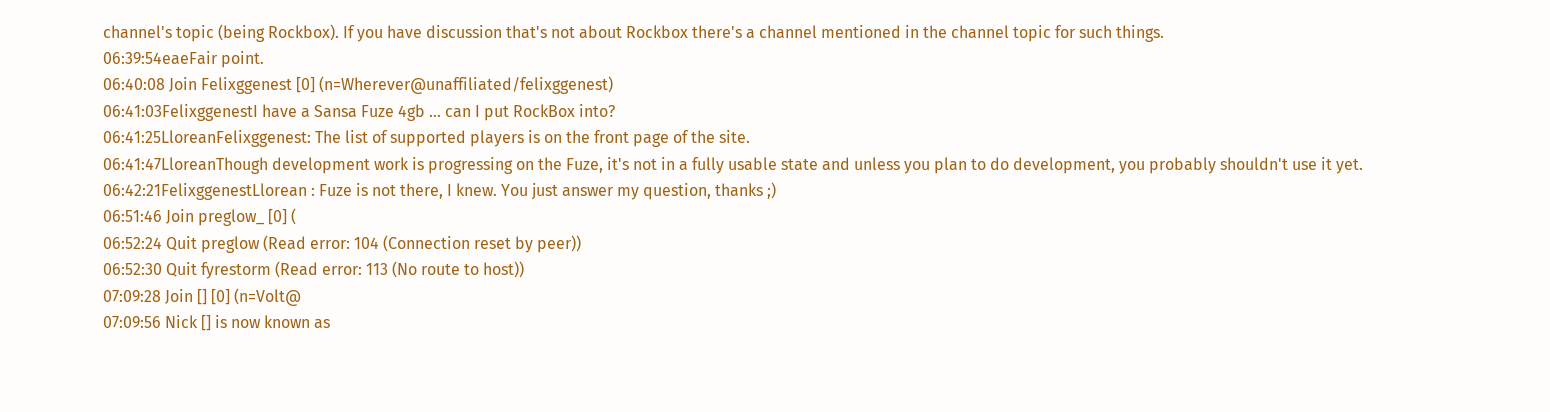channel's topic (being Rockbox). If you have discussion that's not about Rockbox there's a channel mentioned in the channel topic for such things.
06:39:54eaeFair point.
06:40:08 Join Felixggenest [0] (n=Wherever@unaffiliated/felixggenest)
06:41:03FelixggenestI have a Sansa Fuze 4gb ... can I put RockBox into?
06:41:25LloreanFelixggenest: The list of supported players is on the front page of the site.
06:41:47LloreanThough development work is progressing on the Fuze, it's not in a fully usable state and unless you plan to do development, you probably shouldn't use it yet.
06:42:21FelixggenestLlorean : Fuze is not there, I knew. You just answer my question, thanks ;)
06:51:46 Join preglow_ [0] (
06:52:24 Quit preglow (Read error: 104 (Connection reset by peer))
06:52:30 Quit fyrestorm (Read error: 113 (No route to host))
07:09:28 Join [] [0] (n=Volt@
07:09:56 Nick [] is now known as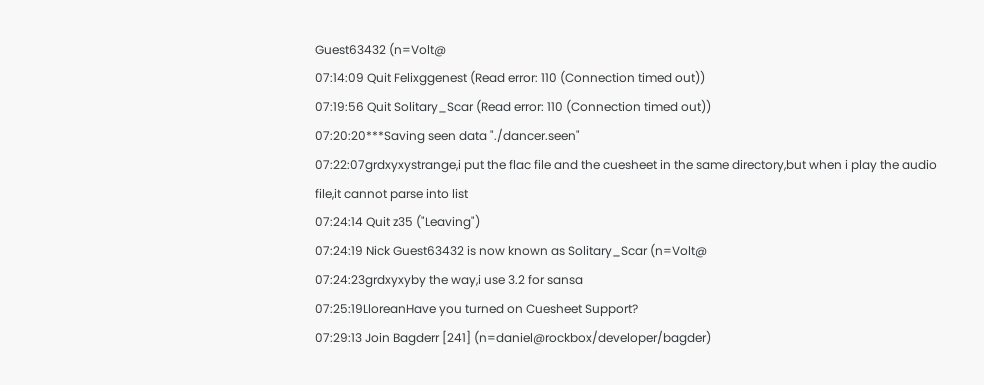Guest63432 (n=Volt@
07:14:09 Quit Felixggenest (Read error: 110 (Connection timed out))
07:19:56 Quit Solitary_Scar (Read error: 110 (Connection timed out))
07:20:20***Saving seen data "./dancer.seen"
07:22:07grdxyxystrange,i put the flac file and the cuesheet in the same directory,but when i play the audio file,it cannot parse into list
07:24:14 Quit z35 ("Leaving")
07:24:19 Nick Guest63432 is now known as Solitary_Scar (n=Volt@
07:24:23grdxyxyby the way,i use 3.2 for sansa
07:25:19LloreanHave you turned on Cuesheet Support?
07:29:13 Join Bagderr [241] (n=daniel@rockbox/developer/bagder)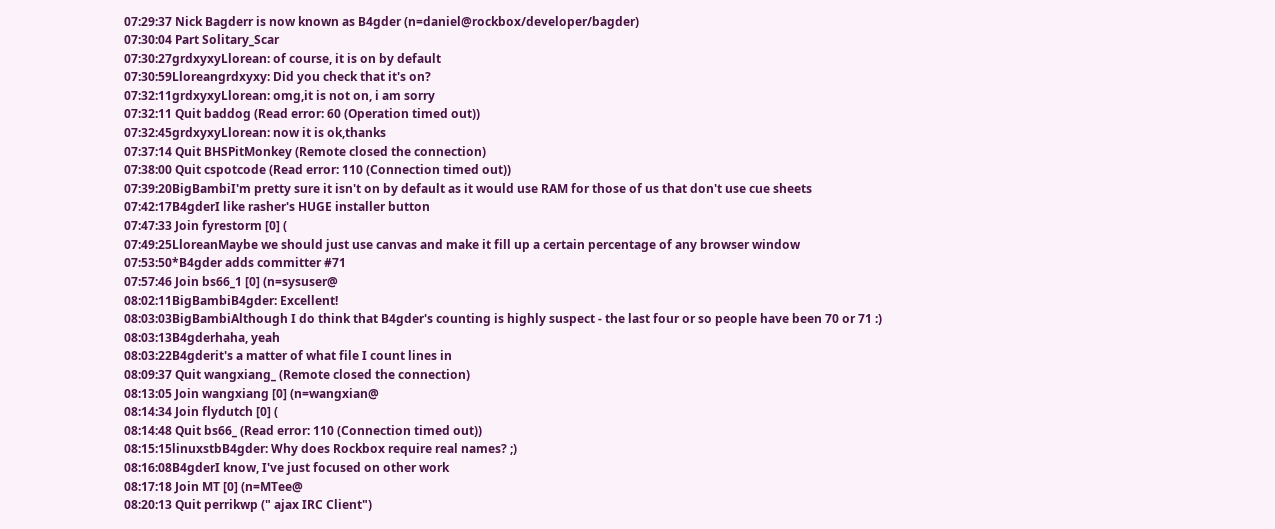07:29:37 Nick Bagderr is now known as B4gder (n=daniel@rockbox/developer/bagder)
07:30:04 Part Solitary_Scar
07:30:27grdxyxyLlorean: of course, it is on by default
07:30:59Lloreangrdxyxy: Did you check that it's on?
07:32:11grdxyxyLlorean: omg,it is not on, i am sorry
07:32:11 Quit baddog (Read error: 60 (Operation timed out))
07:32:45grdxyxyLlorean: now it is ok,thanks
07:37:14 Quit BHSPitMonkey (Remote closed the connection)
07:38:00 Quit cspotcode (Read error: 110 (Connection timed out))
07:39:20BigBambiI'm pretty sure it isn't on by default as it would use RAM for those of us that don't use cue sheets
07:42:17B4gderI like rasher's HUGE installer button
07:47:33 Join fyrestorm [0] (
07:49:25LloreanMaybe we should just use canvas and make it fill up a certain percentage of any browser window
07:53:50*B4gder adds committer #71
07:57:46 Join bs66_1 [0] (n=sysuser@
08:02:11BigBambiB4gder: Excellent!
08:03:03BigBambiAlthough I do think that B4gder's counting is highly suspect - the last four or so people have been 70 or 71 :)
08:03:13B4gderhaha, yeah
08:03:22B4gderit's a matter of what file I count lines in
08:09:37 Quit wangxiang_ (Remote closed the connection)
08:13:05 Join wangxiang [0] (n=wangxian@
08:14:34 Join flydutch [0] (
08:14:48 Quit bs66_ (Read error: 110 (Connection timed out))
08:15:15linuxstbB4gder: Why does Rockbox require real names? ;)
08:16:08B4gderI know, I've just focused on other work
08:17:18 Join MT [0] (n=MTee@
08:20:13 Quit perrikwp (" ajax IRC Client")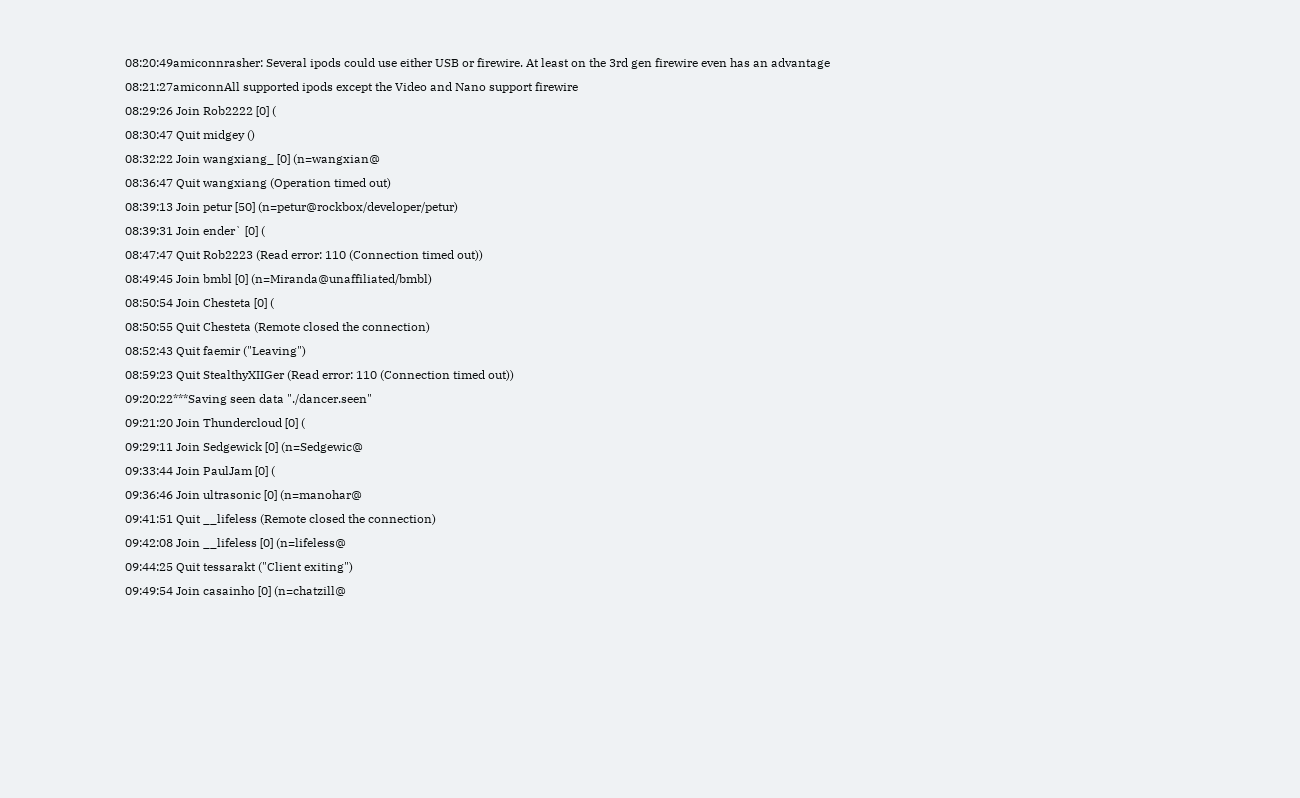08:20:49amiconnrasher: Several ipods could use either USB or firewire. At least on the 3rd gen firewire even has an advantage
08:21:27amiconnAll supported ipods except the Video and Nano support firewire
08:29:26 Join Rob2222 [0] (
08:30:47 Quit midgey ()
08:32:22 Join wangxiang_ [0] (n=wangxian@
08:36:47 Quit wangxiang (Operation timed out)
08:39:13 Join petur [50] (n=petur@rockbox/developer/petur)
08:39:31 Join ender` [0] (
08:47:47 Quit Rob2223 (Read error: 110 (Connection timed out))
08:49:45 Join bmbl [0] (n=Miranda@unaffiliated/bmbl)
08:50:54 Join Chesteta [0] (
08:50:55 Quit Chesteta (Remote closed the connection)
08:52:43 Quit faemir ("Leaving")
08:59:23 Quit StealthyXIIGer (Read error: 110 (Connection timed out))
09:20:22***Saving seen data "./dancer.seen"
09:21:20 Join Thundercloud [0] (
09:29:11 Join Sedgewick [0] (n=Sedgewic@
09:33:44 Join PaulJam [0] (
09:36:46 Join ultrasonic [0] (n=manohar@
09:41:51 Quit __lifeless (Remote closed the connection)
09:42:08 Join __lifeless [0] (n=lifeless@
09:44:25 Quit tessarakt ("Client exiting")
09:49:54 Join casainho [0] (n=chatzill@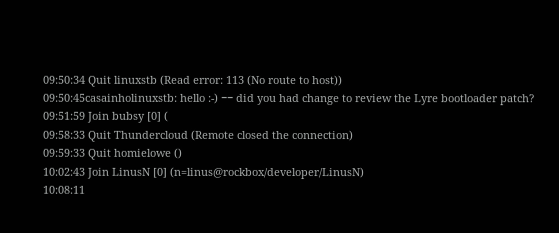09:50:34 Quit linuxstb (Read error: 113 (No route to host))
09:50:45casainholinuxstb: hello :-) −− did you had change to review the Lyre bootloader patch?
09:51:59 Join bubsy [0] (
09:58:33 Quit Thundercloud (Remote closed the connection)
09:59:33 Quit homielowe ()
10:02:43 Join LinusN [0] (n=linus@rockbox/developer/LinusN)
10:08:11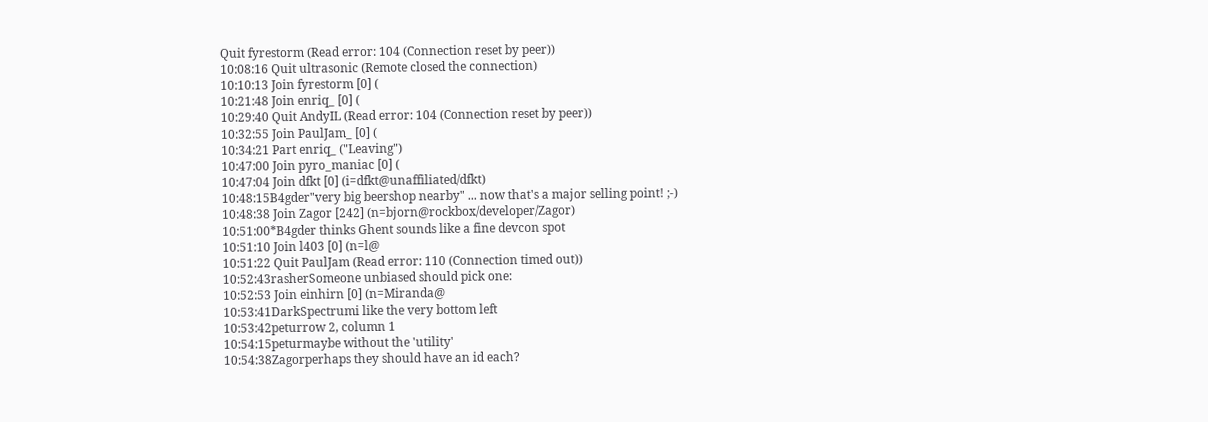Quit fyrestorm (Read error: 104 (Connection reset by peer))
10:08:16 Quit ultrasonic (Remote closed the connection)
10:10:13 Join fyrestorm [0] (
10:21:48 Join enriq_ [0] (
10:29:40 Quit AndyIL (Read error: 104 (Connection reset by peer))
10:32:55 Join PaulJam_ [0] (
10:34:21 Part enriq_ ("Leaving")
10:47:00 Join pyro_maniac [0] (
10:47:04 Join dfkt [0] (i=dfkt@unaffiliated/dfkt)
10:48:15B4gder"very big beershop nearby" ... now that's a major selling point! ;-)
10:48:38 Join Zagor [242] (n=bjorn@rockbox/developer/Zagor)
10:51:00*B4gder thinks Ghent sounds like a fine devcon spot
10:51:10 Join l403 [0] (n=l@
10:51:22 Quit PaulJam (Read error: 110 (Connection timed out))
10:52:43rasherSomeone unbiased should pick one:
10:52:53 Join einhirn [0] (n=Miranda@
10:53:41DarkSpectrumi like the very bottom left
10:53:42peturrow 2, column 1
10:54:15peturmaybe without the 'utility'
10:54:38Zagorperhaps they should have an id each?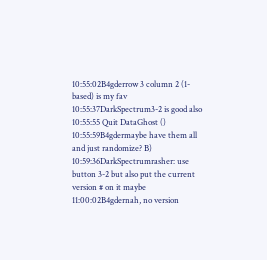10:55:02B4gderrow 3 column 2 (1-based) is my fav
10:55:37DarkSpectrum3-2 is good also
10:55:55 Quit DataGhost ()
10:55:59B4gdermaybe have them all and just randomize? B)
10:59:36DarkSpectrumrasher: use button 3-2 but also put the current version # on it maybe
11:00:02B4gdernah, no version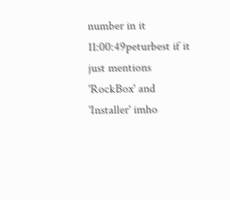number in it
11:00:49peturbest if it just mentions 'RockBox' and 'Installer' imho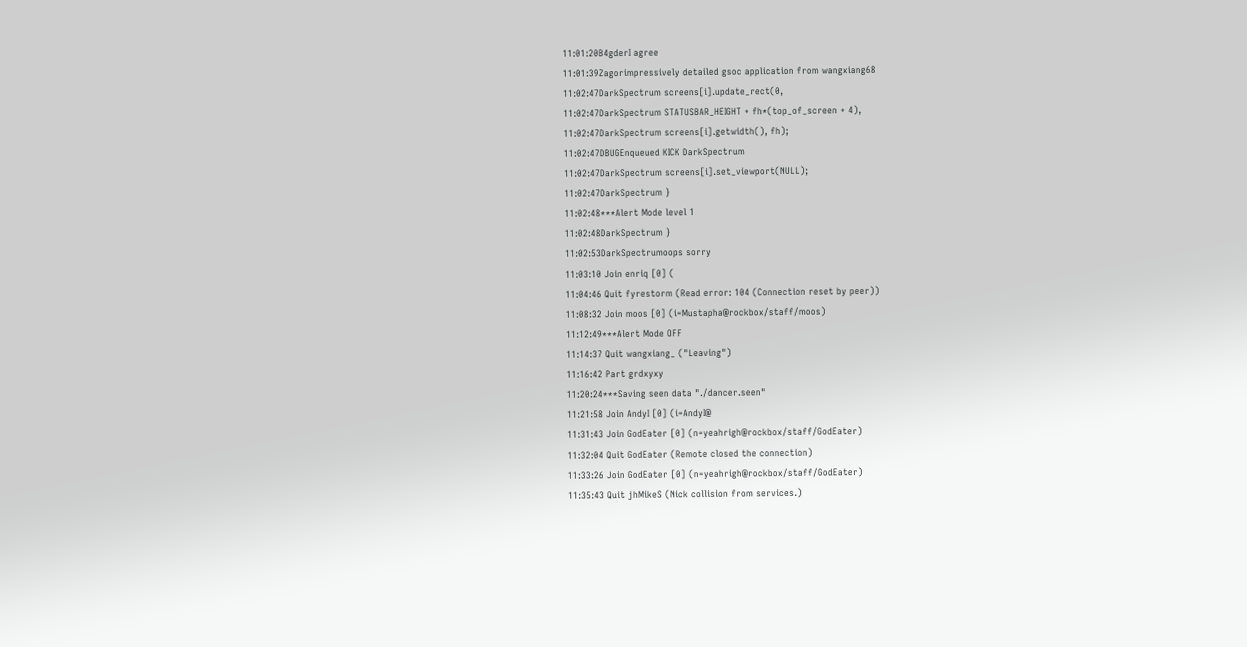11:01:20B4gderI agree
11:01:39Zagorimpressively detailed gsoc application from wangxiang68
11:02:47DarkSpectrum screens[i].update_rect(0,
11:02:47DarkSpectrum STATUSBAR_HEIGHT + fh*(top_of_screen + 4),
11:02:47DarkSpectrum screens[i].getwidth(), fh);
11:02:47DBUGEnqueued KICK DarkSpectrum
11:02:47DarkSpectrum screens[i].set_viewport(NULL);
11:02:47DarkSpectrum }
11:02:48***Alert Mode level 1
11:02:48DarkSpectrum }
11:02:53DarkSpectrumoops sorry
11:03:10 Join enriq [0] (
11:04:46 Quit fyrestorm (Read error: 104 (Connection reset by peer))
11:08:32 Join moos [0] (i=Mustapha@rockbox/staff/moos)
11:12:49***Alert Mode OFF
11:14:37 Quit wangxiang_ ("Leaving")
11:16:42 Part grdxyxy
11:20:24***Saving seen data "./dancer.seen"
11:21:58 Join AndyI [0] (i=AndyI@
11:31:43 Join GodEater [0] (n=yeahrigh@rockbox/staff/GodEater)
11:32:04 Quit GodEater (Remote closed the connection)
11:33:26 Join GodEater [0] (n=yeahrigh@rockbox/staff/GodEater)
11:35:43 Quit jhMikeS (Nick collision from services.)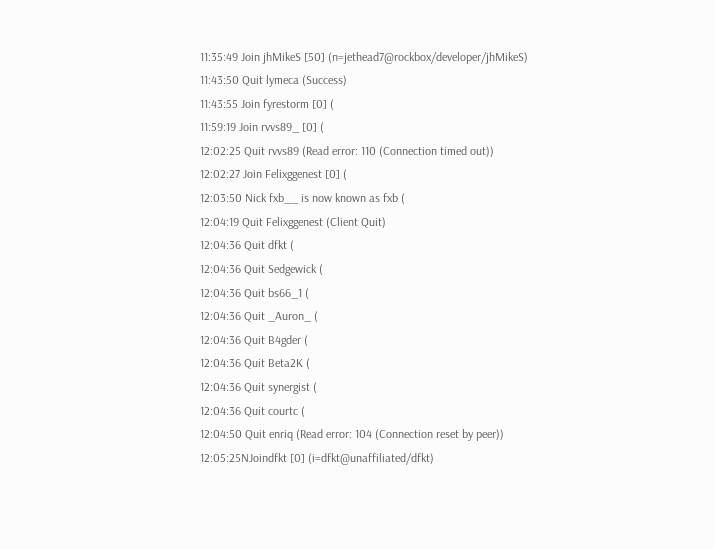11:35:49 Join jhMikeS [50] (n=jethead7@rockbox/developer/jhMikeS)
11:43:50 Quit lymeca (Success)
11:43:55 Join fyrestorm [0] (
11:59:19 Join rvvs89_ [0] (
12:02:25 Quit rvvs89 (Read error: 110 (Connection timed out))
12:02:27 Join Felixggenest [0] (
12:03:50 Nick fxb__ is now known as fxb (
12:04:19 Quit Felixggenest (Client Quit)
12:04:36 Quit dfkt (
12:04:36 Quit Sedgewick (
12:04:36 Quit bs66_1 (
12:04:36 Quit _Auron_ (
12:04:36 Quit B4gder (
12:04:36 Quit Beta2K (
12:04:36 Quit synergist (
12:04:36 Quit courtc (
12:04:50 Quit enriq (Read error: 104 (Connection reset by peer))
12:05:25NJoindfkt [0] (i=dfkt@unaffiliated/dfkt)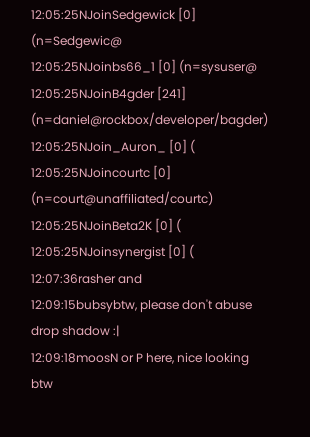12:05:25NJoinSedgewick [0] (n=Sedgewic@
12:05:25NJoinbs66_1 [0] (n=sysuser@
12:05:25NJoinB4gder [241] (n=daniel@rockbox/developer/bagder)
12:05:25NJoin_Auron_ [0] (
12:05:25NJoincourtc [0] (n=court@unaffiliated/courtc)
12:05:25NJoinBeta2K [0] (
12:05:25NJoinsynergist [0] (
12:07:36rasher and
12:09:15bubsybtw, please don't abuse drop shadow :|
12:09:18moosN or P here, nice looking btw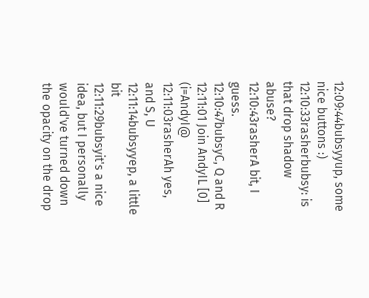12:09:44bubsyyup, some nice buttons :)
12:10:33rasherbubsy: is that drop shadow abuse?
12:10:43rasherA bit, I guess.
12:10:47bubsyC, Q and R
12:11:01 Join AndyIL [0] (i=AndyI@
12:11:03rasherAh yes, and S, U
12:11:14bubsyyep, a little bit
12:11:29bubsyit's a nice idea, but I personally would've turned down the opacity on the drop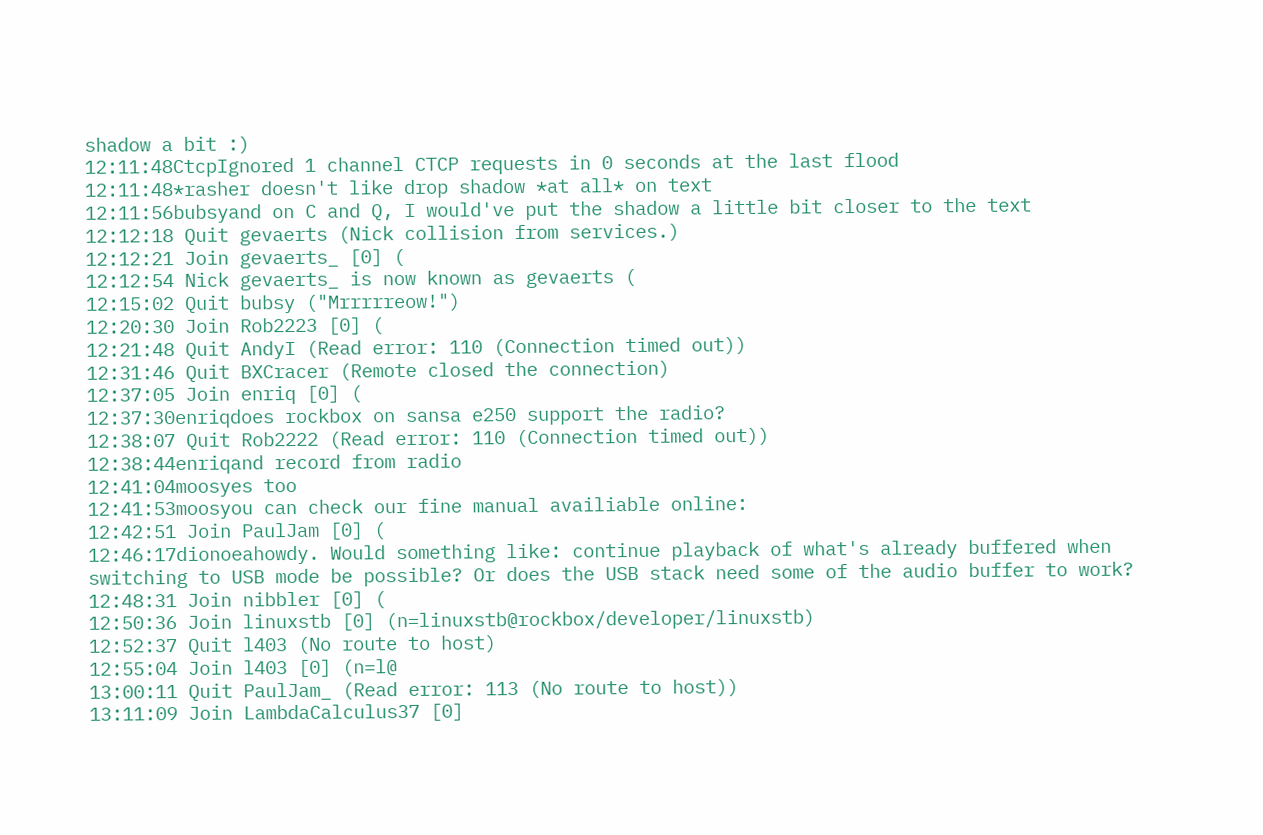shadow a bit :)
12:11:48CtcpIgnored 1 channel CTCP requests in 0 seconds at the last flood
12:11:48*rasher doesn't like drop shadow *at all* on text
12:11:56bubsyand on C and Q, I would've put the shadow a little bit closer to the text
12:12:18 Quit gevaerts (Nick collision from services.)
12:12:21 Join gevaerts_ [0] (
12:12:54 Nick gevaerts_ is now known as gevaerts (
12:15:02 Quit bubsy ("Mrrrrreow!")
12:20:30 Join Rob2223 [0] (
12:21:48 Quit AndyI (Read error: 110 (Connection timed out))
12:31:46 Quit BXCracer (Remote closed the connection)
12:37:05 Join enriq [0] (
12:37:30enriqdoes rockbox on sansa e250 support the radio?
12:38:07 Quit Rob2222 (Read error: 110 (Connection timed out))
12:38:44enriqand record from radio
12:41:04moosyes too
12:41:53moosyou can check our fine manual availiable online:
12:42:51 Join PaulJam [0] (
12:46:17dionoeahowdy. Would something like: continue playback of what's already buffered when switching to USB mode be possible? Or does the USB stack need some of the audio buffer to work?
12:48:31 Join nibbler [0] (
12:50:36 Join linuxstb [0] (n=linuxstb@rockbox/developer/linuxstb)
12:52:37 Quit l403 (No route to host)
12:55:04 Join l403 [0] (n=l@
13:00:11 Quit PaulJam_ (Read error: 113 (No route to host))
13:11:09 Join LambdaCalculus37 [0]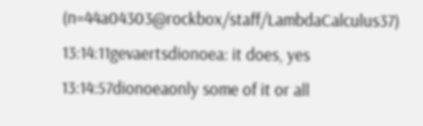(n=44a04303@rockbox/staff/LambdaCalculus37)
13:14:11gevaertsdionoea: it does, yes
13:14:57dionoeaonly some of it or all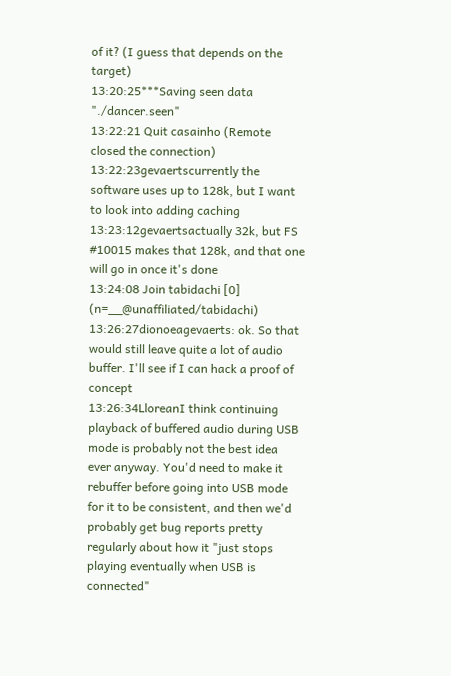of it? (I guess that depends on the target)
13:20:25***Saving seen data "./dancer.seen"
13:22:21 Quit casainho (Remote closed the connection)
13:22:23gevaertscurrently the software uses up to 128k, but I want to look into adding caching
13:23:12gevaertsactually 32k, but FS #10015 makes that 128k, and that one will go in once it's done
13:24:08 Join tabidachi [0] (n=__@unaffiliated/tabidachi)
13:26:27dionoeagevaerts: ok. So that would still leave quite a lot of audio buffer. I'll see if I can hack a proof of concept
13:26:34LloreanI think continuing playback of buffered audio during USB mode is probably not the best idea ever anyway. You'd need to make it rebuffer before going into USB mode for it to be consistent, and then we'd probably get bug reports pretty regularly about how it "just stops playing eventually when USB is connected"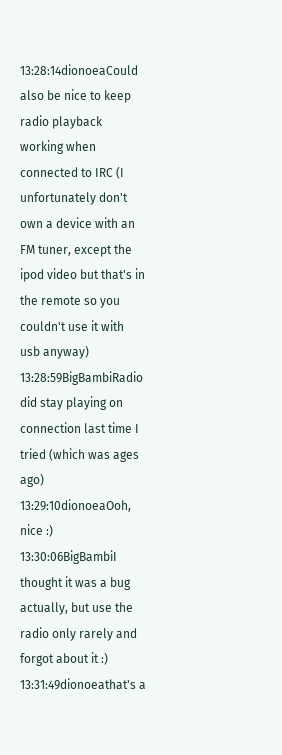13:28:14dionoeaCould also be nice to keep radio playback working when connected to IRC (I unfortunately don't own a device with an FM tuner, except the ipod video but that's in the remote so you couldn't use it with usb anyway)
13:28:59BigBambiRadio did stay playing on connection last time I tried (which was ages ago)
13:29:10dionoeaOoh, nice :)
13:30:06BigBambiI thought it was a bug actually, but use the radio only rarely and forgot about it :)
13:31:49dionoeathat's a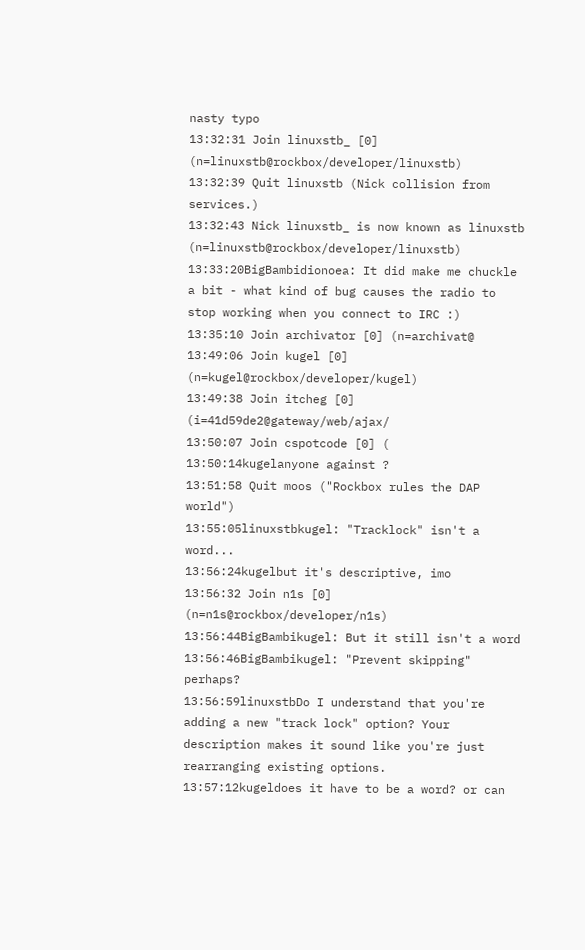nasty typo
13:32:31 Join linuxstb_ [0] (n=linuxstb@rockbox/developer/linuxstb)
13:32:39 Quit linuxstb (Nick collision from services.)
13:32:43 Nick linuxstb_ is now known as linuxstb (n=linuxstb@rockbox/developer/linuxstb)
13:33:20BigBambidionoea: It did make me chuckle a bit - what kind of bug causes the radio to stop working when you connect to IRC :)
13:35:10 Join archivator [0] (n=archivat@
13:49:06 Join kugel [0] (n=kugel@rockbox/developer/kugel)
13:49:38 Join itcheg [0] (i=41d59de2@gateway/web/ajax/
13:50:07 Join cspotcode [0] (
13:50:14kugelanyone against ?
13:51:58 Quit moos ("Rockbox rules the DAP world")
13:55:05linuxstbkugel: "Tracklock" isn't a word...
13:56:24kugelbut it's descriptive, imo
13:56:32 Join n1s [0] (n=n1s@rockbox/developer/n1s)
13:56:44BigBambikugel: But it still isn't a word
13:56:46BigBambikugel: "Prevent skipping" perhaps?
13:56:59linuxstbDo I understand that you're adding a new "track lock" option? Your description makes it sound like you're just rearranging existing options.
13:57:12kugeldoes it have to be a word? or can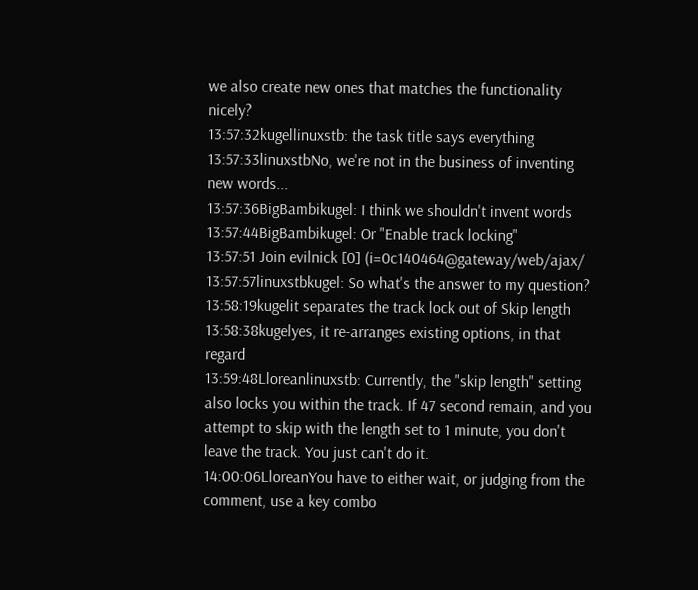we also create new ones that matches the functionality nicely?
13:57:32kugellinuxstb: the task title says everything
13:57:33linuxstbNo, we're not in the business of inventing new words...
13:57:36BigBambikugel: I think we shouldn't invent words
13:57:44BigBambikugel: Or "Enable track locking"
13:57:51 Join evilnick [0] (i=0c140464@gateway/web/ajax/
13:57:57linuxstbkugel: So what's the answer to my question?
13:58:19kugelit separates the track lock out of Skip length
13:58:38kugelyes, it re-arranges existing options, in that regard
13:59:48Lloreanlinuxstb: Currently, the "skip length" setting also locks you within the track. If 47 second remain, and you attempt to skip with the length set to 1 minute, you don't leave the track. You just can't do it.
14:00:06LloreanYou have to either wait, or judging from the comment, use a key combo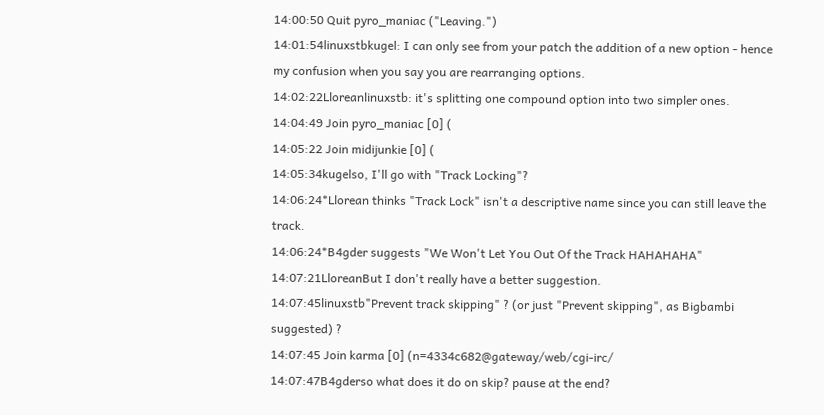14:00:50 Quit pyro_maniac ("Leaving.")
14:01:54linuxstbkugel: I can only see from your patch the addition of a new option - hence my confusion when you say you are rearranging options.
14:02:22Lloreanlinuxstb: it's splitting one compound option into two simpler ones.
14:04:49 Join pyro_maniac [0] (
14:05:22 Join midijunkie [0] (
14:05:34kugelso, I'll go with "Track Locking"?
14:06:24*Llorean thinks "Track Lock" isn't a descriptive name since you can still leave the track.
14:06:24*B4gder suggests "We Won't Let You Out Of the Track HAHAHAHA"
14:07:21LloreanBut I don't really have a better suggestion.
14:07:45linuxstb"Prevent track skipping" ? (or just "Prevent skipping", as Bigbambi suggested) ?
14:07:45 Join karma [0] (n=4334c682@gateway/web/cgi-irc/
14:07:47B4gderso what does it do on skip? pause at the end?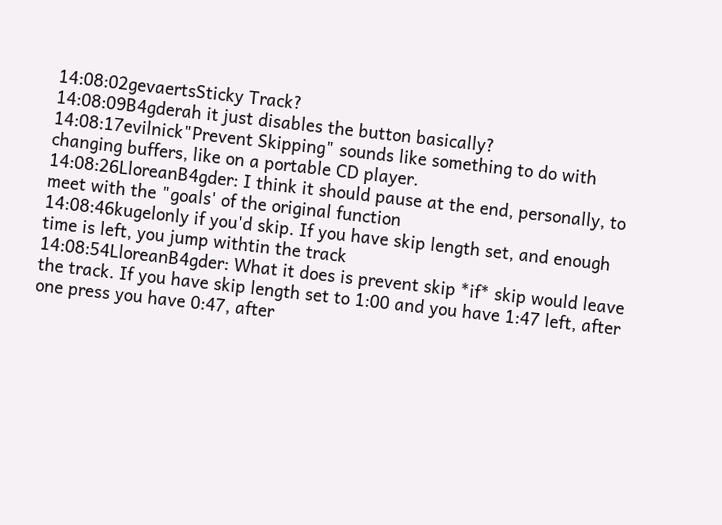14:08:02gevaertsSticky Track?
14:08:09B4gderah it just disables the button basically?
14:08:17evilnick"Prevent Skipping" sounds like something to do with changing buffers, like on a portable CD player.
14:08:26LloreanB4gder: I think it should pause at the end, personally, to meet with the "goals' of the original function
14:08:46kugelonly if you'd skip. If you have skip length set, and enough time is left, you jump withtin the track
14:08:54LloreanB4gder: What it does is prevent skip *if* skip would leave the track. If you have skip length set to 1:00 and you have 1:47 left, after one press you have 0:47, after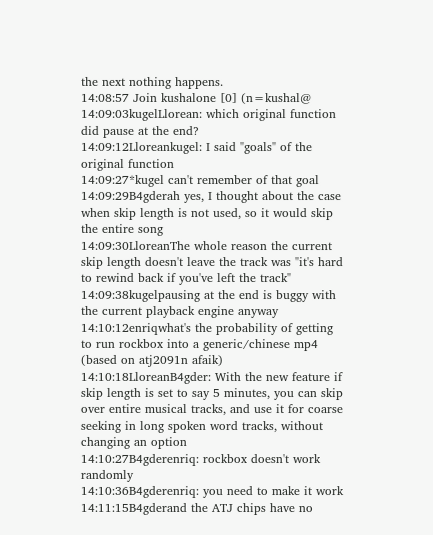the next nothing happens.
14:08:57 Join kushalone [0] (n=kushal@
14:09:03kugelLlorean: which original function did pause at the end?
14:09:12Lloreankugel: I said "goals" of the original function
14:09:27*kugel can't remember of that goal
14:09:29B4gderah yes, I thought about the case when skip length is not used, so it would skip the entire song
14:09:30LloreanThe whole reason the current skip length doesn't leave the track was "it's hard to rewind back if you've left the track"
14:09:38kugelpausing at the end is buggy with the current playback engine anyway
14:10:12enriqwhat's the probability of getting to run rockbox into a generic/chinese mp4 (based on atj2091n afaik)
14:10:18LloreanB4gder: With the new feature if skip length is set to say 5 minutes, you can skip over entire musical tracks, and use it for coarse seeking in long spoken word tracks, without changing an option
14:10:27B4gderenriq: rockbox doesn't work randomly
14:10:36B4gderenriq: you need to make it work
14:11:15B4gderand the ATJ chips have no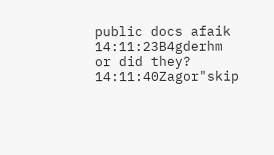public docs afaik
14:11:23B4gderhm or did they?
14:11:40Zagor"skip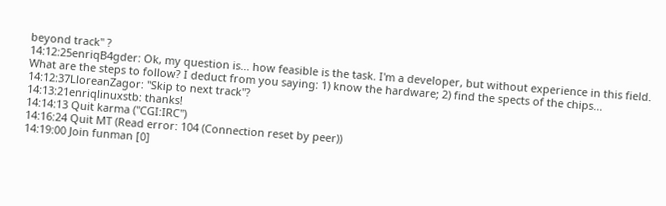beyond track" ?
14:12:25enriqB4gder: Ok, my question is... how feasible is the task. I'm a developer, but without experience in this field. What are the steps to follow? I deduct from you saying: 1) know the hardware; 2) find the spects of the chips...
14:12:37LloreanZagor: "Skip to next track"?
14:13:21enriqlinuxstb: thanks!
14:14:13 Quit karma ("CGI:IRC")
14:16:24 Quit MT (Read error: 104 (Connection reset by peer))
14:19:00 Join funman [0]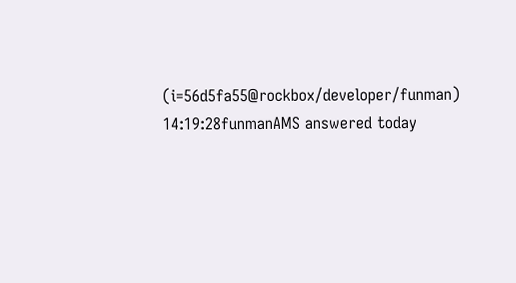(i=56d5fa55@rockbox/developer/funman)
14:19:28funmanAMS answered today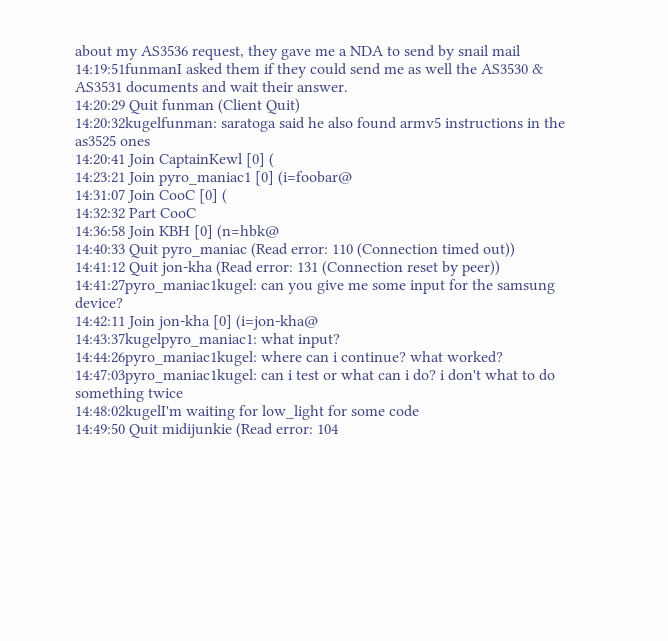about my AS3536 request, they gave me a NDA to send by snail mail
14:19:51funmanI asked them if they could send me as well the AS3530 & AS3531 documents and wait their answer.
14:20:29 Quit funman (Client Quit)
14:20:32kugelfunman: saratoga said he also found armv5 instructions in the as3525 ones
14:20:41 Join CaptainKewl [0] (
14:23:21 Join pyro_maniac1 [0] (i=foobar@
14:31:07 Join CooC [0] (
14:32:32 Part CooC
14:36:58 Join KBH [0] (n=hbk@
14:40:33 Quit pyro_maniac (Read error: 110 (Connection timed out))
14:41:12 Quit jon-kha (Read error: 131 (Connection reset by peer))
14:41:27pyro_maniac1kugel: can you give me some input for the samsung device?
14:42:11 Join jon-kha [0] (i=jon-kha@
14:43:37kugelpyro_maniac1: what input?
14:44:26pyro_maniac1kugel: where can i continue? what worked?
14:47:03pyro_maniac1kugel: can i test or what can i do? i don't what to do something twice
14:48:02kugelI'm waiting for low_light for some code
14:49:50 Quit midijunkie (Read error: 104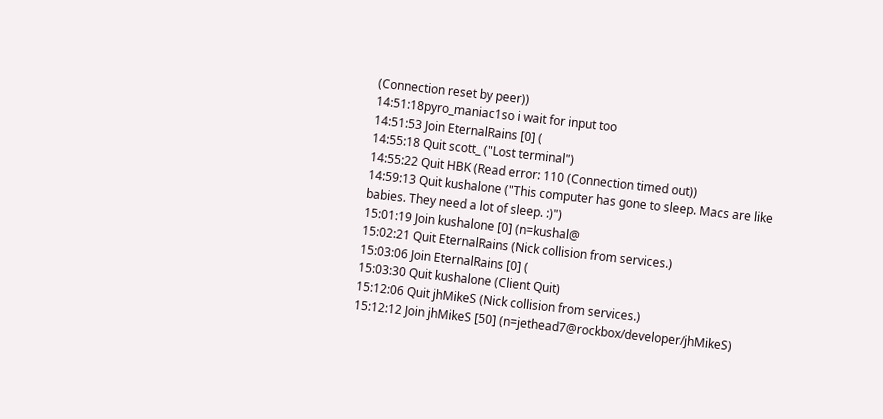(Connection reset by peer))
14:51:18pyro_maniac1so i wait for input too
14:51:53 Join EternalRains [0] (
14:55:18 Quit scott_ ("Lost terminal")
14:55:22 Quit HBK (Read error: 110 (Connection timed out))
14:59:13 Quit kushalone ("This computer has gone to sleep. Macs are like babies. They need a lot of sleep. :)")
15:01:19 Join kushalone [0] (n=kushal@
15:02:21 Quit EternalRains (Nick collision from services.)
15:03:06 Join EternalRains [0] (
15:03:30 Quit kushalone (Client Quit)
15:12:06 Quit jhMikeS (Nick collision from services.)
15:12:12 Join jhMikeS [50] (n=jethead7@rockbox/developer/jhMikeS)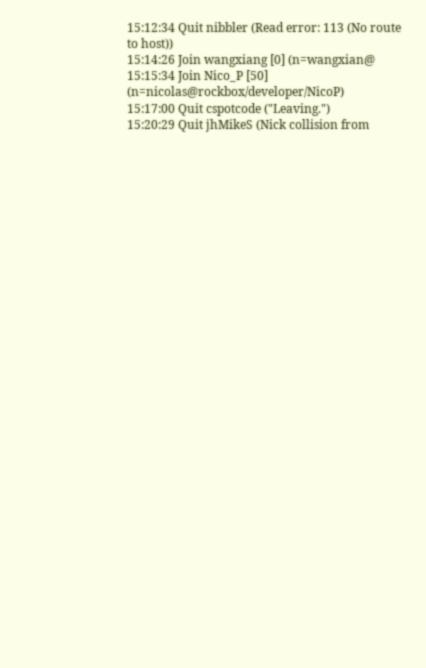15:12:34 Quit nibbler (Read error: 113 (No route to host))
15:14:26 Join wangxiang [0] (n=wangxian@
15:15:34 Join Nico_P [50] (n=nicolas@rockbox/developer/NicoP)
15:17:00 Quit cspotcode ("Leaving.")
15:20:29 Quit jhMikeS (Nick collision from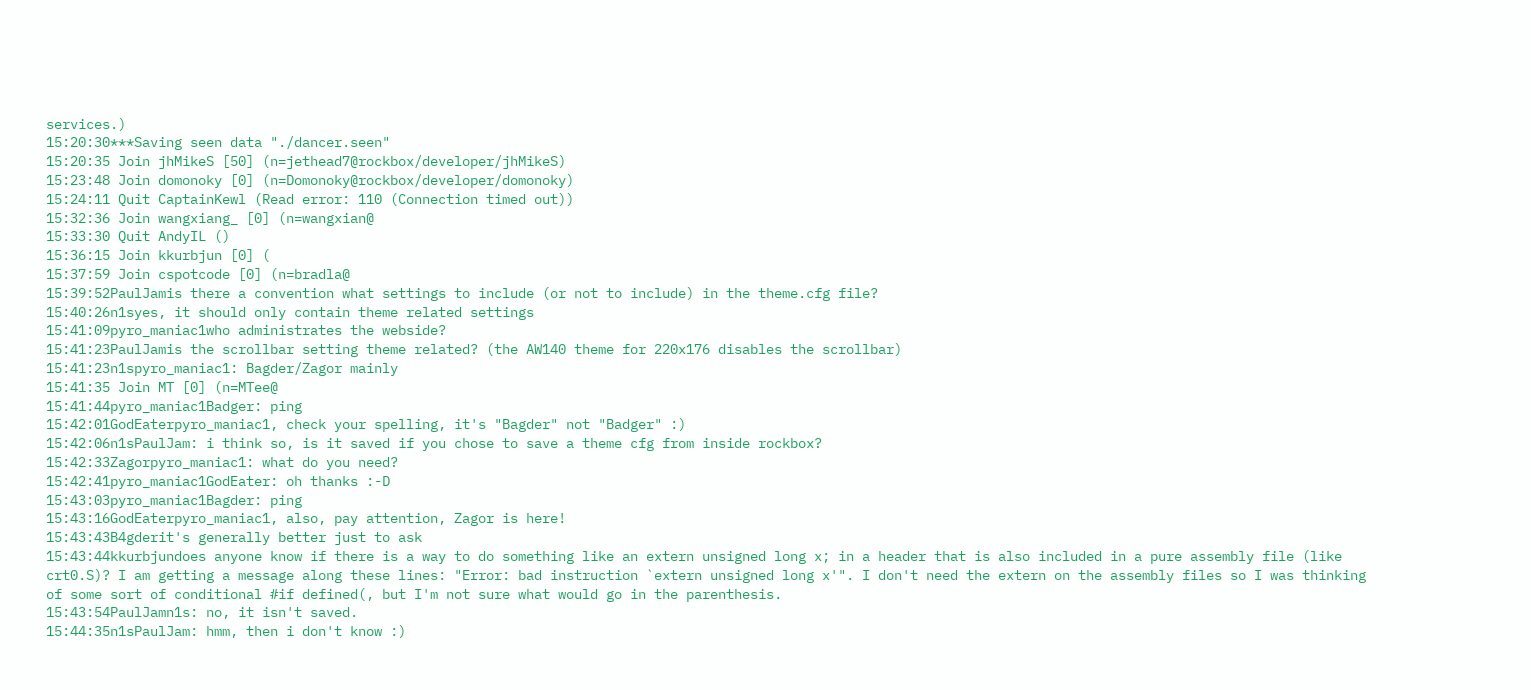services.)
15:20:30***Saving seen data "./dancer.seen"
15:20:35 Join jhMikeS [50] (n=jethead7@rockbox/developer/jhMikeS)
15:23:48 Join domonoky [0] (n=Domonoky@rockbox/developer/domonoky)
15:24:11 Quit CaptainKewl (Read error: 110 (Connection timed out))
15:32:36 Join wangxiang_ [0] (n=wangxian@
15:33:30 Quit AndyIL ()
15:36:15 Join kkurbjun [0] (
15:37:59 Join cspotcode [0] (n=bradla@
15:39:52PaulJamis there a convention what settings to include (or not to include) in the theme.cfg file?
15:40:26n1syes, it should only contain theme related settings
15:41:09pyro_maniac1who administrates the webside?
15:41:23PaulJamis the scrollbar setting theme related? (the AW140 theme for 220x176 disables the scrollbar)
15:41:23n1spyro_maniac1: Bagder/Zagor mainly
15:41:35 Join MT [0] (n=MTee@
15:41:44pyro_maniac1Badger: ping
15:42:01GodEaterpyro_maniac1, check your spelling, it's "Bagder" not "Badger" :)
15:42:06n1sPaulJam: i think so, is it saved if you chose to save a theme cfg from inside rockbox?
15:42:33Zagorpyro_maniac1: what do you need?
15:42:41pyro_maniac1GodEater: oh thanks :-D
15:43:03pyro_maniac1Bagder: ping
15:43:16GodEaterpyro_maniac1, also, pay attention, Zagor is here!
15:43:43B4gderit's generally better just to ask
15:43:44kkurbjundoes anyone know if there is a way to do something like an extern unsigned long x; in a header that is also included in a pure assembly file (like crt0.S)? I am getting a message along these lines: "Error: bad instruction `extern unsigned long x'". I don't need the extern on the assembly files so I was thinking of some sort of conditional #if defined(, but I'm not sure what would go in the parenthesis.
15:43:54PaulJamn1s: no, it isn't saved.
15:44:35n1sPaulJam: hmm, then i don't know :)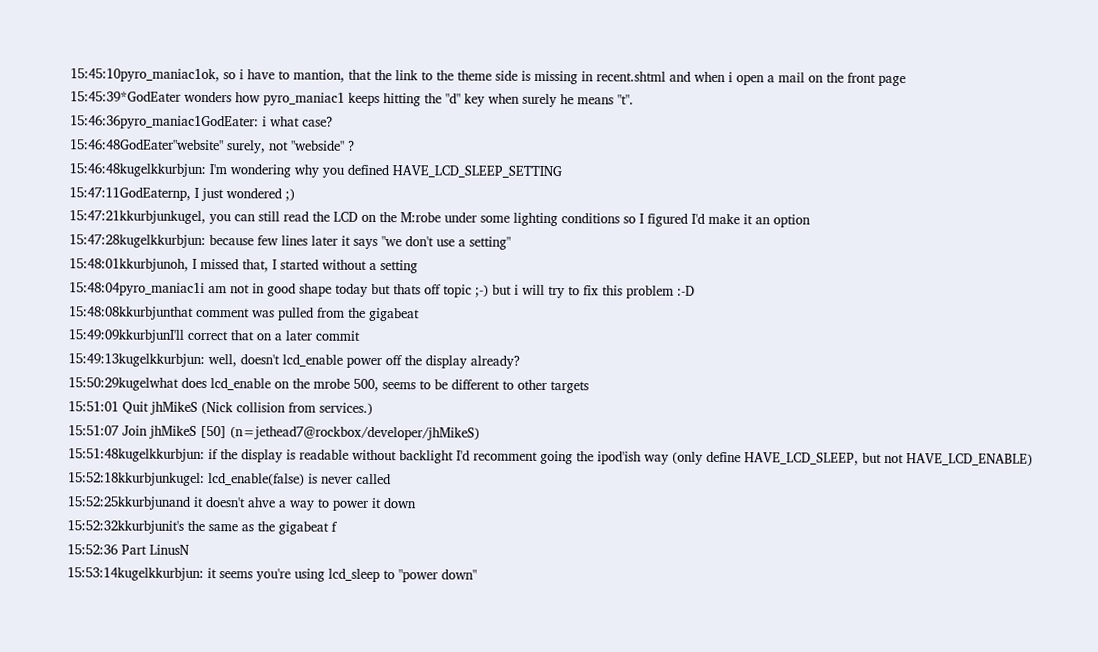15:45:10pyro_maniac1ok, so i have to mantion, that the link to the theme side is missing in recent.shtml and when i open a mail on the front page
15:45:39*GodEater wonders how pyro_maniac1 keeps hitting the "d" key when surely he means "t".
15:46:36pyro_maniac1GodEater: i what case?
15:46:48GodEater"website" surely, not "webside" ?
15:46:48kugelkkurbjun: I'm wondering why you defined HAVE_LCD_SLEEP_SETTING
15:47:11GodEaternp, I just wondered ;)
15:47:21kkurbjunkugel, you can still read the LCD on the M:robe under some lighting conditions so I figured I'd make it an option
15:47:28kugelkkurbjun: because few lines later it says "we don't use a setting"
15:48:01kkurbjunoh, I missed that, I started without a setting
15:48:04pyro_maniac1i am not in good shape today but thats off topic ;-) but i will try to fix this problem :-D
15:48:08kkurbjunthat comment was pulled from the gigabeat
15:49:09kkurbjunI'll correct that on a later commit
15:49:13kugelkkurbjun: well, doesn't lcd_enable power off the display already?
15:50:29kugelwhat does lcd_enable on the mrobe 500, seems to be different to other targets
15:51:01 Quit jhMikeS (Nick collision from services.)
15:51:07 Join jhMikeS [50] (n=jethead7@rockbox/developer/jhMikeS)
15:51:48kugelkkurbjun: if the display is readable without backlight I'd recomment going the ipod'ish way (only define HAVE_LCD_SLEEP, but not HAVE_LCD_ENABLE)
15:52:18kkurbjunkugel: lcd_enable(false) is never called
15:52:25kkurbjunand it doesn't ahve a way to power it down
15:52:32kkurbjunit's the same as the gigabeat f
15:52:36 Part LinusN
15:53:14kugelkkurbjun: it seems you're using lcd_sleep to "power down"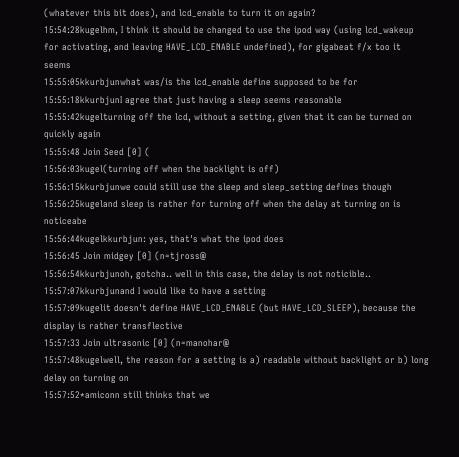(whatever this bit does), and lcd_enable to turn it on again?
15:54:28kugelhm, I think it should be changed to use the ipod way (using lcd_wakeup for activating, and leaving HAVE_LCD_ENABLE undefined), for gigabeat f/x too it seems
15:55:05kkurbjunwhat was/is the lcd_enable define supposed to be for
15:55:18kkurbjunI agree that just having a sleep seems reasonable
15:55:42kugelturning off the lcd, without a setting, given that it can be turned on quickly again
15:55:48 Join Seed [0] (
15:56:03kugel(turning off when the backlight is off)
15:56:15kkurbjunwe could still use the sleep and sleep_setting defines though
15:56:25kugeland sleep is rather for turning off when the delay at turning on is noticeabe
15:56:44kugelkkurbjun: yes, that's what the ipod does
15:56:45 Join midgey [0] (n=tjross@
15:56:54kkurbjunoh, gotcha.. well in this case, the delay is not noticible..
15:57:07kkurbjunand I would like to have a setting
15:57:09kugelit doesn't define HAVE_LCD_ENABLE (but HAVE_LCD_SLEEP), because the display is rather transflective
15:57:33 Join ultrasonic [0] (n=manohar@
15:57:48kugelwell, the reason for a setting is a) readable without backlight or b) long delay on turning on
15:57:52*amiconn still thinks that we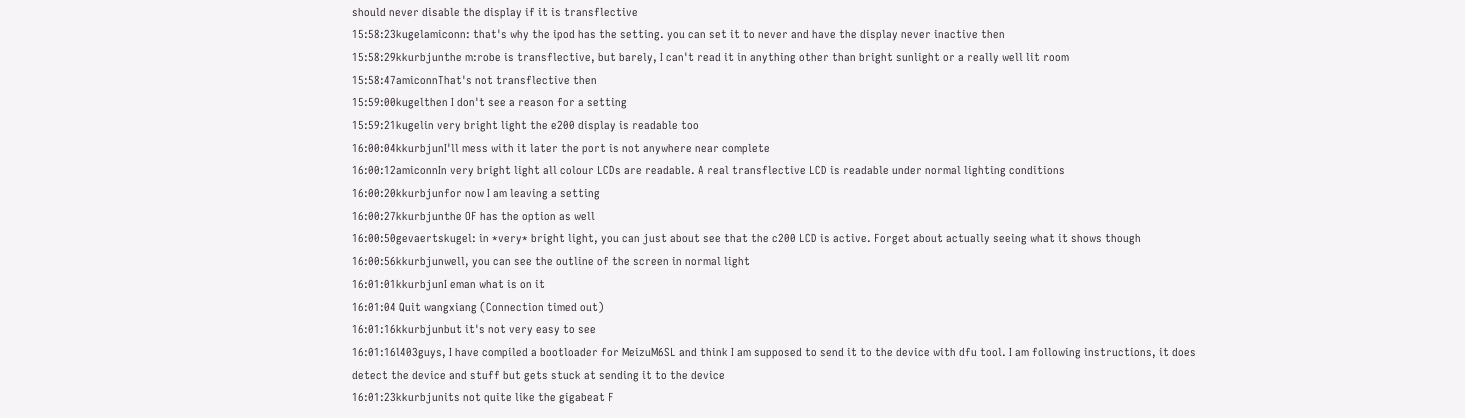should never disable the display if it is transflective
15:58:23kugelamiconn: that's why the ipod has the setting. you can set it to never and have the display never inactive then
15:58:29kkurbjunthe m:robe is transflective, but barely, I can't read it in anything other than bright sunlight or a really well lit room
15:58:47amiconnThat's not transflective then
15:59:00kugelthen I don't see a reason for a setting
15:59:21kugelin very bright light the e200 display is readable too
16:00:04kkurbjunI'll mess with it later the port is not anywhere near complete
16:00:12amiconnIn very bright light all colour LCDs are readable. A real transflective LCD is readable under normal lighting conditions
16:00:20kkurbjunfor now I am leaving a setting
16:00:27kkurbjunthe OF has the option as well
16:00:50gevaertskugel: in *very* bright light, you can just about see that the c200 LCD is active. Forget about actually seeing what it shows though
16:00:56kkurbjunwell, you can see the outline of the screen in normal light
16:01:01kkurbjunI eman what is on it
16:01:04 Quit wangxiang (Connection timed out)
16:01:16kkurbjunbut it's not very easy to see
16:01:16l403guys, I have compiled a bootloader for MeizuM6SL and think I am supposed to send it to the device with dfu tool. I am following instructions, it does detect the device and stuff but gets stuck at sending it to the device
16:01:23kkurbjunits not quite like the gigabeat F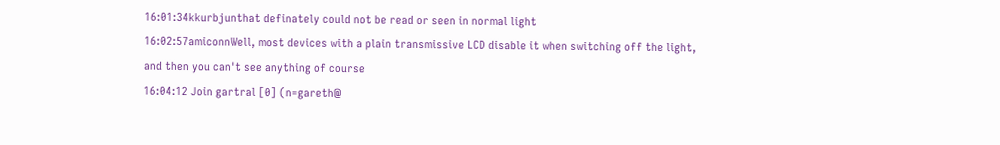16:01:34kkurbjunthat definately could not be read or seen in normal light
16:02:57amiconnWell, most devices with a plain transmissive LCD disable it when switching off the light, and then you can't see anything of course
16:04:12 Join gartral [0] (n=gareth@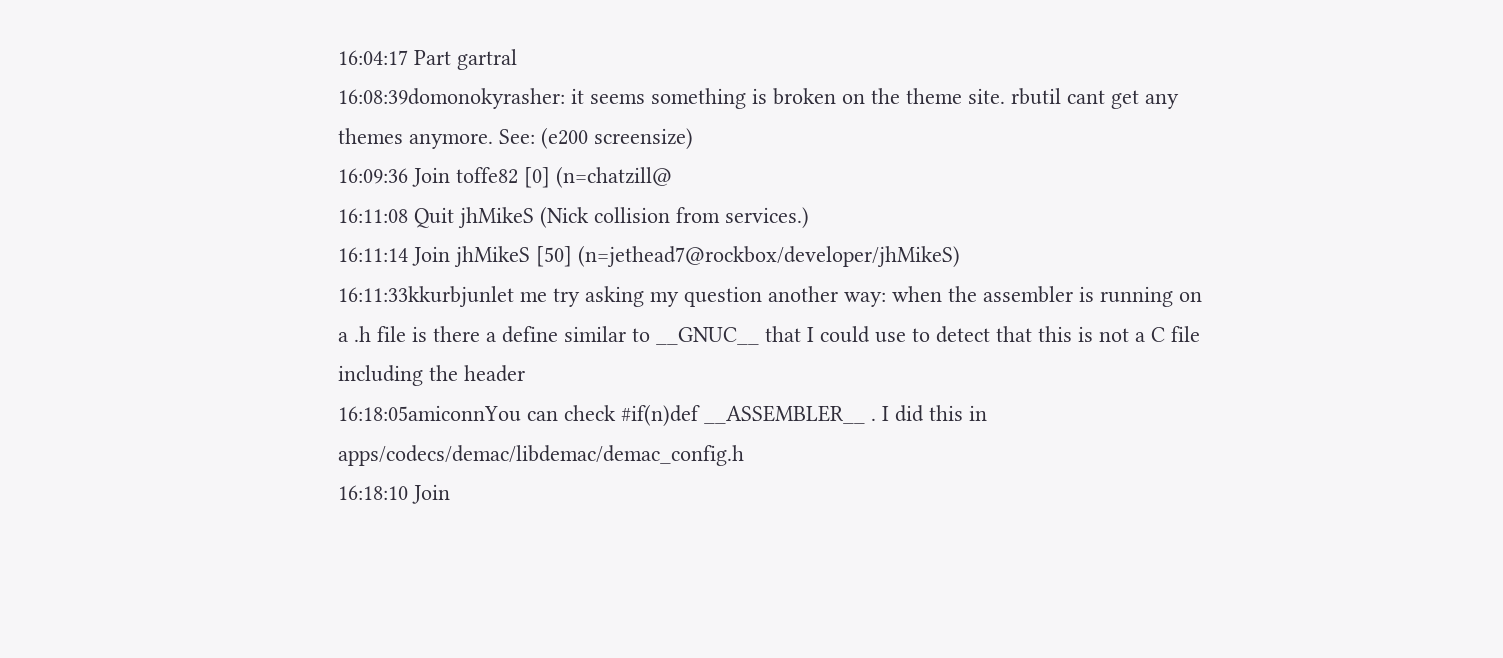16:04:17 Part gartral
16:08:39domonokyrasher: it seems something is broken on the theme site. rbutil cant get any themes anymore. See: (e200 screensize)
16:09:36 Join toffe82 [0] (n=chatzill@
16:11:08 Quit jhMikeS (Nick collision from services.)
16:11:14 Join jhMikeS [50] (n=jethead7@rockbox/developer/jhMikeS)
16:11:33kkurbjunlet me try asking my question another way: when the assembler is running on a .h file is there a define similar to __GNUC__ that I could use to detect that this is not a C file including the header
16:18:05amiconnYou can check #if(n)def __ASSEMBLER__ . I did this in apps/codecs/demac/libdemac/demac_config.h
16:18:10 Join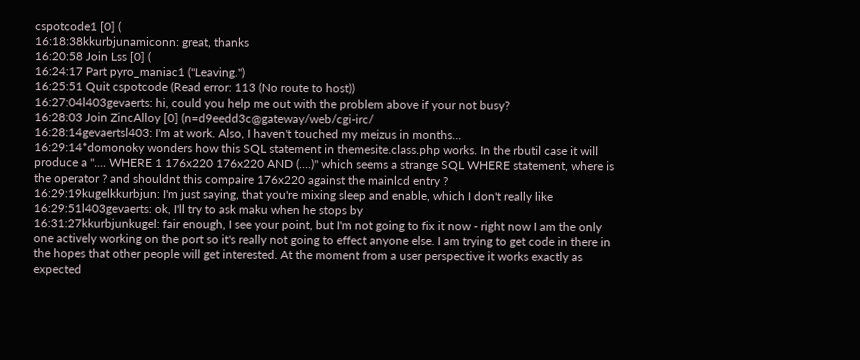cspotcode1 [0] (
16:18:38kkurbjunamiconn: great, thanks
16:20:58 Join Lss [0] (
16:24:17 Part pyro_maniac1 ("Leaving.")
16:25:51 Quit cspotcode (Read error: 113 (No route to host))
16:27:04l403gevaerts: hi, could you help me out with the problem above if your not busy?
16:28:03 Join ZincAlloy [0] (n=d9eedd3c@gateway/web/cgi-irc/
16:28:14gevaertsl403: I'm at work. Also, I haven't touched my meizus in months...
16:29:14*domonoky wonders how this SQL statement in themesite.class.php works. In the rbutil case it will produce a ".... WHERE 1 176x220 176x220 AND (....)" which seems a strange SQL WHERE statement, where is the operator ? and shouldnt this compaire 176x220 against the mainlcd entry ?
16:29:19kugelkkurbjun: I'm just saying, that you're mixing sleep and enable, which I don't really like
16:29:51l403gevaerts: ok, I'll try to ask maku when he stops by
16:31:27kkurbjunkugel: fair enough, I see your point, but I'm not going to fix it now - right now I am the only one actively working on the port so it's really not going to effect anyone else. I am trying to get code in there in the hopes that other people will get interested. At the moment from a user perspective it works exactly as expected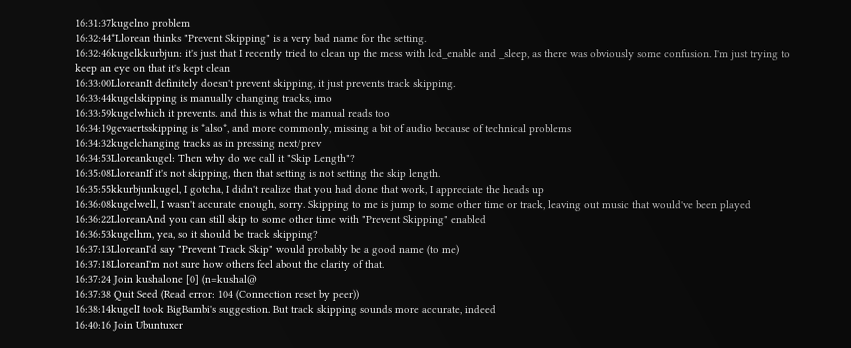16:31:37kugelno problem
16:32:44*Llorean thinks "Prevent Skipping" is a very bad name for the setting.
16:32:46kugelkkurbjun: it's just that I recently tried to clean up the mess with lcd_enable and _sleep, as there was obviously some confusion. I'm just trying to keep an eye on that it's kept clean
16:33:00LloreanIt definitely doesn't prevent skipping, it just prevents track skipping.
16:33:44kugelskipping is manually changing tracks, imo
16:33:59kugelwhich it prevents. and this is what the manual reads too
16:34:19gevaertsskipping is *also*, and more commonly, missing a bit of audio because of technical problems
16:34:32kugelchanging tracks as in pressing next/prev
16:34:53Lloreankugel: Then why do we call it "Skip Length"?
16:35:08LloreanIf it's not skipping, then that setting is not setting the skip length.
16:35:55kkurbjunkugel, I gotcha, I didn't realize that you had done that work, I appreciate the heads up
16:36:08kugelwell, I wasn't accurate enough, sorry. Skipping to me is jump to some other time or track, leaving out music that would've been played
16:36:22LloreanAnd you can still skip to some other time with "Prevent Skipping" enabled
16:36:53kugelhm, yea, so it should be track skipping?
16:37:13LloreanI'd say "Prevent Track Skip" would probably be a good name (to me)
16:37:18LloreanI'm not sure how others feel about the clarity of that.
16:37:24 Join kushalone [0] (n=kushal@
16:37:38 Quit Seed (Read error: 104 (Connection reset by peer))
16:38:14kugelI took BigBambi's suggestion. But track skipping sounds more accurate, indeed
16:40:16 Join Ubuntuxer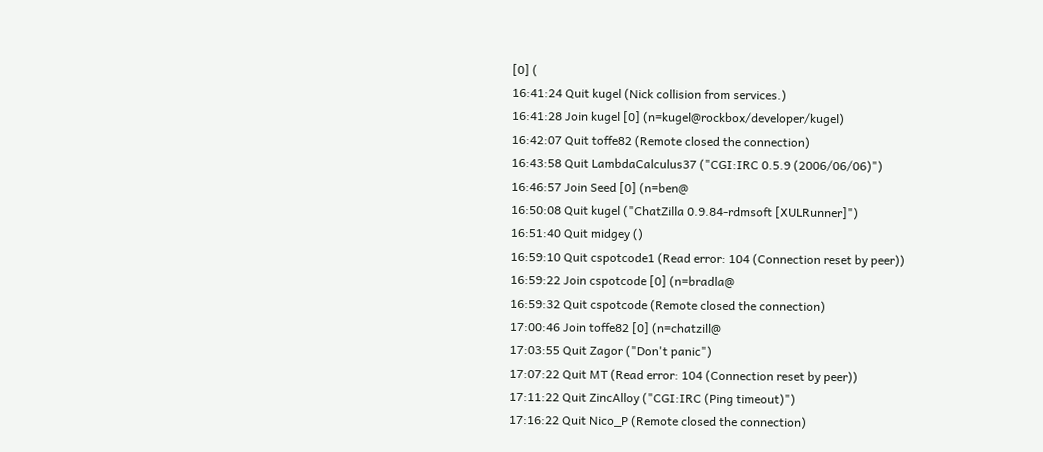[0] (
16:41:24 Quit kugel (Nick collision from services.)
16:41:28 Join kugel [0] (n=kugel@rockbox/developer/kugel)
16:42:07 Quit toffe82 (Remote closed the connection)
16:43:58 Quit LambdaCalculus37 ("CGI:IRC 0.5.9 (2006/06/06)")
16:46:57 Join Seed [0] (n=ben@
16:50:08 Quit kugel ("ChatZilla 0.9.84-rdmsoft [XULRunner]")
16:51:40 Quit midgey ()
16:59:10 Quit cspotcode1 (Read error: 104 (Connection reset by peer))
16:59:22 Join cspotcode [0] (n=bradla@
16:59:32 Quit cspotcode (Remote closed the connection)
17:00:46 Join toffe82 [0] (n=chatzill@
17:03:55 Quit Zagor ("Don't panic")
17:07:22 Quit MT (Read error: 104 (Connection reset by peer))
17:11:22 Quit ZincAlloy ("CGI:IRC (Ping timeout)")
17:16:22 Quit Nico_P (Remote closed the connection)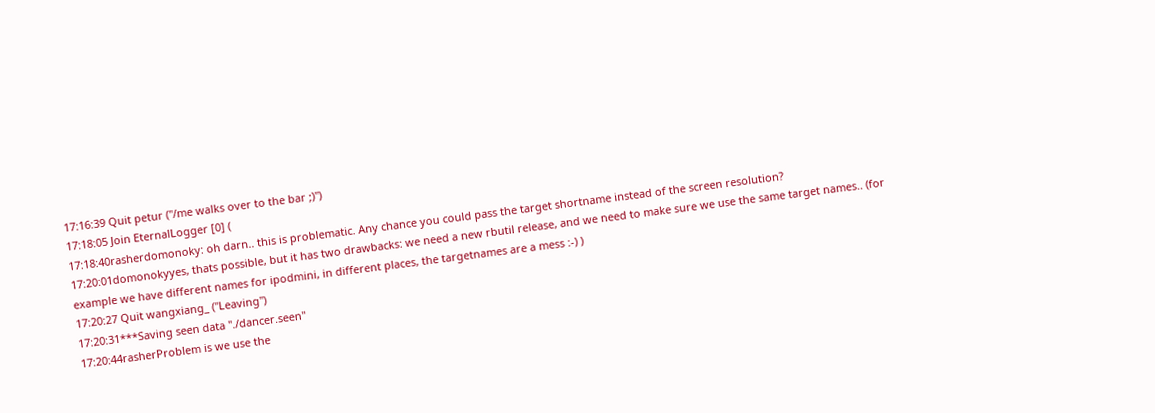17:16:39 Quit petur ("/me walks over to the bar ;)")
17:18:05 Join EternalLogger [0] (
17:18:40rasherdomonoky: oh darn.. this is problematic. Any chance you could pass the target shortname instead of the screen resolution?
17:20:01domonokyyes, thats possible, but it has two drawbacks: we need a new rbutil release, and we need to make sure we use the same target names.. (for example we have different names for ipodmini, in different places, the targetnames are a mess :-) )
17:20:27 Quit wangxiang_ ("Leaving")
17:20:31***Saving seen data "./dancer.seen"
17:20:44rasherProblem is we use the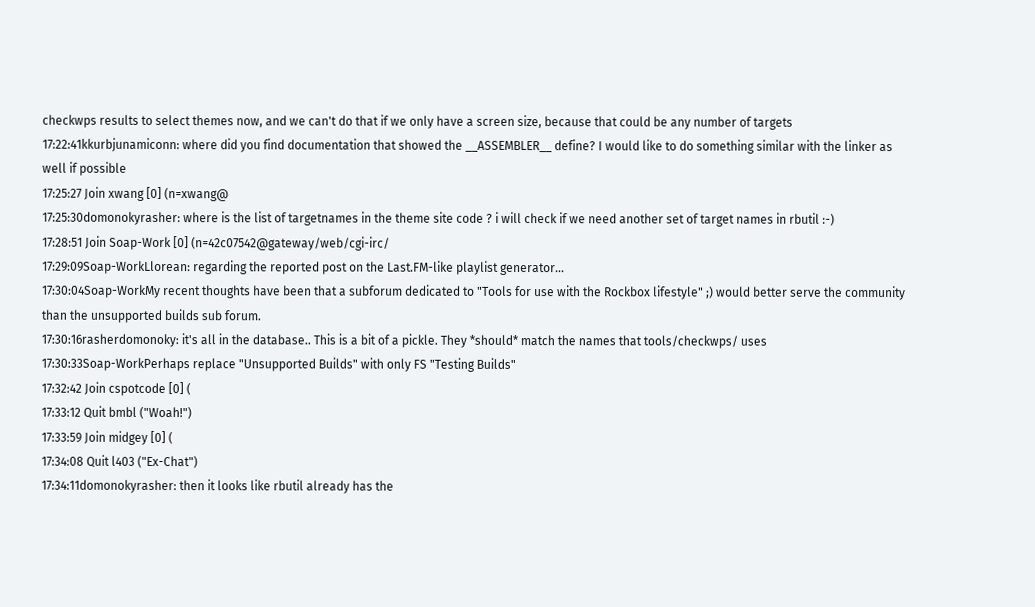checkwps results to select themes now, and we can't do that if we only have a screen size, because that could be any number of targets
17:22:41kkurbjunamiconn: where did you find documentation that showed the __ASSEMBLER__ define? I would like to do something similar with the linker as well if possible
17:25:27 Join xwang [0] (n=xwang@
17:25:30domonokyrasher: where is the list of targetnames in the theme site code ? i will check if we need another set of target names in rbutil :-)
17:28:51 Join Soap-Work [0] (n=42c07542@gateway/web/cgi-irc/
17:29:09Soap-WorkLlorean: regarding the reported post on the Last.FM-like playlist generator...
17:30:04Soap-WorkMy recent thoughts have been that a subforum dedicated to "Tools for use with the Rockbox lifestyle" ;) would better serve the community than the unsupported builds sub forum.
17:30:16rasherdomonoky: it's all in the database.. This is a bit of a pickle. They *should* match the names that tools/checkwps/ uses
17:30:33Soap-WorkPerhaps replace "Unsupported Builds" with only FS "Testing Builds"
17:32:42 Join cspotcode [0] (
17:33:12 Quit bmbl ("Woah!")
17:33:59 Join midgey [0] (
17:34:08 Quit l403 ("Ex-Chat")
17:34:11domonokyrasher: then it looks like rbutil already has the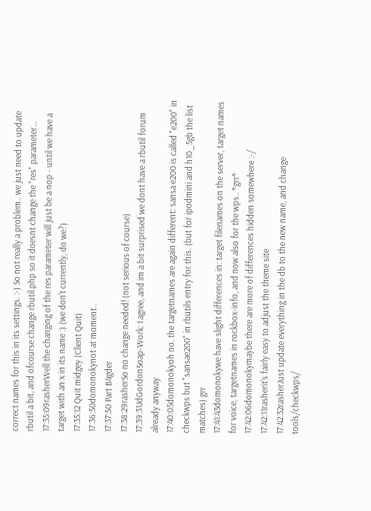correct names for this in its settings. :-) So not really a problem.. we just need to update rbutil a bit, and ofcourse change rbutil.php so it doesnt change the "res" parameter...
17:35:09rasherWell the changing of the res parameter will just be a nop - until we have a target with an x in its name :) (we don't currently, do we?)
17:35:12 Quit midgey (Client Quit)
17:36:50domonokynot at moment..
17:37:50 Part B4gder
17:38:29rasherSo no change needed! (not serious of course)
17:39:31JdGordonSoap-Work: I agree, and im a bit surprised we dont have a rbutil forum already anyway
17:40:05domonokyoh no. the targetnames are again different: sansa e200 is called "e200" in checkwps but "sansae200" in rbutils entry for this. (but for ipodmini and h10_5gb the list matches) grr
17:41:43domonokywe have slight differences in: target filenames on the server, target names for voice, targetnames in rockbox-info, and now also for the wps.. *grr*
17:42:06domonokymaybe there are more of differences hidden somewhere :-/
17:42:11rasherit's fairly easy to adjust the theme site
17:42:32rasherJust update everything in the db to the new name, and change tools/checkwps/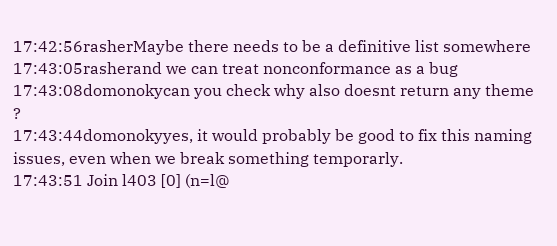17:42:56rasherMaybe there needs to be a definitive list somewhere
17:43:05rasherand we can treat nonconformance as a bug
17:43:08domonokycan you check why also doesnt return any theme ?
17:43:44domonokyyes, it would probably be good to fix this naming issues, even when we break something temporarly.
17:43:51 Join l403 [0] (n=l@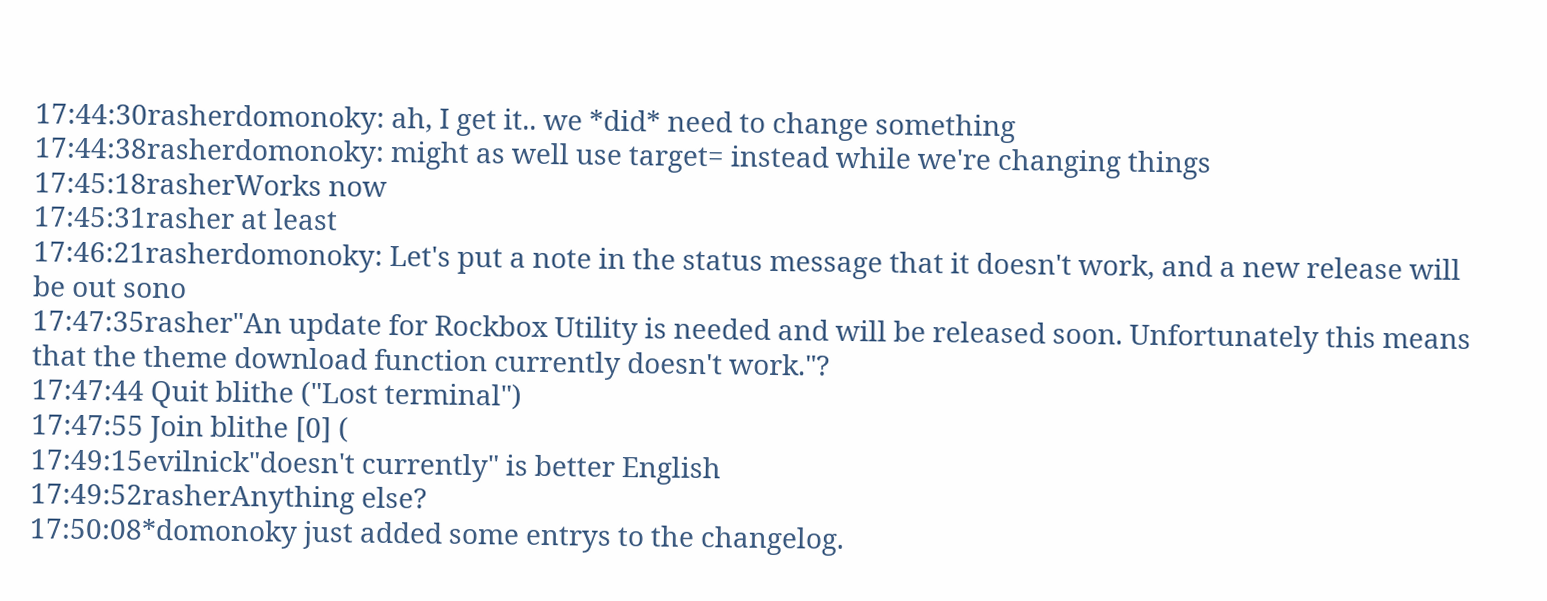17:44:30rasherdomonoky: ah, I get it.. we *did* need to change something
17:44:38rasherdomonoky: might as well use target= instead while we're changing things
17:45:18rasherWorks now
17:45:31rasher at least
17:46:21rasherdomonoky: Let's put a note in the status message that it doesn't work, and a new release will be out sono
17:47:35rasher"An update for Rockbox Utility is needed and will be released soon. Unfortunately this means that the theme download function currently doesn't work."?
17:47:44 Quit blithe ("Lost terminal")
17:47:55 Join blithe [0] (
17:49:15evilnick"doesn't currently" is better English
17:49:52rasherAnything else?
17:50:08*domonoky just added some entrys to the changelog.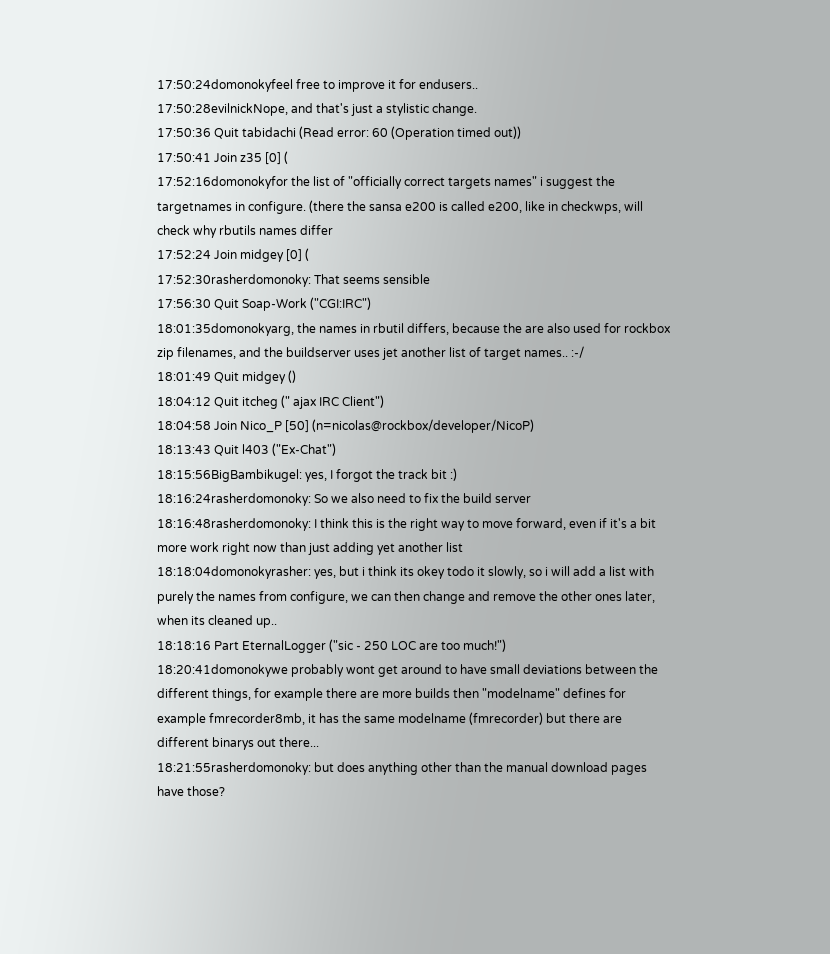17:50:24domonokyfeel free to improve it for endusers..
17:50:28evilnickNope, and that's just a stylistic change.
17:50:36 Quit tabidachi (Read error: 60 (Operation timed out))
17:50:41 Join z35 [0] (
17:52:16domonokyfor the list of "officially correct targets names" i suggest the targetnames in configure. (there the sansa e200 is called e200, like in checkwps, will check why rbutils names differ
17:52:24 Join midgey [0] (
17:52:30rasherdomonoky: That seems sensible
17:56:30 Quit Soap-Work ("CGI:IRC")
18:01:35domonokyarg, the names in rbutil differs, because the are also used for rockbox zip filenames, and the buildserver uses jet another list of target names.. :-/
18:01:49 Quit midgey ()
18:04:12 Quit itcheg (" ajax IRC Client")
18:04:58 Join Nico_P [50] (n=nicolas@rockbox/developer/NicoP)
18:13:43 Quit l403 ("Ex-Chat")
18:15:56BigBambikugel: yes, I forgot the track bit :)
18:16:24rasherdomonoky: So we also need to fix the build server
18:16:48rasherdomonoky: I think this is the right way to move forward, even if it's a bit more work right now than just adding yet another list
18:18:04domonokyrasher: yes, but i think its okey todo it slowly, so i will add a list with purely the names from configure, we can then change and remove the other ones later, when its cleaned up..
18:18:16 Part EternalLogger ("sic - 250 LOC are too much!")
18:20:41domonokywe probably wont get around to have small deviations between the different things, for example there are more builds then "modelname" defines for example fmrecorder8mb, it has the same modelname (fmrecorder) but there are different binarys out there...
18:21:55rasherdomonoky: but does anything other than the manual download pages have those?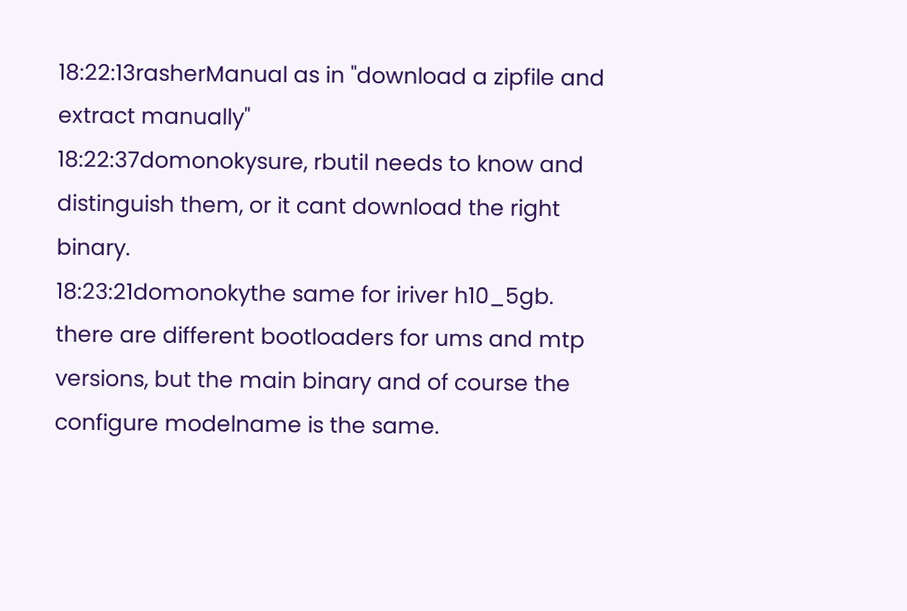18:22:13rasherManual as in "download a zipfile and extract manually"
18:22:37domonokysure, rbutil needs to know and distinguish them, or it cant download the right binary.
18:23:21domonokythe same for iriver h10_5gb. there are different bootloaders for ums and mtp versions, but the main binary and of course the configure modelname is the same.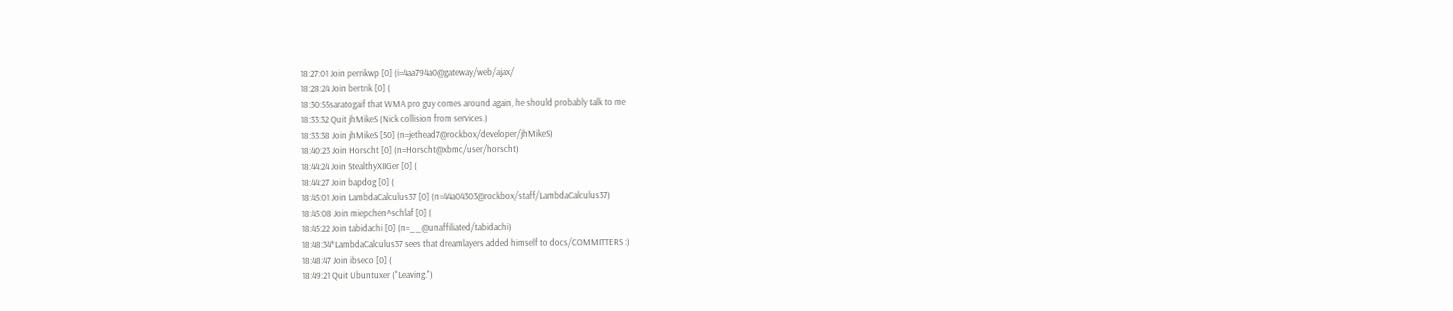18:27:01 Join perrikwp [0] (i=4aa794a0@gateway/web/ajax/
18:28:24 Join bertrik [0] (
18:30:55saratogaif that WMA pro guy comes around again, he should probably talk to me
18:33:32 Quit jhMikeS (Nick collision from services.)
18:33:38 Join jhMikeS [50] (n=jethead7@rockbox/developer/jhMikeS)
18:40:23 Join Horscht [0] (n=Horscht@xbmc/user/horscht)
18:44:24 Join StealthyXIIGer [0] (
18:44:27 Join bapdog [0] (
18:45:01 Join LambdaCalculus37 [0] (n=44a04303@rockbox/staff/LambdaCalculus37)
18:45:08 Join miepchen^schlaf [0] (
18:45:22 Join tabidachi [0] (n=__@unaffiliated/tabidachi)
18:48:34*LambdaCalculus37 sees that dreamlayers added himself to docs/COMMITTERS :)
18:48:47 Join ibseco [0] (
18:49:21 Quit Ubuntuxer ("Leaving.")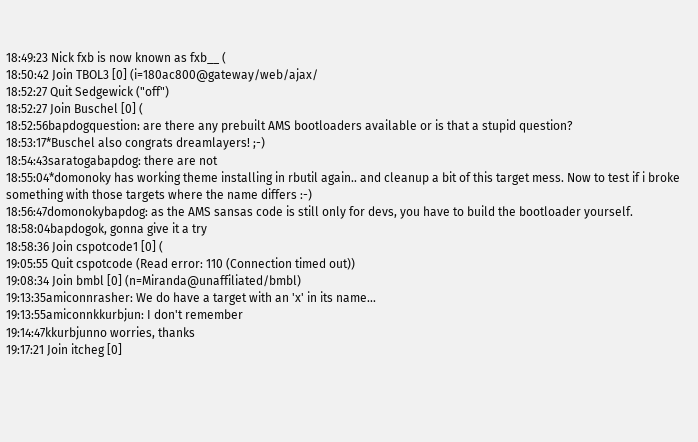18:49:23 Nick fxb is now known as fxb__ (
18:50:42 Join TBOL3 [0] (i=180ac800@gateway/web/ajax/
18:52:27 Quit Sedgewick ("off")
18:52:27 Join Buschel [0] (
18:52:56bapdogquestion: are there any prebuilt AMS bootloaders available or is that a stupid question?
18:53:17*Buschel also congrats dreamlayers! ;-)
18:54:43saratogabapdog: there are not
18:55:04*domonoky has working theme installing in rbutil again.. and cleanup a bit of this target mess. Now to test if i broke something with those targets where the name differs :-)
18:56:47domonokybapdog: as the AMS sansas code is still only for devs, you have to build the bootloader yourself.
18:58:04bapdogok, gonna give it a try
18:58:36 Join cspotcode1 [0] (
19:05:55 Quit cspotcode (Read error: 110 (Connection timed out))
19:08:34 Join bmbl [0] (n=Miranda@unaffiliated/bmbl)
19:13:35amiconnrasher: We do have a target with an 'x' in its name...
19:13:55amiconnkkurbjun: I don't remember
19:14:47kkurbjunno worries, thanks
19:17:21 Join itcheg [0]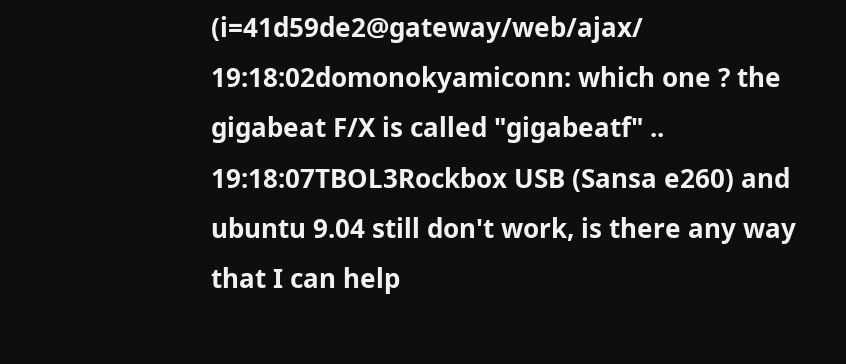(i=41d59de2@gateway/web/ajax/
19:18:02domonokyamiconn: which one ? the gigabeat F/X is called "gigabeatf" ..
19:18:07TBOL3Rockbox USB (Sansa e260) and ubuntu 9.04 still don't work, is there any way that I can help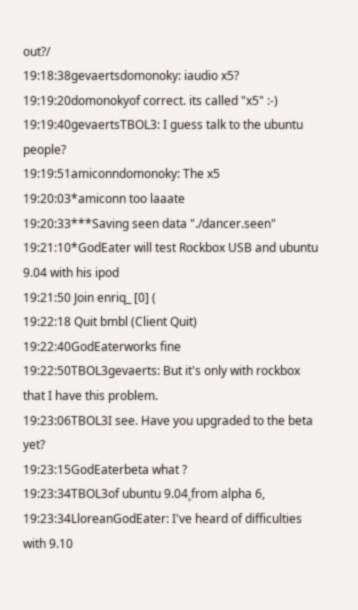out?/
19:18:38gevaertsdomonoky: iaudio x5?
19:19:20domonokyof correct. its called "x5" :-)
19:19:40gevaertsTBOL3: I guess talk to the ubuntu people?
19:19:51amiconndomonoky: The x5
19:20:03*amiconn too laaate
19:20:33***Saving seen data "./dancer.seen"
19:21:10*GodEater will test Rockbox USB and ubuntu 9.04 with his ipod
19:21:50 Join enriq_ [0] (
19:22:18 Quit bmbl (Client Quit)
19:22:40GodEaterworks fine
19:22:50TBOL3gevaerts: But it's only with rockbox that I have this problem.
19:23:06TBOL3I see. Have you upgraded to the beta yet?
19:23:15GodEaterbeta what ?
19:23:34TBOL3of ubuntu 9.04¸from alpha 6,
19:23:34LloreanGodEater: I've heard of difficulties with 9.10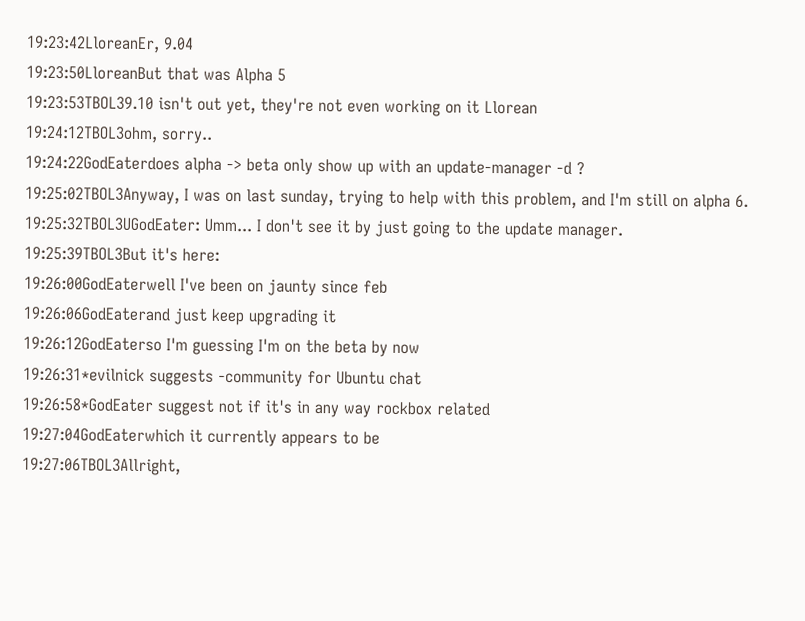19:23:42LloreanEr, 9.04
19:23:50LloreanBut that was Alpha 5
19:23:53TBOL39.10 isn't out yet, they're not even working on it Llorean
19:24:12TBOL3ohm, sorry..
19:24:22GodEaterdoes alpha -> beta only show up with an update-manager -d ?
19:25:02TBOL3Anyway, I was on last sunday, trying to help with this problem, and I'm still on alpha 6.
19:25:32TBOL3UGodEater: Umm... I don't see it by just going to the update manager.
19:25:39TBOL3But it's here:
19:26:00GodEaterwell I've been on jaunty since feb
19:26:06GodEaterand just keep upgrading it
19:26:12GodEaterso I'm guessing I'm on the beta by now
19:26:31*evilnick suggests -community for Ubuntu chat
19:26:58*GodEater suggest not if it's in any way rockbox related
19:27:04GodEaterwhich it currently appears to be
19:27:06TBOL3Allright,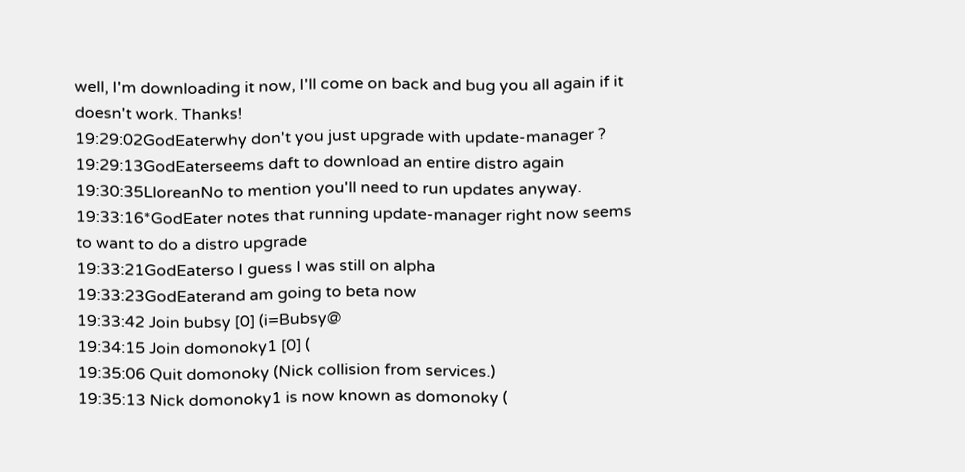well, I'm downloading it now, I'll come on back and bug you all again if it doesn't work. Thanks!
19:29:02GodEaterwhy don't you just upgrade with update-manager ?
19:29:13GodEaterseems daft to download an entire distro again
19:30:35LloreanNo to mention you'll need to run updates anyway.
19:33:16*GodEater notes that running update-manager right now seems to want to do a distro upgrade
19:33:21GodEaterso I guess I was still on alpha
19:33:23GodEaterand am going to beta now
19:33:42 Join bubsy [0] (i=Bubsy@
19:34:15 Join domonoky1 [0] (
19:35:06 Quit domonoky (Nick collision from services.)
19:35:13 Nick domonoky1 is now known as domonoky (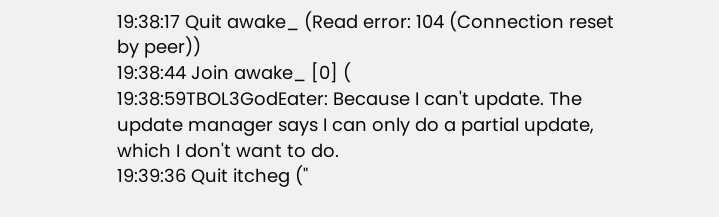19:38:17 Quit awake_ (Read error: 104 (Connection reset by peer))
19:38:44 Join awake_ [0] (
19:38:59TBOL3GodEater: Because I can't update. The update manager says I can only do a partial update, which I don't want to do.
19:39:36 Quit itcheg ("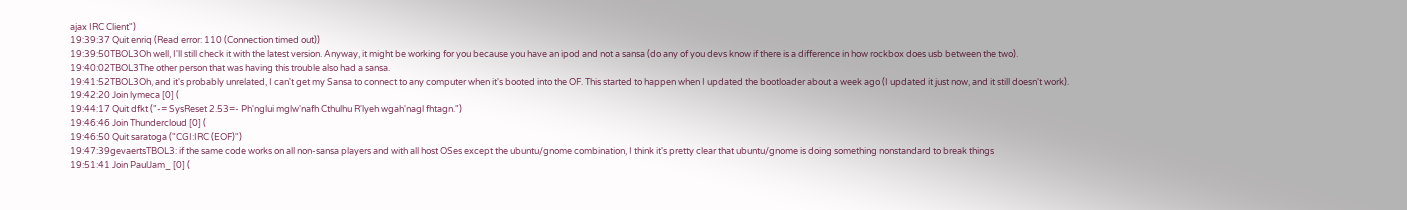ajax IRC Client")
19:39:37 Quit enriq (Read error: 110 (Connection timed out))
19:39:50TBOL3Oh well, I'll still check it with the latest version. Anyway, it might be working for you because you have an ipod and not a sansa (do any of you devs know if there is a difference in how rockbox does usb between the two).
19:40:02TBOL3The other person that was having this trouble also had a sansa.
19:41:52TBOL3Oh, and it's probably unrelated, I can't get my Sansa to connect to any computer when it's booted into the OF. This started to happen when I updated the bootloader about a week ago (I updated it just now, and it still doesn't work).
19:42:20 Join lymeca [0] (
19:44:17 Quit dfkt ("-= SysReset 2.53=- Ph'nglui mglw'nafh Cthulhu R'lyeh wgah'nagl fhtagn.")
19:46:46 Join Thundercloud [0] (
19:46:50 Quit saratoga ("CGI:IRC (EOF)")
19:47:39gevaertsTBOL3: if the same code works on all non-sansa players and with all host OSes except the ubuntu/gnome combination, I think it's pretty clear that ubuntu/gnome is doing something nonstandard to break things
19:51:41 Join PaulJam_ [0] (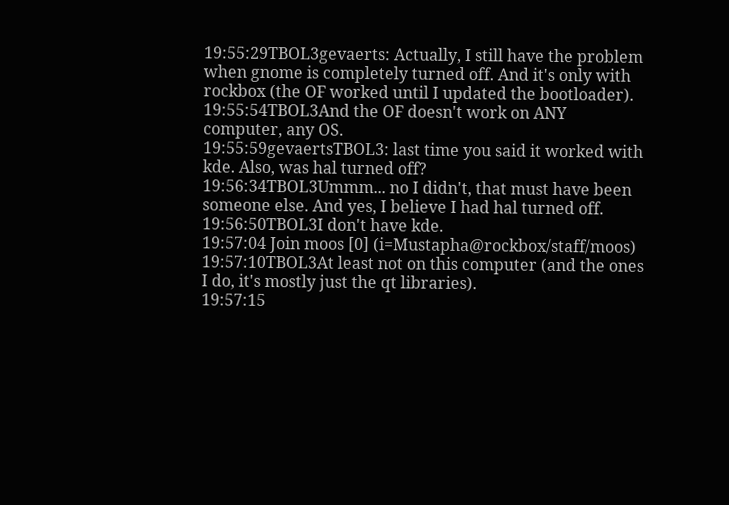19:55:29TBOL3gevaerts: Actually, I still have the problem when gnome is completely turned off. And it's only with rockbox (the OF worked until I updated the bootloader).
19:55:54TBOL3And the OF doesn't work on ANY computer, any OS.
19:55:59gevaertsTBOL3: last time you said it worked with kde. Also, was hal turned off?
19:56:34TBOL3Ummm... no I didn't, that must have been someone else. And yes, I believe I had hal turned off.
19:56:50TBOL3I don't have kde.
19:57:04 Join moos [0] (i=Mustapha@rockbox/staff/moos)
19:57:10TBOL3At least not on this computer (and the ones I do, it's mostly just the qt libraries).
19:57:15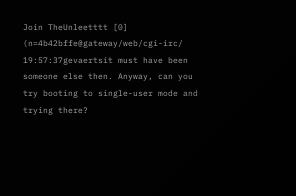Join TheUnleetttt [0] (n=4b42bffe@gateway/web/cgi-irc/
19:57:37gevaertsit must have been someone else then. Anyway, can you try booting to single-user mode and trying there?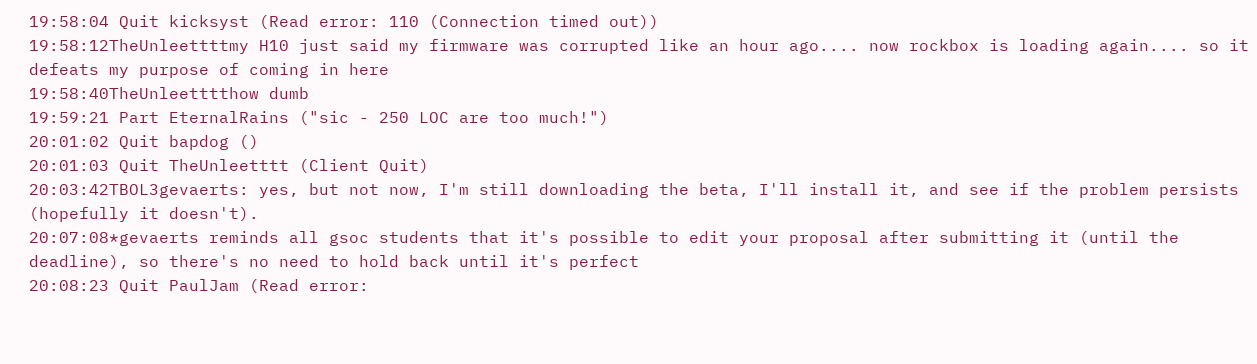19:58:04 Quit kicksyst (Read error: 110 (Connection timed out))
19:58:12TheUnleettttmy H10 just said my firmware was corrupted like an hour ago.... now rockbox is loading again.... so it defeats my purpose of coming in here
19:58:40TheUnleetttthow dumb
19:59:21 Part EternalRains ("sic - 250 LOC are too much!")
20:01:02 Quit bapdog ()
20:01:03 Quit TheUnleetttt (Client Quit)
20:03:42TBOL3gevaerts: yes, but not now, I'm still downloading the beta, I'll install it, and see if the problem persists (hopefully it doesn't).
20:07:08*gevaerts reminds all gsoc students that it's possible to edit your proposal after submitting it (until the deadline), so there's no need to hold back until it's perfect
20:08:23 Quit PaulJam (Read error: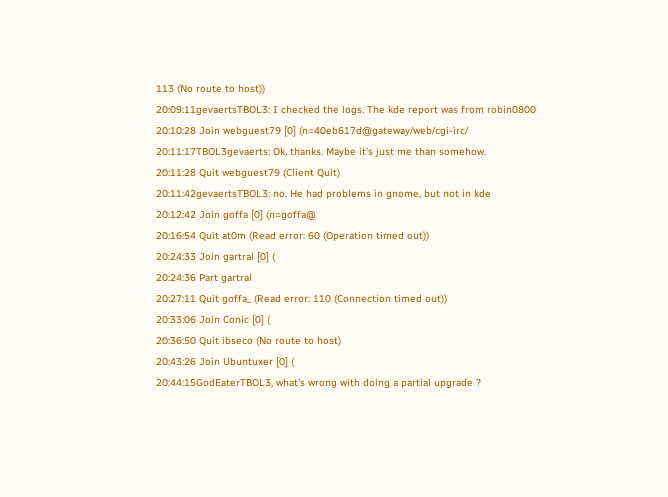113 (No route to host))
20:09:11gevaertsTBOL3: I checked the logs. The kde report was from robin0800
20:10:28 Join webguest79 [0] (n=40eb617d@gateway/web/cgi-irc/
20:11:17TBOL3gevaerts: Ok, thanks. Maybe it's just me than somehow.
20:11:28 Quit webguest79 (Client Quit)
20:11:42gevaertsTBOL3: no. He had problems in gnome, but not in kde
20:12:42 Join goffa [0] (n=goffa@
20:16:54 Quit at0m (Read error: 60 (Operation timed out))
20:24:33 Join gartral [0] (
20:24:36 Part gartral
20:27:11 Quit goffa_ (Read error: 110 (Connection timed out))
20:33:06 Join Conic [0] (
20:36:50 Quit ibseco (No route to host)
20:43:26 Join Ubuntuxer [0] (
20:44:15GodEaterTBOL3, what's wrong with doing a partial upgrade ?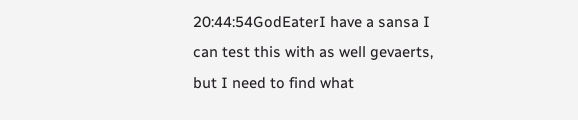20:44:54GodEaterI have a sansa I can test this with as well gevaerts, but I need to find what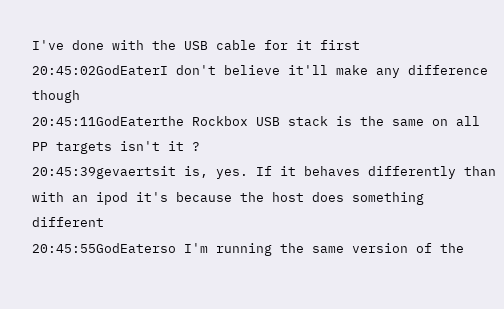I've done with the USB cable for it first
20:45:02GodEaterI don't believe it'll make any difference though
20:45:11GodEaterthe Rockbox USB stack is the same on all PP targets isn't it ?
20:45:39gevaertsit is, yes. If it behaves differently than with an ipod it's because the host does something different
20:45:55GodEaterso I'm running the same version of the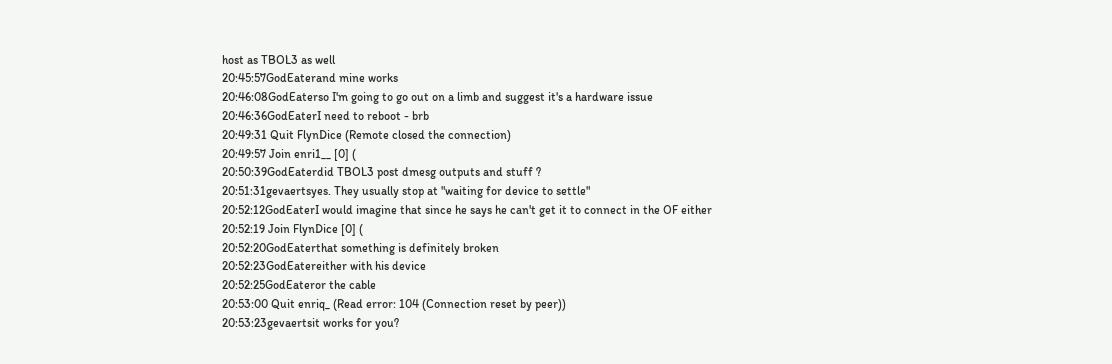host as TBOL3 as well
20:45:57GodEaterand mine works
20:46:08GodEaterso I'm going to go out on a limb and suggest it's a hardware issue
20:46:36GodEaterI need to reboot - brb
20:49:31 Quit FlynDice (Remote closed the connection)
20:49:57 Join enri1__ [0] (
20:50:39GodEaterdid TBOL3 post dmesg outputs and stuff ?
20:51:31gevaertsyes. They usually stop at "waiting for device to settle"
20:52:12GodEaterI would imagine that since he says he can't get it to connect in the OF either
20:52:19 Join FlynDice [0] (
20:52:20GodEaterthat something is definitely broken
20:52:23GodEatereither with his device
20:52:25GodEateror the cable
20:53:00 Quit enriq_ (Read error: 104 (Connection reset by peer))
20:53:23gevaertsit works for you?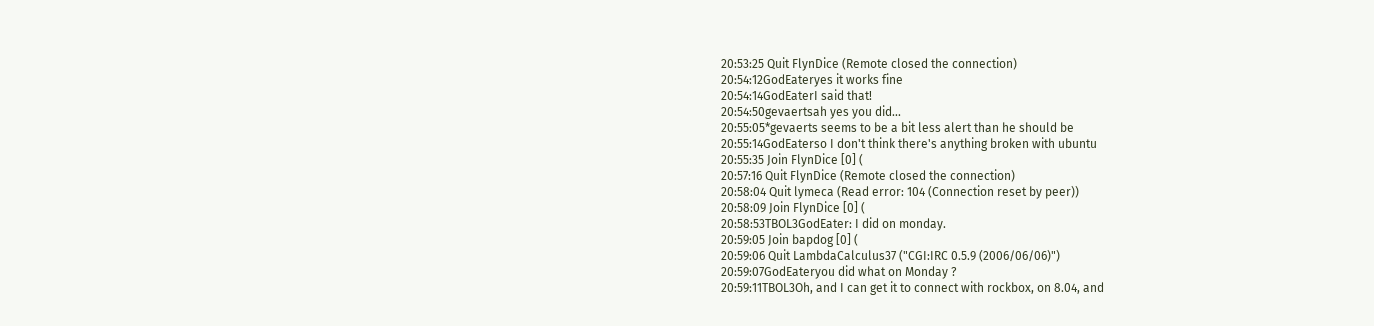20:53:25 Quit FlynDice (Remote closed the connection)
20:54:12GodEateryes it works fine
20:54:14GodEaterI said that!
20:54:50gevaertsah yes you did...
20:55:05*gevaerts seems to be a bit less alert than he should be
20:55:14GodEaterso I don't think there's anything broken with ubuntu
20:55:35 Join FlynDice [0] (
20:57:16 Quit FlynDice (Remote closed the connection)
20:58:04 Quit lymeca (Read error: 104 (Connection reset by peer))
20:58:09 Join FlynDice [0] (
20:58:53TBOL3GodEater: I did on monday.
20:59:05 Join bapdog [0] (
20:59:06 Quit LambdaCalculus37 ("CGI:IRC 0.5.9 (2006/06/06)")
20:59:07GodEateryou did what on Monday ?
20:59:11TBOL3Oh, and I can get it to connect with rockbox, on 8.04, and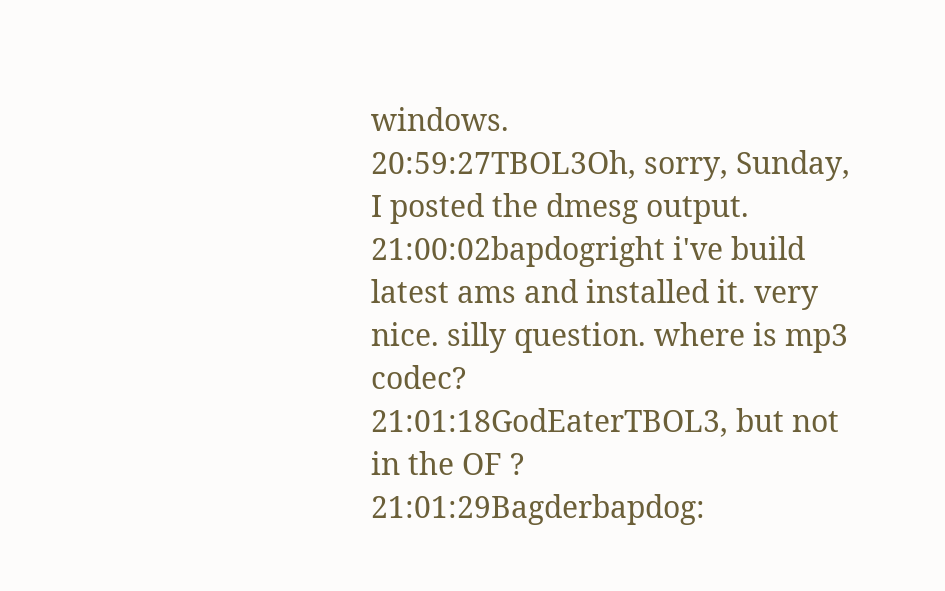windows.
20:59:27TBOL3Oh, sorry, Sunday, I posted the dmesg output.
21:00:02bapdogright i've build latest ams and installed it. very nice. silly question. where is mp3 codec?
21:01:18GodEaterTBOL3, but not in the OF ?
21:01:29Bagderbapdog: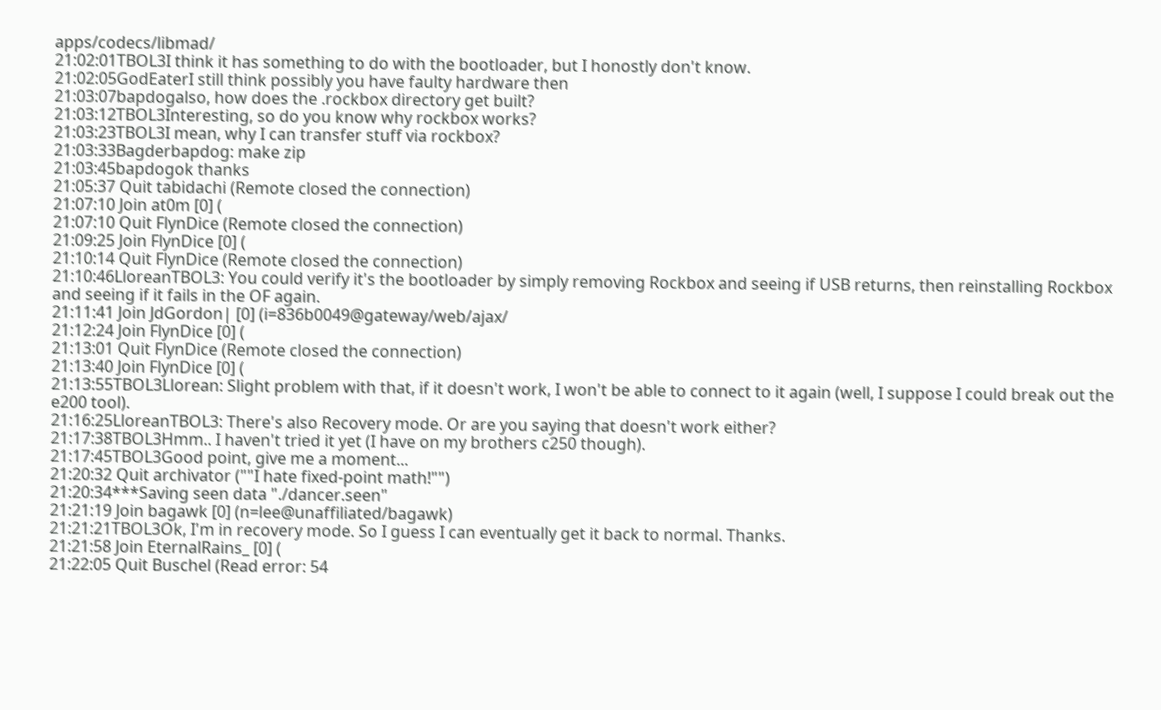apps/codecs/libmad/
21:02:01TBOL3I think it has something to do with the bootloader, but I honostly don't know.
21:02:05GodEaterI still think possibly you have faulty hardware then
21:03:07bapdogalso, how does the .rockbox directory get built?
21:03:12TBOL3Interesting, so do you know why rockbox works?
21:03:23TBOL3I mean, why I can transfer stuff via rockbox?
21:03:33Bagderbapdog: make zip
21:03:45bapdogok thanks
21:05:37 Quit tabidachi (Remote closed the connection)
21:07:10 Join at0m [0] (
21:07:10 Quit FlynDice (Remote closed the connection)
21:09:25 Join FlynDice [0] (
21:10:14 Quit FlynDice (Remote closed the connection)
21:10:46LloreanTBOL3: You could verify it's the bootloader by simply removing Rockbox and seeing if USB returns, then reinstalling Rockbox and seeing if it fails in the OF again.
21:11:41 Join JdGordon| [0] (i=836b0049@gateway/web/ajax/
21:12:24 Join FlynDice [0] (
21:13:01 Quit FlynDice (Remote closed the connection)
21:13:40 Join FlynDice [0] (
21:13:55TBOL3Llorean: Slight problem with that, if it doesn't work, I won't be able to connect to it again (well, I suppose I could break out the e200 tool).
21:16:25LloreanTBOL3: There's also Recovery mode. Or are you saying that doesn't work either?
21:17:38TBOL3Hmm.. I haven't tried it yet (I have on my brothers c250 though).
21:17:45TBOL3Good point, give me a moment...
21:20:32 Quit archivator (""I hate fixed-point math!"")
21:20:34***Saving seen data "./dancer.seen"
21:21:19 Join bagawk [0] (n=lee@unaffiliated/bagawk)
21:21:21TBOL3Ok, I'm in recovery mode. So I guess I can eventually get it back to normal. Thanks.
21:21:58 Join EternalRains_ [0] (
21:22:05 Quit Buschel (Read error: 54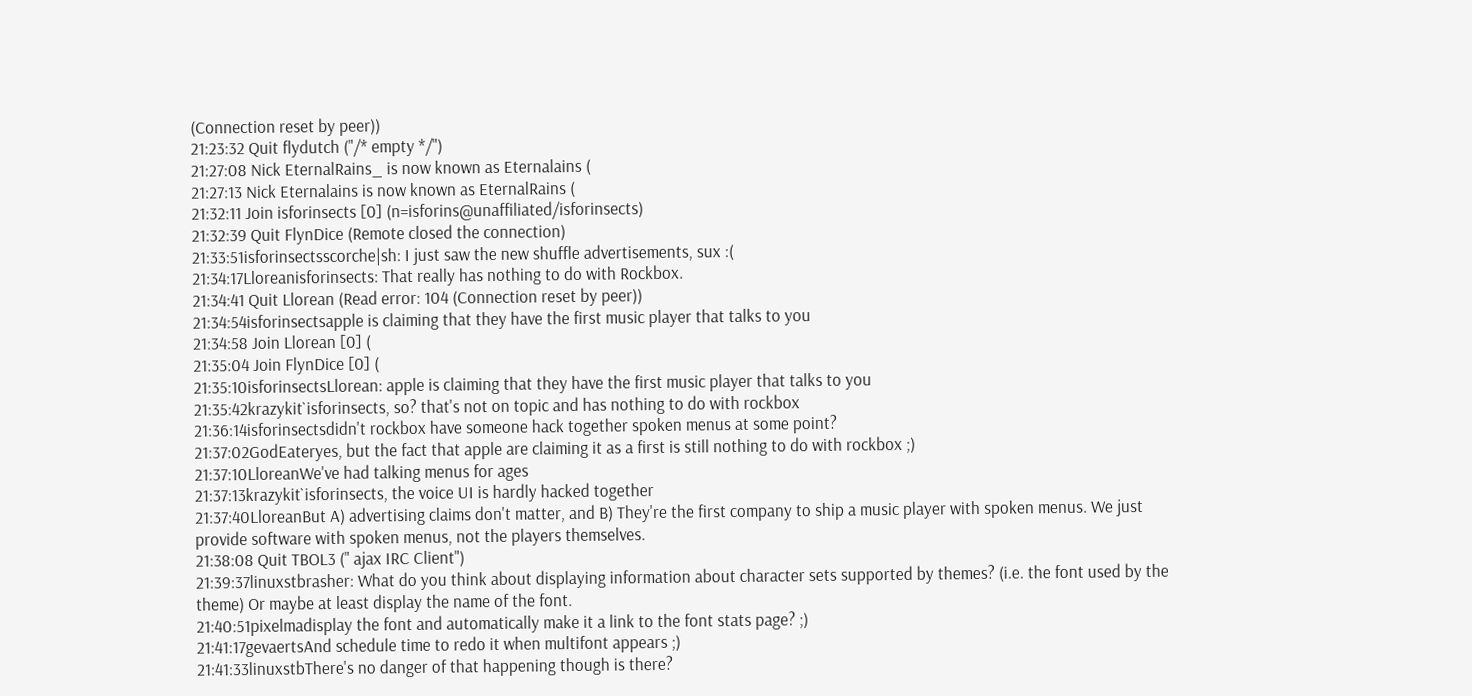(Connection reset by peer))
21:23:32 Quit flydutch ("/* empty */")
21:27:08 Nick EternalRains_ is now known as Eternalains (
21:27:13 Nick Eternalains is now known as EternalRains (
21:32:11 Join isforinsects [0] (n=isforins@unaffiliated/isforinsects)
21:32:39 Quit FlynDice (Remote closed the connection)
21:33:51isforinsectsscorche|sh: I just saw the new shuffle advertisements, sux :(
21:34:17Lloreanisforinsects: That really has nothing to do with Rockbox.
21:34:41 Quit Llorean (Read error: 104 (Connection reset by peer))
21:34:54isforinsectsapple is claiming that they have the first music player that talks to you
21:34:58 Join Llorean [0] (
21:35:04 Join FlynDice [0] (
21:35:10isforinsectsLlorean: apple is claiming that they have the first music player that talks to you
21:35:42krazykit`isforinsects, so? that's not on topic and has nothing to do with rockbox
21:36:14isforinsectsdidn't rockbox have someone hack together spoken menus at some point?
21:37:02GodEateryes, but the fact that apple are claiming it as a first is still nothing to do with rockbox ;)
21:37:10LloreanWe've had talking menus for ages
21:37:13krazykit`isforinsects, the voice UI is hardly hacked together
21:37:40LloreanBut A) advertising claims don't matter, and B) They're the first company to ship a music player with spoken menus. We just provide software with spoken menus, not the players themselves.
21:38:08 Quit TBOL3 (" ajax IRC Client")
21:39:37linuxstbrasher: What do you think about displaying information about character sets supported by themes? (i.e. the font used by the theme) Or maybe at least display the name of the font.
21:40:51pixelmadisplay the font and automatically make it a link to the font stats page? ;)
21:41:17gevaertsAnd schedule time to redo it when multifont appears ;)
21:41:33linuxstbThere's no danger of that happening though is there?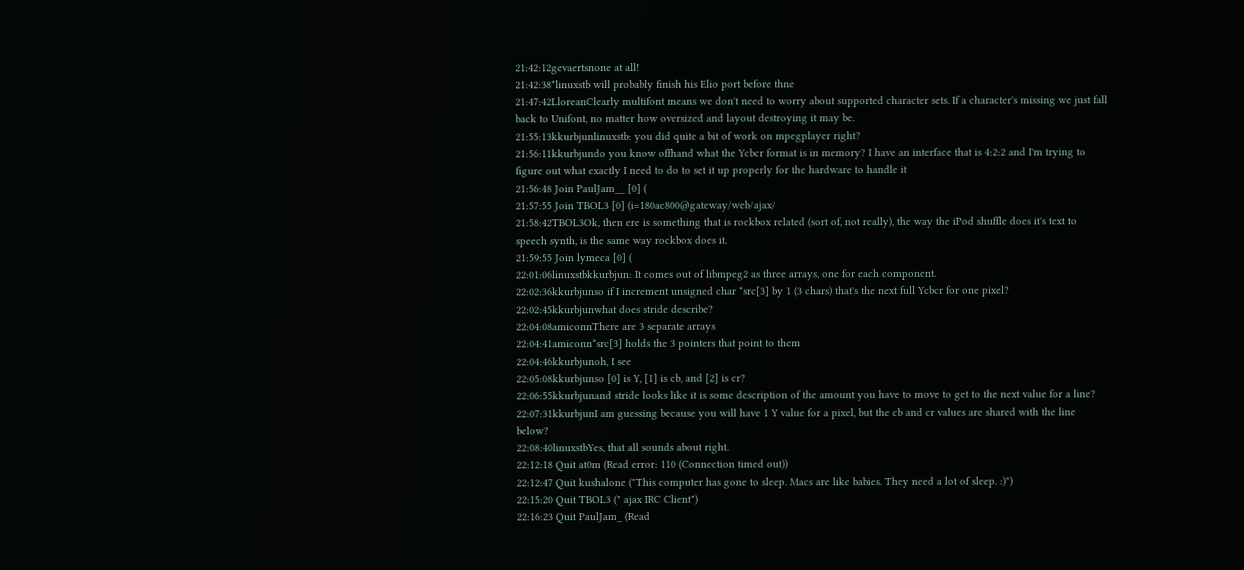21:42:12gevaertsnone at all!
21:42:38*linuxstb will probably finish his Elio port before thne
21:47:42LloreanClearly multifont means we don't need to worry about supported character sets. If a character's missing we just fall back to Unifont, no matter how oversized and layout destroying it may be.
21:55:13kkurbjunlinuxstb: you did quite a bit of work on mpegplayer right?
21:56:11kkurbjundo you know offhand what the Ycbcr format is in memory? I have an interface that is 4:2:2 and I'm trying to figure out what exactly I need to do to set it up properly for the hardware to handle it
21:56:48 Join PaulJam__ [0] (
21:57:55 Join TBOL3 [0] (i=180ac800@gateway/web/ajax/
21:58:42TBOL3Ok, then ere is something that is rockbox related (sort of, not really), the way the iPod shuffle does it's text to speech synth, is the same way rockbox does it.
21:59:55 Join lymeca [0] (
22:01:06linuxstbkkurbjun: It comes out of libmpeg2 as three arrays, one for each component.
22:02:36kkurbjunso if I increment unsigned char *src[3] by 1 (3 chars) that's the next full Ycbcr for one pixel?
22:02:45kkurbjunwhat does stride describe?
22:04:08amiconnThere are 3 separate arrays
22:04:41amiconn*src[3] holds the 3 pointers that point to them
22:04:46kkurbjunoh, I see
22:05:08kkurbjunso [0] is Y, [1] is cb, and [2] is cr?
22:06:55kkurbjunand stride looks like it is some description of the amount you have to move to get to the next value for a line?
22:07:31kkurbjunI am guessing because you will have 1 Y value for a pixel, but the cb and cr values are shared with the line below?
22:08:40linuxstbYes, that all sounds about right.
22:12:18 Quit at0m (Read error: 110 (Connection timed out))
22:12:47 Quit kushalone ("This computer has gone to sleep. Macs are like babies. They need a lot of sleep. :)")
22:15:20 Quit TBOL3 (" ajax IRC Client")
22:16:23 Quit PaulJam_ (Read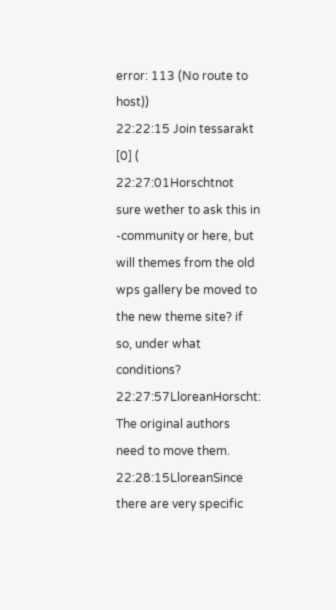error: 113 (No route to host))
22:22:15 Join tessarakt [0] (
22:27:01Horschtnot sure wether to ask this in -community or here, but will themes from the old wps gallery be moved to the new theme site? if so, under what conditions?
22:27:57LloreanHorscht: The original authors need to move them.
22:28:15LloreanSince there are very specific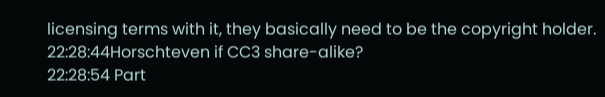licensing terms with it, they basically need to be the copyright holder.
22:28:44Horschteven if CC3 share-alike?
22:28:54 Part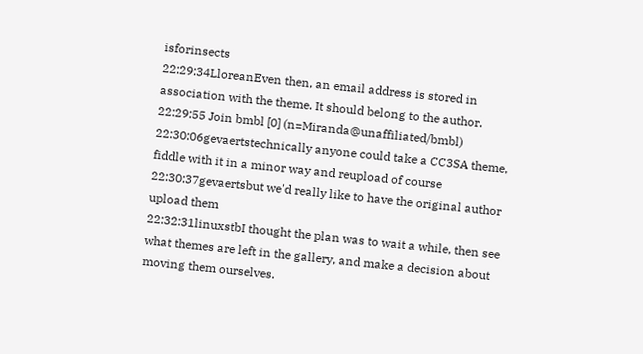isforinsects
22:29:34LloreanEven then, an email address is stored in association with the theme. It should belong to the author.
22:29:55 Join bmbl [0] (n=Miranda@unaffiliated/bmbl)
22:30:06gevaertstechnically anyone could take a CC3SA theme, fiddle with it in a minor way and reupload of course
22:30:37gevaertsbut we'd really like to have the original author upload them
22:32:31linuxstbI thought the plan was to wait a while, then see what themes are left in the gallery, and make a decision about moving them ourselves.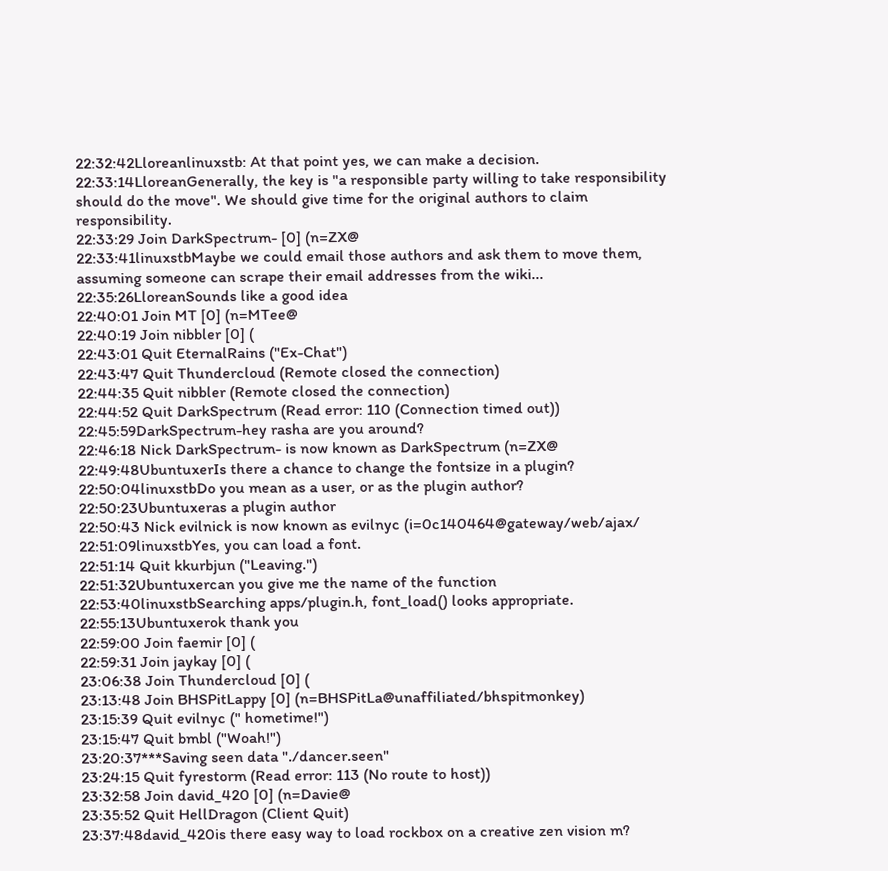22:32:42Lloreanlinuxstb: At that point yes, we can make a decision.
22:33:14LloreanGenerally, the key is "a responsible party willing to take responsibility should do the move". We should give time for the original authors to claim responsibility.
22:33:29 Join DarkSpectrum- [0] (n=ZX@
22:33:41linuxstbMaybe we could email those authors and ask them to move them, assuming someone can scrape their email addresses from the wiki...
22:35:26LloreanSounds like a good idea
22:40:01 Join MT [0] (n=MTee@
22:40:19 Join nibbler [0] (
22:43:01 Quit EternalRains ("Ex-Chat")
22:43:47 Quit Thundercloud (Remote closed the connection)
22:44:35 Quit nibbler (Remote closed the connection)
22:44:52 Quit DarkSpectrum (Read error: 110 (Connection timed out))
22:45:59DarkSpectrum-hey rasha are you around?
22:46:18 Nick DarkSpectrum- is now known as DarkSpectrum (n=ZX@
22:49:48UbuntuxerIs there a chance to change the fontsize in a plugin?
22:50:04linuxstbDo you mean as a user, or as the plugin author?
22:50:23Ubuntuxeras a plugin author
22:50:43 Nick evilnick is now known as evilnyc (i=0c140464@gateway/web/ajax/
22:51:09linuxstbYes, you can load a font.
22:51:14 Quit kkurbjun ("Leaving.")
22:51:32Ubuntuxercan you give me the name of the function
22:53:40linuxstbSearching apps/plugin.h, font_load() looks appropriate.
22:55:13Ubuntuxerok thank you
22:59:00 Join faemir [0] (
22:59:31 Join jaykay [0] (
23:06:38 Join Thundercloud [0] (
23:13:48 Join BHSPitLappy [0] (n=BHSPitLa@unaffiliated/bhspitmonkey)
23:15:39 Quit evilnyc (" hometime!")
23:15:47 Quit bmbl ("Woah!")
23:20:37***Saving seen data "./dancer.seen"
23:24:15 Quit fyrestorm (Read error: 113 (No route to host))
23:32:58 Join david_420 [0] (n=Davie@
23:35:52 Quit HellDragon (Client Quit)
23:37:48david_420is there easy way to load rockbox on a creative zen vision m?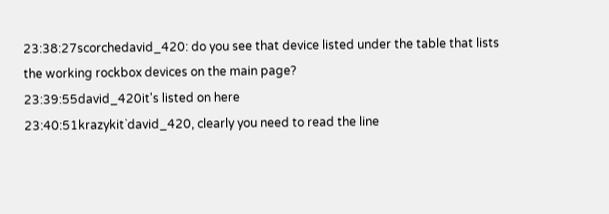23:38:27scorchedavid_420: do you see that device listed under the table that lists the working rockbox devices on the main page?
23:39:55david_420it's listed on here
23:40:51krazykit`david_420, clearly you need to read the line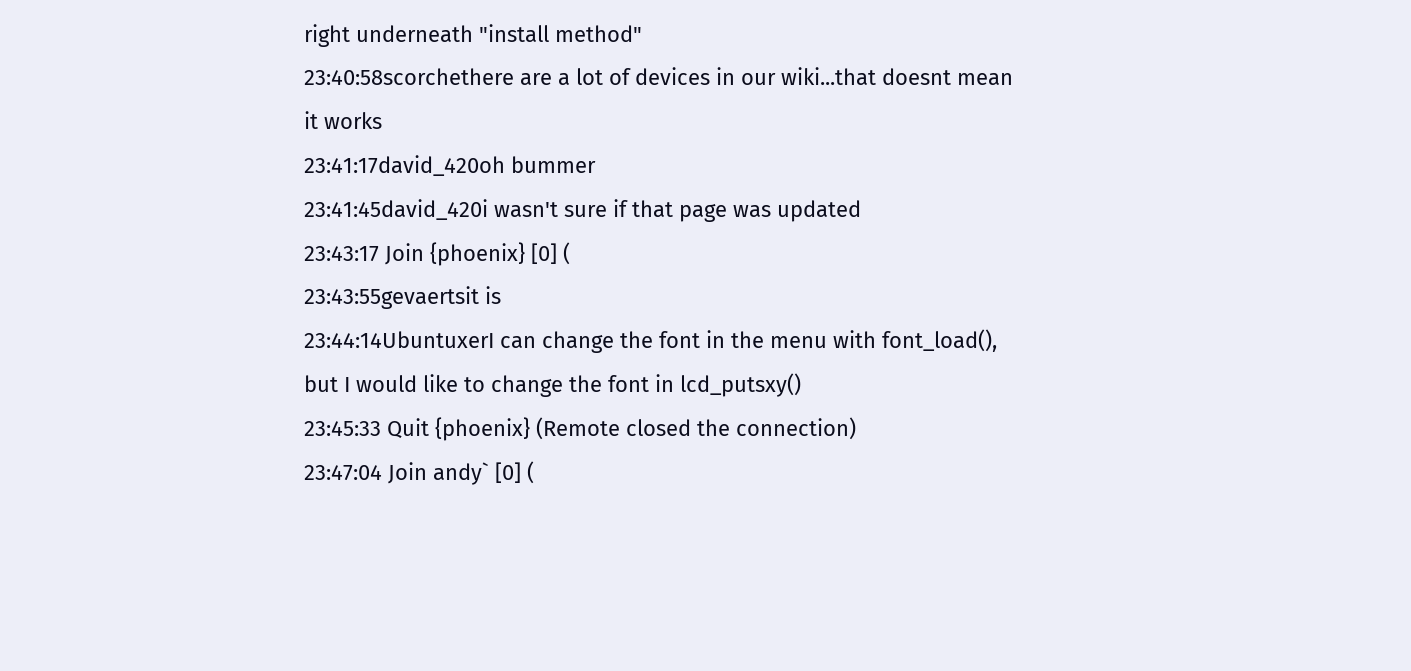right underneath "install method"
23:40:58scorchethere are a lot of devices in our wiki...that doesnt mean it works
23:41:17david_420oh bummer
23:41:45david_420i wasn't sure if that page was updated
23:43:17 Join {phoenix} [0] (
23:43:55gevaertsit is
23:44:14UbuntuxerI can change the font in the menu with font_load(), but I would like to change the font in lcd_putsxy()
23:45:33 Quit {phoenix} (Remote closed the connection)
23:47:04 Join andy` [0] (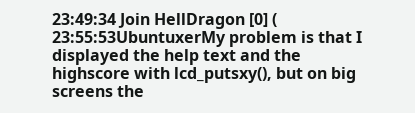23:49:34 Join HellDragon [0] (
23:55:53UbuntuxerMy problem is that I displayed the help text and the highscore with lcd_putsxy(), but on big screens the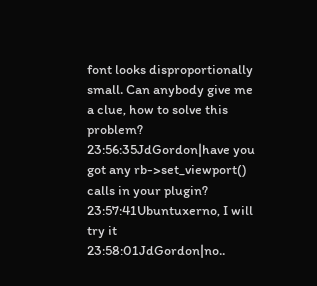font looks disproportionally small. Can anybody give me a clue, how to solve this problem?
23:56:35JdGordon|have you got any rb->set_viewport() calls in your plugin?
23:57:41Ubuntuxerno, I will try it
23:58:01JdGordon|no..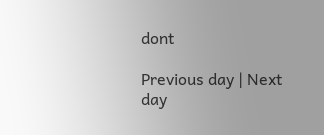dont

Previous day | Next day